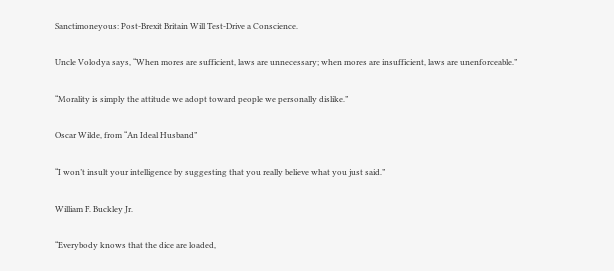Sanctimoneyous: Post-Brexit Britain Will Test-Drive a Conscience.

Uncle Volodya says, “When mores are sufficient, laws are unnecessary; when mores are insufficient, laws are unenforceable.”

“Morality is simply the attitude we adopt toward people we personally dislike.”

Oscar Wilde, from “An Ideal Husband”

“I won’t insult your intelligence by suggesting that you really believe what you just said.”

William F. Buckley Jr.

“Everybody knows that the dice are loaded,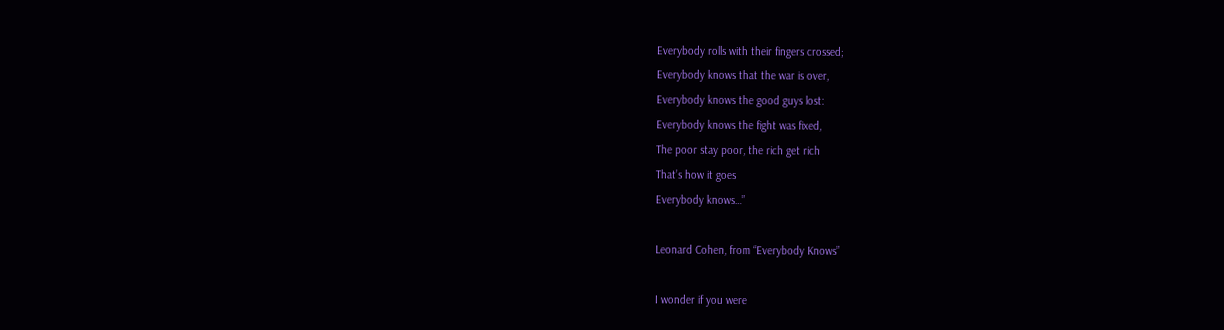Everybody rolls with their fingers crossed;
Everybody knows that the war is over,
Everybody knows the good guys lost:
Everybody knows the fight was fixed,
The poor stay poor, the rich get rich
That’s how it goes
Everybody knows…”

Leonard Cohen, from “Everybody Knows”

I wonder if you were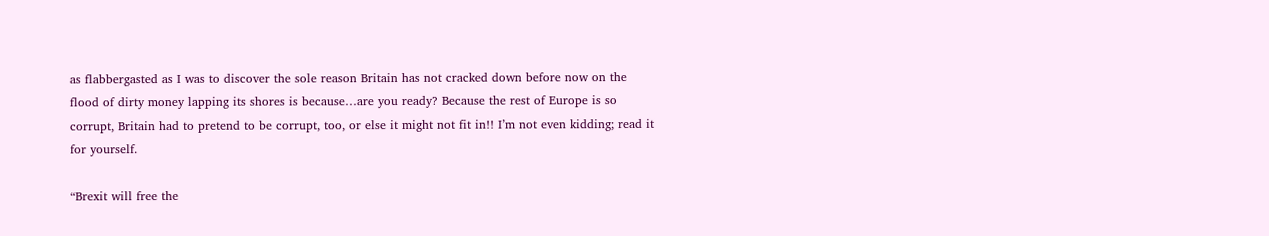as flabbergasted as I was to discover the sole reason Britain has not cracked down before now on the flood of dirty money lapping its shores is because…are you ready? Because the rest of Europe is so corrupt, Britain had to pretend to be corrupt, too, or else it might not fit in!! I’m not even kidding; read it for yourself.

“Brexit will free the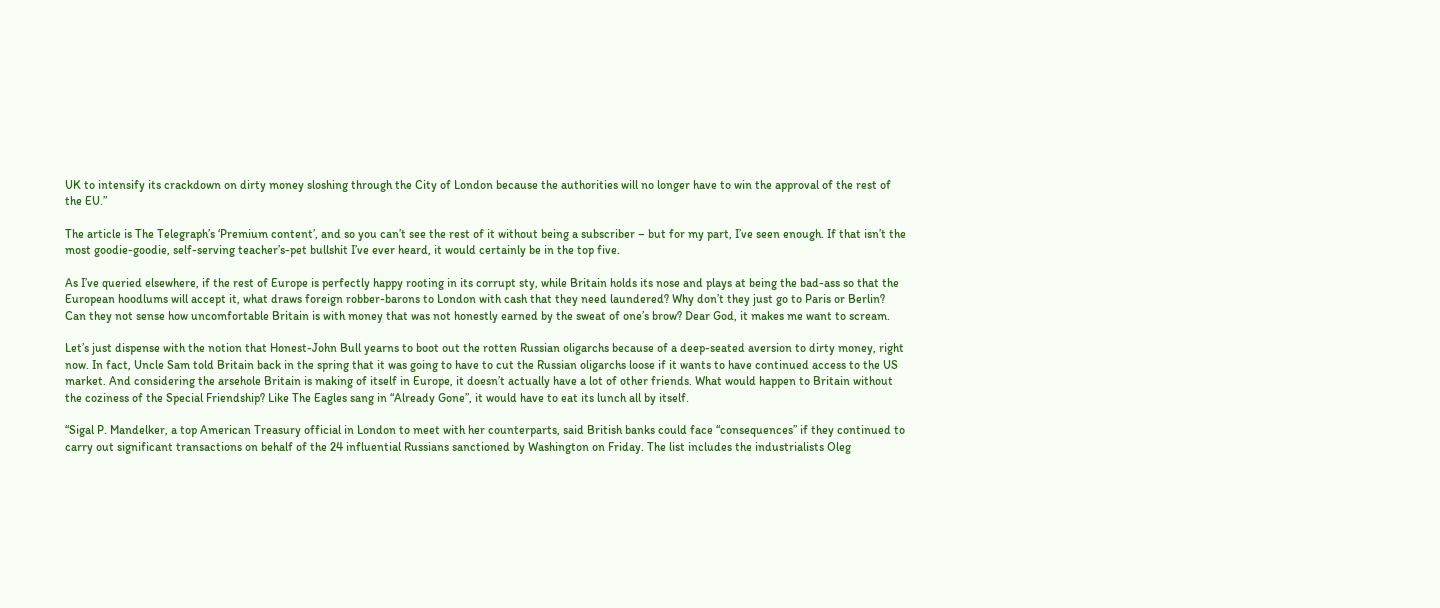UK to intensify its crackdown on dirty money sloshing through the City of London because the authorities will no longer have to win the approval of the rest of the EU.”

The article is The Telegraph’s ‘Premium content’, and so you can’t see the rest of it without being a subscriber – but for my part, I’ve seen enough. If that isn’t the most goodie-goodie, self-serving teacher’s-pet bullshit I’ve ever heard, it would certainly be in the top five.

As I’ve queried elsewhere, if the rest of Europe is perfectly happy rooting in its corrupt sty, while Britain holds its nose and plays at being the bad-ass so that the European hoodlums will accept it, what draws foreign robber-barons to London with cash that they need laundered? Why don’t they just go to Paris or Berlin? Can they not sense how uncomfortable Britain is with money that was not honestly earned by the sweat of one’s brow? Dear God, it makes me want to scream.

Let’s just dispense with the notion that Honest-John Bull yearns to boot out the rotten Russian oligarchs because of a deep-seated aversion to dirty money, right now. In fact, Uncle Sam told Britain back in the spring that it was going to have to cut the Russian oligarchs loose if it wants to have continued access to the US market. And considering the arsehole Britain is making of itself in Europe, it doesn’t actually have a lot of other friends. What would happen to Britain without the coziness of the Special Friendship? Like The Eagles sang in “Already Gone”, it would have to eat its lunch all by itself.

“Sigal P. Mandelker, a top American Treasury official in London to meet with her counterparts, said British banks could face “consequences” if they continued to carry out significant transactions on behalf of the 24 influential Russians sanctioned by Washington on Friday. The list includes the industrialists Oleg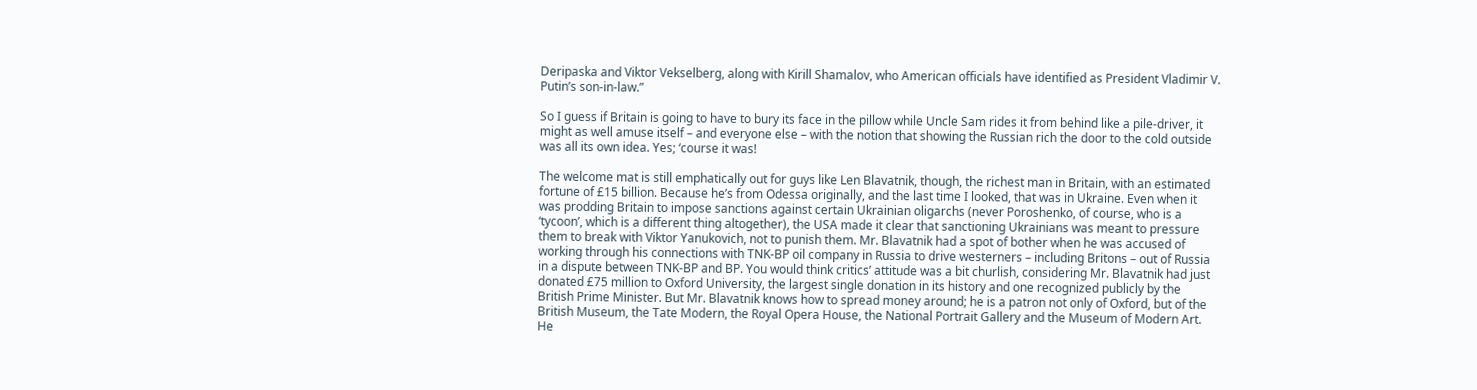Deripaska and Viktor Vekselberg, along with Kirill Shamalov, who American officials have identified as President Vladimir V. Putin’s son-in-law.”

So I guess if Britain is going to have to bury its face in the pillow while Uncle Sam rides it from behind like a pile-driver, it might as well amuse itself – and everyone else – with the notion that showing the Russian rich the door to the cold outside was all its own idea. Yes; ‘course it was!

The welcome mat is still emphatically out for guys like Len Blavatnik, though, the richest man in Britain, with an estimated fortune of £15 billion. Because he’s from Odessa originally, and the last time I looked, that was in Ukraine. Even when it was prodding Britain to impose sanctions against certain Ukrainian oligarchs (never Poroshenko, of course, who is a ‘tycoon’, which is a different thing altogether), the USA made it clear that sanctioning Ukrainians was meant to pressure them to break with Viktor Yanukovich, not to punish them. Mr. Blavatnik had a spot of bother when he was accused of working through his connections with TNK-BP oil company in Russia to drive westerners – including Britons – out of Russia in a dispute between TNK-BP and BP. You would think critics’ attitude was a bit churlish, considering Mr. Blavatnik had just donated £75 million to Oxford University, the largest single donation in its history and one recognized publicly by the British Prime Minister. But Mr. Blavatnik knows how to spread money around; he is a patron not only of Oxford, but of the British Museum, the Tate Modern, the Royal Opera House, the National Portrait Gallery and the Museum of Modern Art. He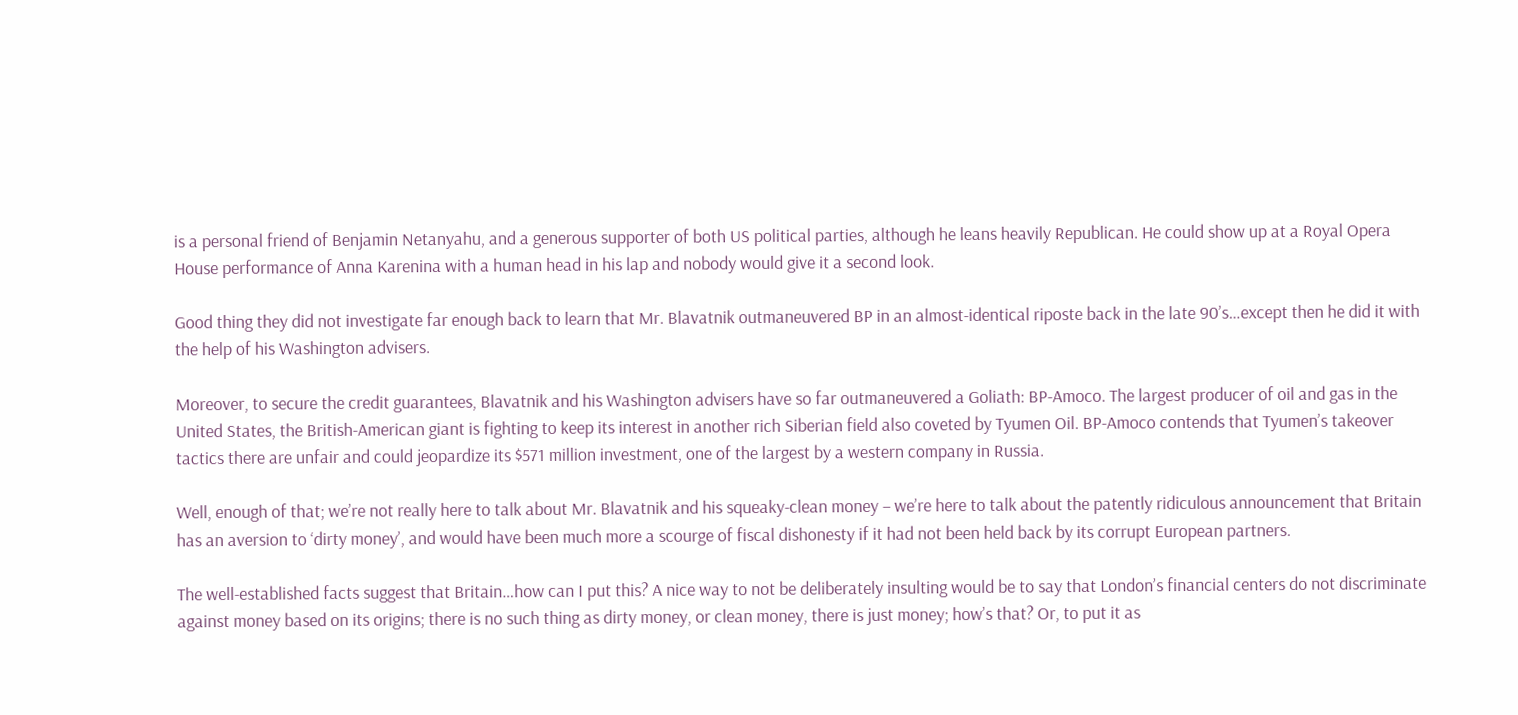is a personal friend of Benjamin Netanyahu, and a generous supporter of both US political parties, although he leans heavily Republican. He could show up at a Royal Opera House performance of Anna Karenina with a human head in his lap and nobody would give it a second look.

Good thing they did not investigate far enough back to learn that Mr. Blavatnik outmaneuvered BP in an almost-identical riposte back in the late 90’s…except then he did it with the help of his Washington advisers.

Moreover, to secure the credit guarantees, Blavatnik and his Washington advisers have so far outmaneuvered a Goliath: BP-Amoco. The largest producer of oil and gas in the United States, the British-American giant is fighting to keep its interest in another rich Siberian field also coveted by Tyumen Oil. BP-Amoco contends that Tyumen’s takeover tactics there are unfair and could jeopardize its $571 million investment, one of the largest by a western company in Russia.

Well, enough of that; we’re not really here to talk about Mr. Blavatnik and his squeaky-clean money – we’re here to talk about the patently ridiculous announcement that Britain has an aversion to ‘dirty money’, and would have been much more a scourge of fiscal dishonesty if it had not been held back by its corrupt European partners.

The well-established facts suggest that Britain…how can I put this? A nice way to not be deliberately insulting would be to say that London’s financial centers do not discriminate against money based on its origins; there is no such thing as dirty money, or clean money, there is just money; how’s that? Or, to put it as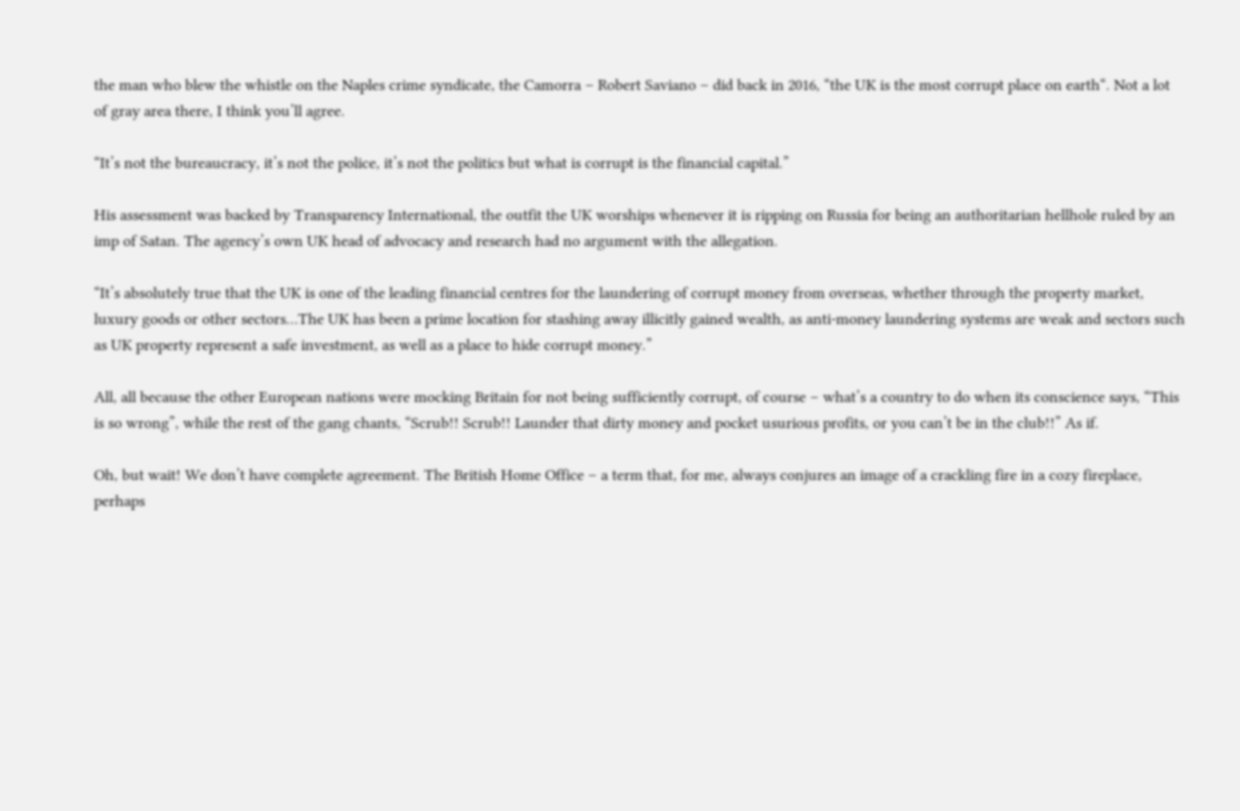the man who blew the whistle on the Naples crime syndicate, the Camorra – Robert Saviano – did back in 2016, “the UK is the most corrupt place on earth“. Not a lot of gray area there, I think you’ll agree.

“It’s not the bureaucracy, it’s not the police, it’s not the politics but what is corrupt is the financial capital.”

His assessment was backed by Transparency International, the outfit the UK worships whenever it is ripping on Russia for being an authoritarian hellhole ruled by an imp of Satan. The agency’s own UK head of advocacy and research had no argument with the allegation.

“It’s absolutely true that the UK is one of the leading financial centres for the laundering of corrupt money from overseas, whether through the property market, luxury goods or other sectors…The UK has been a prime location for stashing away illicitly gained wealth, as anti-money laundering systems are weak and sectors such as UK property represent a safe investment, as well as a place to hide corrupt money.”

All, all because the other European nations were mocking Britain for not being sufficiently corrupt, of course – what’s a country to do when its conscience says, “This is so wrong”, while the rest of the gang chants, “Scrub!! Scrub!! Launder that dirty money and pocket usurious profits, or you can’t be in the club!!” As if.

Oh, but wait! We don’t have complete agreement. The British Home Office – a term that, for me, always conjures an image of a crackling fire in a cozy fireplace, perhaps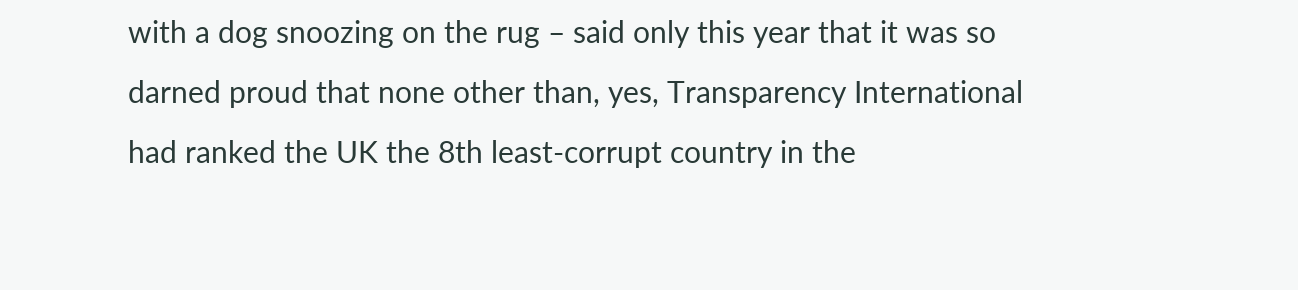with a dog snoozing on the rug – said only this year that it was so darned proud that none other than, yes, Transparency International had ranked the UK the 8th least-corrupt country in the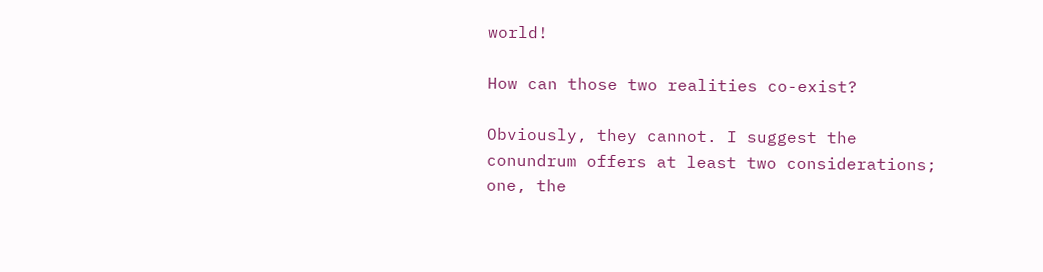world!

How can those two realities co-exist?

Obviously, they cannot. I suggest the conundrum offers at least two considerations; one, the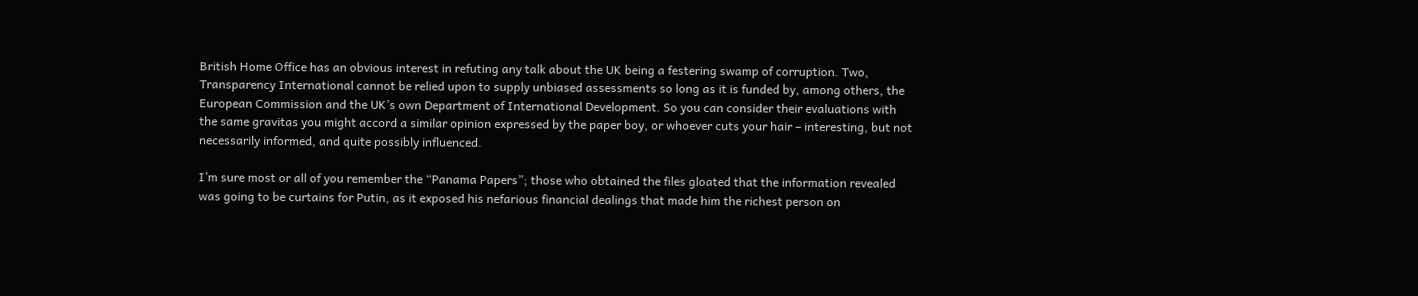British Home Office has an obvious interest in refuting any talk about the UK being a festering swamp of corruption. Two, Transparency International cannot be relied upon to supply unbiased assessments so long as it is funded by, among others, the European Commission and the UK’s own Department of International Development. So you can consider their evaluations with the same gravitas you might accord a similar opinion expressed by the paper boy, or whoever cuts your hair – interesting, but not necessarily informed, and quite possibly influenced.

I’m sure most or all of you remember the “Panama Papers”; those who obtained the files gloated that the information revealed was going to be curtains for Putin, as it exposed his nefarious financial dealings that made him the richest person on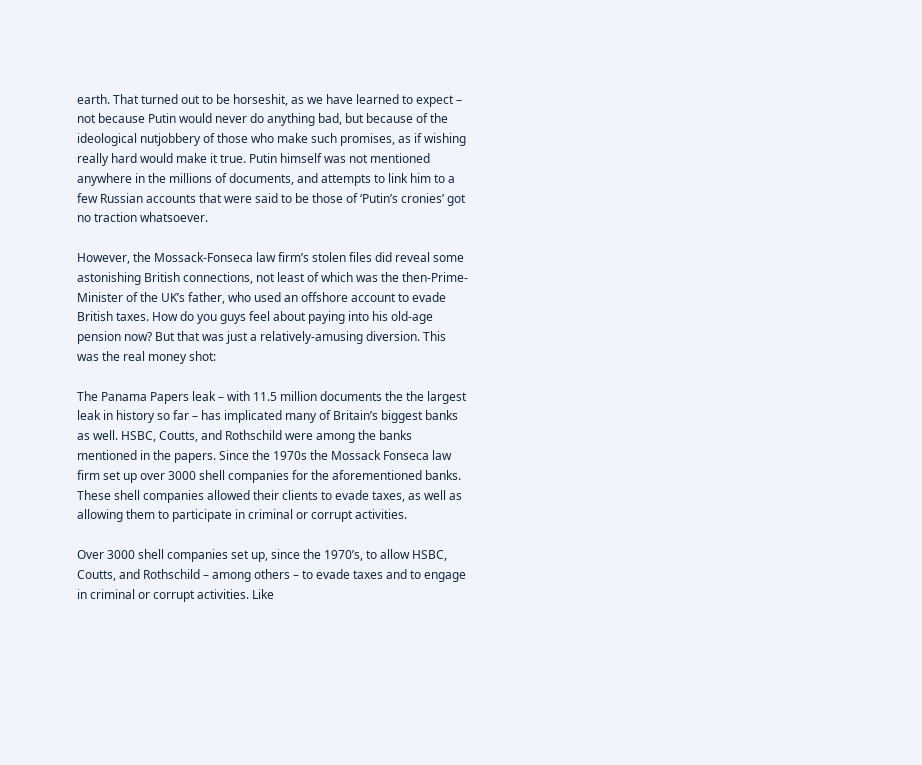earth. That turned out to be horseshit, as we have learned to expect – not because Putin would never do anything bad, but because of the ideological nutjobbery of those who make such promises, as if wishing really hard would make it true. Putin himself was not mentioned anywhere in the millions of documents, and attempts to link him to a few Russian accounts that were said to be those of ‘Putin’s cronies’ got no traction whatsoever.

However, the Mossack-Fonseca law firm’s stolen files did reveal some astonishing British connections, not least of which was the then-Prime-Minister of the UK’s father, who used an offshore account to evade British taxes. How do you guys feel about paying into his old-age pension now? But that was just a relatively-amusing diversion. This was the real money shot:

The Panama Papers leak – with 11.5 million documents the the largest leak in history so far – has implicated many of Britain’s biggest banks as well. HSBC, Coutts, and Rothschild were among the banks mentioned in the papers. Since the 1970s the Mossack Fonseca law firm set up over 3000 shell companies for the aforementioned banks. These shell companies allowed their clients to evade taxes, as well as allowing them to participate in criminal or corrupt activities.

Over 3000 shell companies set up, since the 1970’s, to allow HSBC, Coutts, and Rothschild – among others – to evade taxes and to engage in criminal or corrupt activities. Like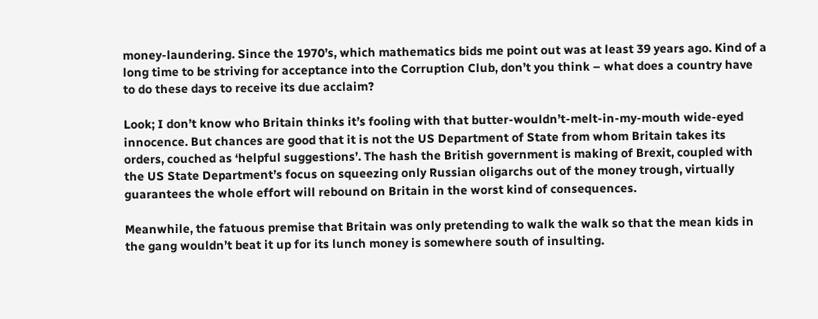money-laundering. Since the 1970’s, which mathematics bids me point out was at least 39 years ago. Kind of a long time to be striving for acceptance into the Corruption Club, don’t you think – what does a country have to do these days to receive its due acclaim?

Look; I don’t know who Britain thinks it’s fooling with that butter-wouldn’t-melt-in-my-mouth wide-eyed innocence. But chances are good that it is not the US Department of State from whom Britain takes its orders, couched as ‘helpful suggestions’. The hash the British government is making of Brexit, coupled with the US State Department’s focus on squeezing only Russian oligarchs out of the money trough, virtually guarantees the whole effort will rebound on Britain in the worst kind of consequences.

Meanwhile, the fatuous premise that Britain was only pretending to walk the walk so that the mean kids in the gang wouldn’t beat it up for its lunch money is somewhere south of insulting.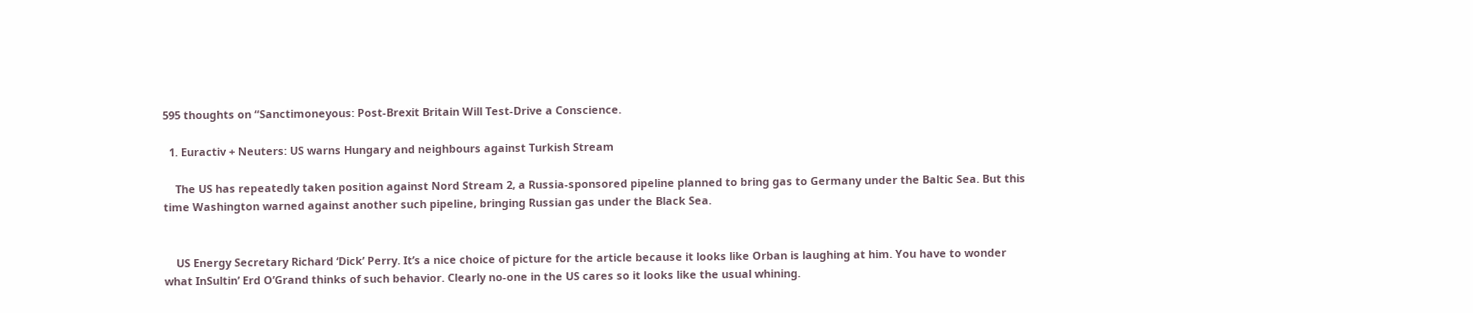595 thoughts on “Sanctimoneyous: Post-Brexit Britain Will Test-Drive a Conscience.

  1. Euractiv + Neuters: US warns Hungary and neighbours against Turkish Stream

    The US has repeatedly taken position against Nord Stream 2, a Russia-sponsored pipeline planned to bring gas to Germany under the Baltic Sea. But this time Washington warned against another such pipeline, bringing Russian gas under the Black Sea.


    US Energy Secretary Richard ‘Dick’ Perry. It’s a nice choice of picture for the article because it looks like Orban is laughing at him. You have to wonder what InSultin’ Erd O’Grand thinks of such behavior. Clearly no-one in the US cares so it looks like the usual whining.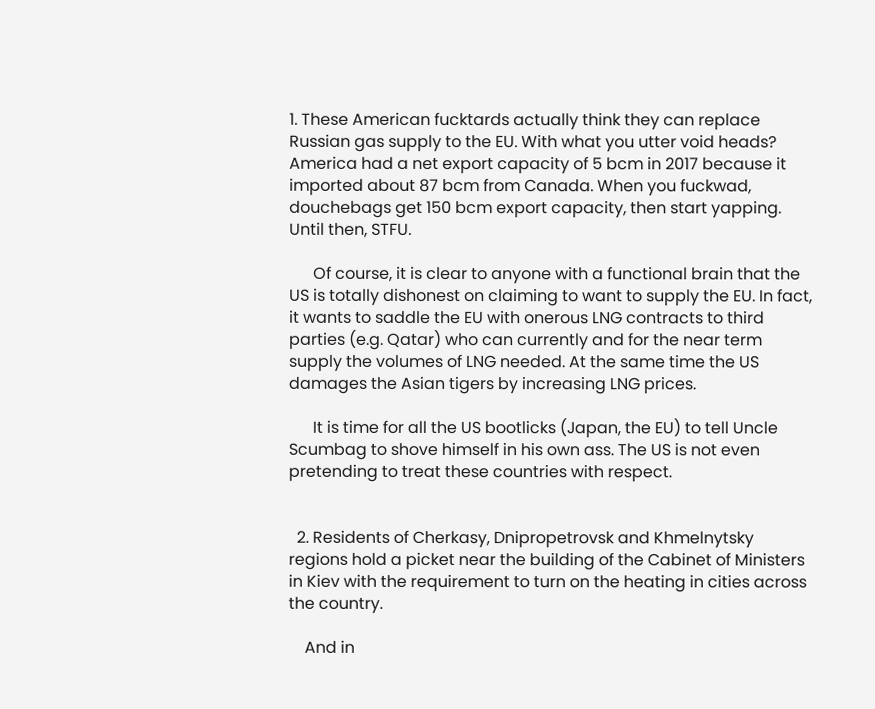1. These American fucktards actually think they can replace Russian gas supply to the EU. With what you utter void heads? America had a net export capacity of 5 bcm in 2017 because it imported about 87 bcm from Canada. When you fuckwad, douchebags get 150 bcm export capacity, then start yapping. Until then, STFU.

      Of course, it is clear to anyone with a functional brain that the US is totally dishonest on claiming to want to supply the EU. In fact, it wants to saddle the EU with onerous LNG contracts to third parties (e.g. Qatar) who can currently and for the near term supply the volumes of LNG needed. At the same time the US damages the Asian tigers by increasing LNG prices.

      It is time for all the US bootlicks (Japan, the EU) to tell Uncle Scumbag to shove himself in his own ass. The US is not even pretending to treat these countries with respect.


  2. Residents of Cherkasy, Dnipropetrovsk and Khmelnytsky regions hold a picket near the building of the Cabinet of Ministers in Kiev with the requirement to turn on the heating in cities across the country.

    And in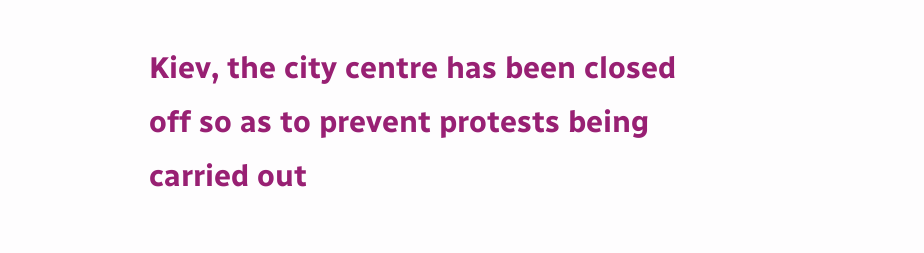Kiev, the city centre has been closed off so as to prevent protests being carried out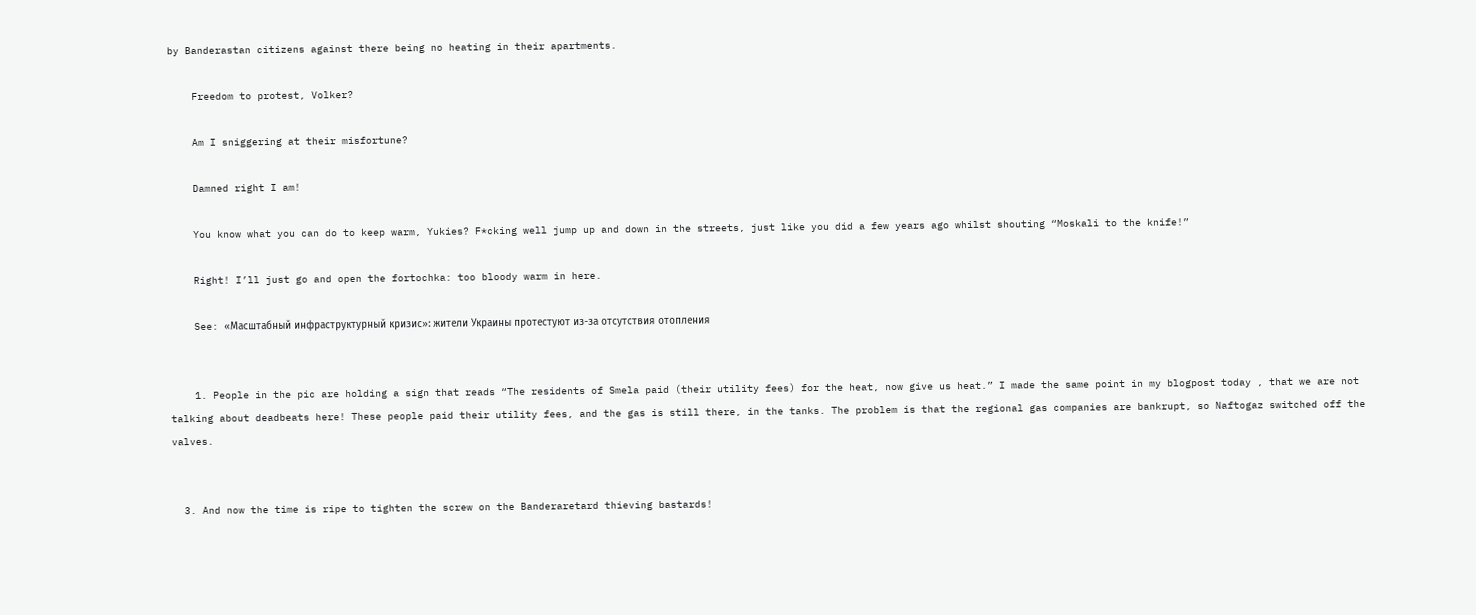by Banderastan citizens against there being no heating in their apartments.

    Freedom to protest, Volker?

    Am I sniggering at their misfortune?

    Damned right I am!

    You know what you can do to keep warm, Yukies? F*cking well jump up and down in the streets, just like you did a few years ago whilst shouting “Moskali to the knife!”

    Right! I’ll just go and open the fortochka: too bloody warm in here.

    See: «Масштабный инфраструктурный кризис»: жители Украины протестуют из-за отсутствия отопления


    1. People in the pic are holding a sign that reads “The residents of Smela paid (their utility fees) for the heat, now give us heat.” I made the same point in my blogpost today , that we are not talking about deadbeats here! These people paid their utility fees, and the gas is still there, in the tanks. The problem is that the regional gas companies are bankrupt, so Naftogaz switched off the valves.


  3. And now the time is ripe to tighten the screw on the Banderaretard thieving bastards!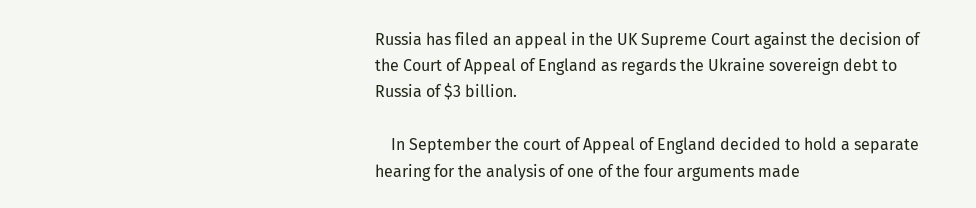Russia has filed an appeal in the UK Supreme Court against the decision of the Court of Appeal of England as regards the Ukraine sovereign debt to Russia of $3 billion.

    In September the court of Appeal of England decided to hold a separate hearing for the analysis of one of the four arguments made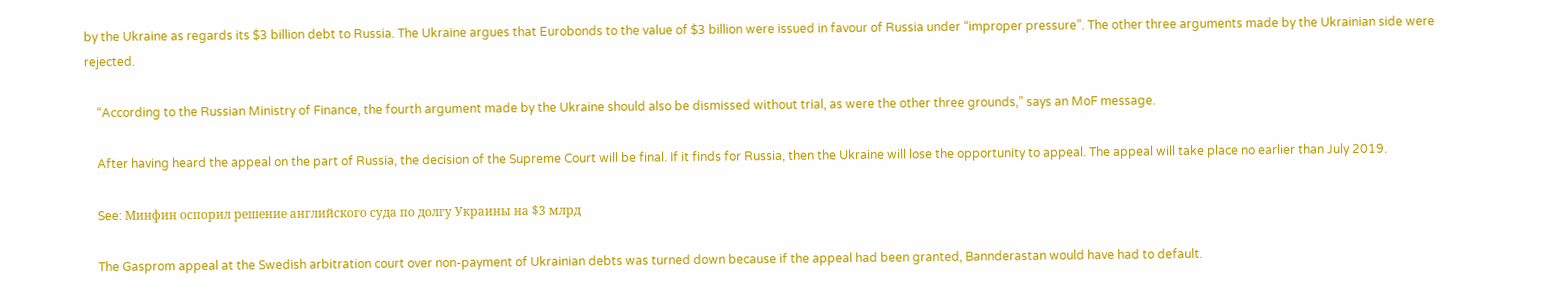by the Ukraine as regards its $3 billion debt to Russia. The Ukraine argues that Eurobonds to the value of $3 billion were issued in favour of Russia under “improper pressure”. The other three arguments made by the Ukrainian side were rejected.

    “According to the Russian Ministry of Finance, the fourth argument made by the Ukraine should also be dismissed without trial, as were the other three grounds,” says an MoF message.

    After having heard the appeal on the part of Russia, the decision of the Supreme Court will be final. If it finds for Russia, then the Ukraine will lose the opportunity to appeal. The appeal will take place no earlier than July 2019.

    See: Минфин оспорил решение английского суда по долгу Украины на $3 млрд

    The Gasprom appeal at the Swedish arbitration court over non-payment of Ukrainian debts was turned down because if the appeal had been granted, Bannderastan would have had to default.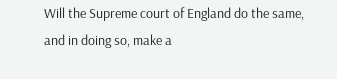Will the Supreme court of England do the same, and in doing so, make a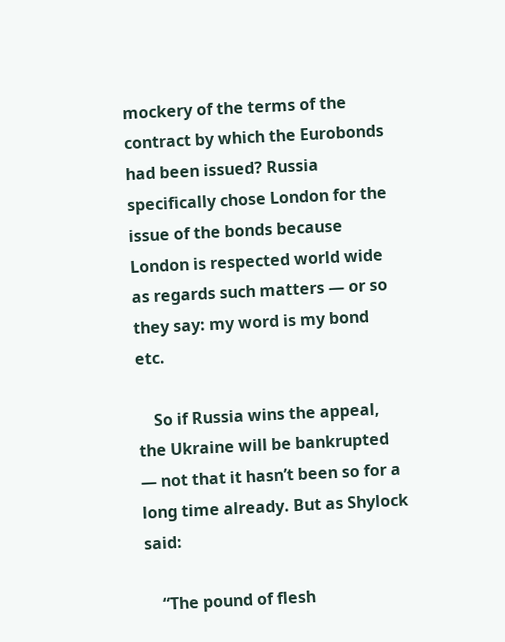mockery of the terms of the contract by which the Eurobonds had been issued? Russia specifically chose London for the issue of the bonds because London is respected world wide as regards such matters — or so they say: my word is my bond etc.

    So if Russia wins the appeal, the Ukraine will be bankrupted — not that it hasn’t been so for a long time already. But as Shylock said:

    “The pound of flesh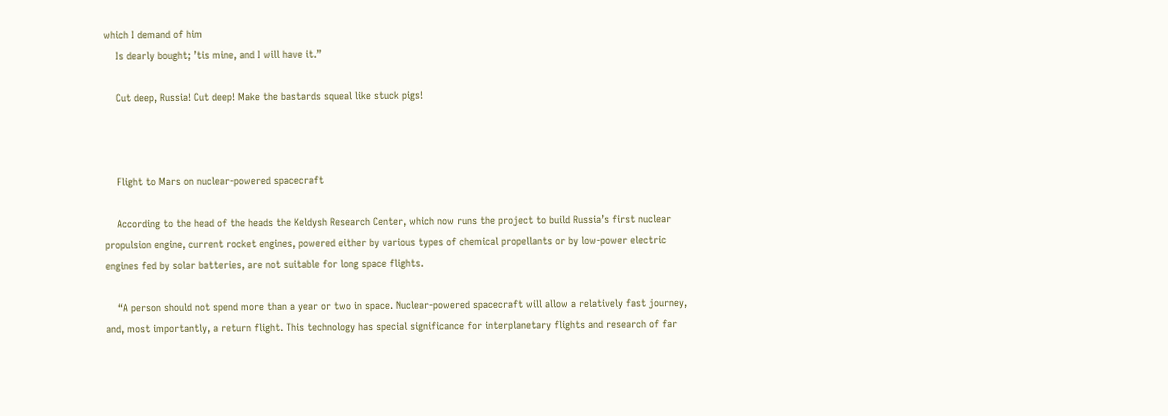which I demand of him
    Is dearly bought; ’tis mine, and I will have it.”

    Cut deep, Russia! Cut deep! Make the bastards squeal like stuck pigs!



    Flight to Mars on nuclear-powered spacecraft

    According to the head of the heads the Keldysh Research Center, which now runs the project to build Russia’s first nuclear propulsion engine, current rocket engines, powered either by various types of chemical propellants or by low-power electric engines fed by solar batteries, are not suitable for long space flights.

    “A person should not spend more than a year or two in space. Nuclear-powered spacecraft will allow a relatively fast journey, and, most importantly, a return flight. This technology has special significance for interplanetary flights and research of far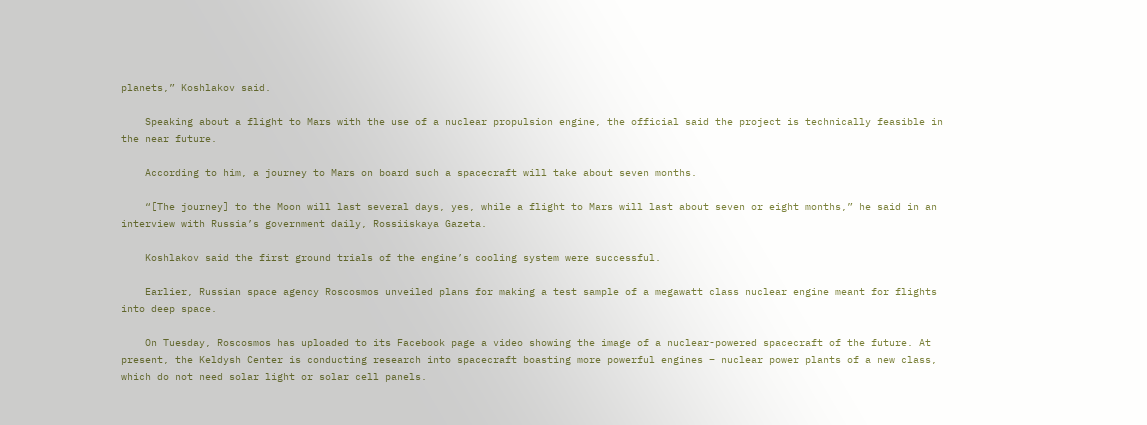planets,” Koshlakov said.

    Speaking about a flight to Mars with the use of a nuclear propulsion engine, the official said the project is technically feasible in the near future.

    According to him, a journey to Mars on board such a spacecraft will take about seven months.

    “[The journey] to the Moon will last several days, yes, while a flight to Mars will last about seven or eight months,” he said in an interview with Russia’s government daily, Rossiiskaya Gazeta.

    Koshlakov said the first ground trials of the engine’s cooling system were successful.

    Earlier, Russian space agency Roscosmos unveiled plans for making a test sample of a megawatt class nuclear engine meant for flights into deep space.

    On Tuesday, Roscosmos has uploaded to its Facebook page a video showing the image of a nuclear-powered spacecraft of the future. At present, the Keldysh Center is conducting research into spacecraft boasting more powerful engines – nuclear power plants of a new class, which do not need solar light or solar cell panels.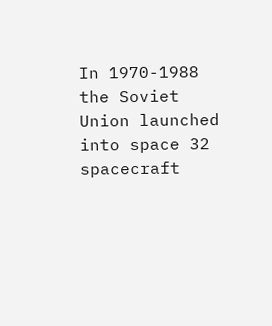In 1970-1988 the Soviet Union launched into space 32 spacecraft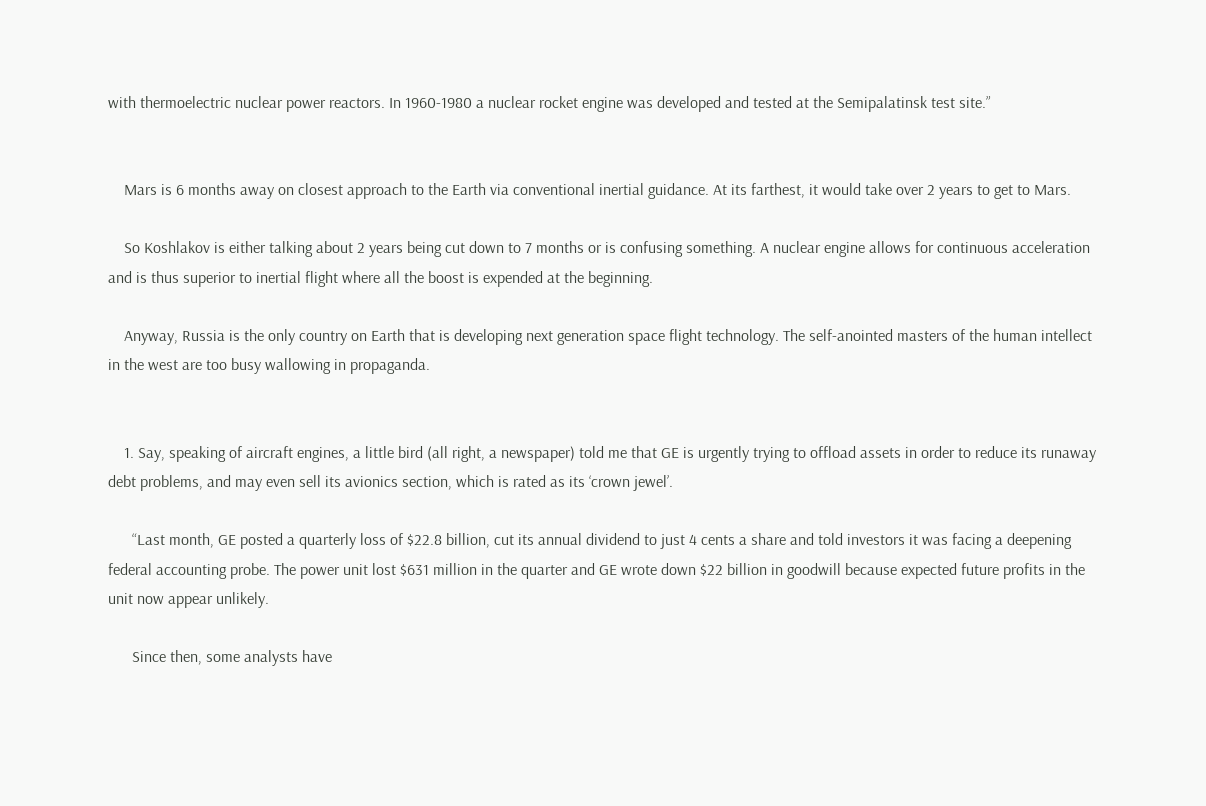with thermoelectric nuclear power reactors. In 1960-1980 a nuclear rocket engine was developed and tested at the Semipalatinsk test site.”


    Mars is 6 months away on closest approach to the Earth via conventional inertial guidance. At its farthest, it would take over 2 years to get to Mars.

    So Koshlakov is either talking about 2 years being cut down to 7 months or is confusing something. A nuclear engine allows for continuous acceleration and is thus superior to inertial flight where all the boost is expended at the beginning.

    Anyway, Russia is the only country on Earth that is developing next generation space flight technology. The self-anointed masters of the human intellect in the west are too busy wallowing in propaganda.


    1. Say, speaking of aircraft engines, a little bird (all right, a newspaper) told me that GE is urgently trying to offload assets in order to reduce its runaway debt problems, and may even sell its avionics section, which is rated as its ‘crown jewel’.

      “Last month, GE posted a quarterly loss of $22.8 billion, cut its annual dividend to just 4 cents a share and told investors it was facing a deepening federal accounting probe. The power unit lost $631 million in the quarter and GE wrote down $22 billion in goodwill because expected future profits in the unit now appear unlikely.

      Since then, some analysts have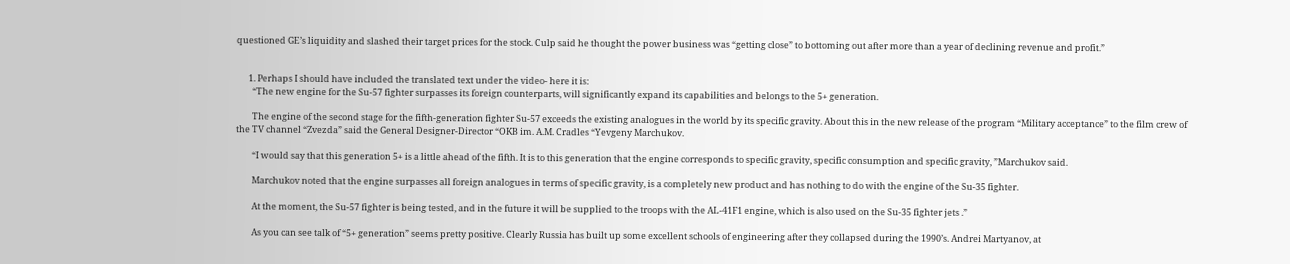questioned GE’s liquidity and slashed their target prices for the stock. Culp said he thought the power business was “getting close” to bottoming out after more than a year of declining revenue and profit.”


      1. Perhaps I should have included the translated text under the video- here it is:
        “The new engine for the Su-57 fighter surpasses its foreign counterparts, will significantly expand its capabilities and belongs to the 5+ generation.

        The engine of the second stage for the fifth-generation fighter Su-57 exceeds the existing analogues in the world by its specific gravity. About this in the new release of the program “Military acceptance” to the film crew of the TV channel “Zvezda” said the General Designer-Director “OKB im. A.M. Cradles “Yevgeny Marchukov.

        “I would say that this generation 5+ is a little ahead of the fifth. It is to this generation that the engine corresponds to specific gravity, specific consumption and specific gravity, ”Marchukov said.

        Marchukov noted that the engine surpasses all foreign analogues in terms of specific gravity, is a completely new product and has nothing to do with the engine of the Su-35 fighter.

        At the moment, the Su-57 fighter is being tested, and in the future it will be supplied to the troops with the AL-41F1 engine, which is also used on the Su-35 fighter jets .”

        As you can see talk of “5+ generation” seems pretty positive. Clearly Russia has built up some excellent schools of engineering after they collapsed during the 1990’s. Andrei Martyanov, at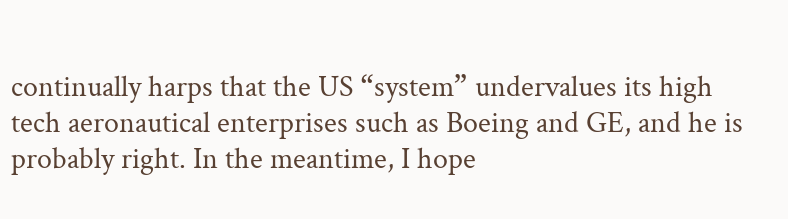continually harps that the US “system” undervalues its high tech aeronautical enterprises such as Boeing and GE, and he is probably right. In the meantime, I hope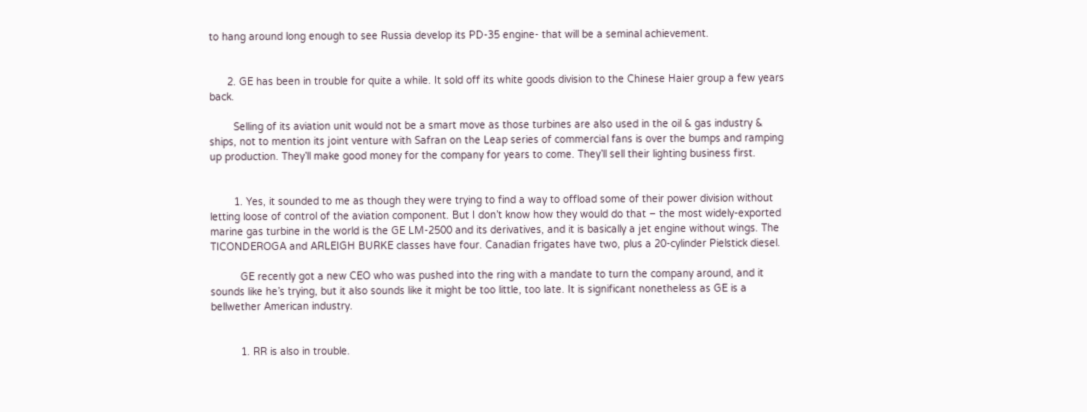to hang around long enough to see Russia develop its PD-35 engine- that will be a seminal achievement.


      2. GE has been in trouble for quite a while. It sold off its white goods division to the Chinese Haier group a few years back.

        Selling of its aviation unit would not be a smart move as those turbines are also used in the oil & gas industry & ships, not to mention its joint venture with Safran on the Leap series of commercial fans is over the bumps and ramping up production. They’ll make good money for the company for years to come. They’ll sell their lighting business first.


        1. Yes, it sounded to me as though they were trying to find a way to offload some of their power division without letting loose of control of the aviation component. But I don’t know how they would do that – the most widely-exported marine gas turbine in the world is the GE LM-2500 and its derivatives, and it is basically a jet engine without wings. The TICONDEROGA and ARLEIGH BURKE classes have four. Canadian frigates have two, plus a 20-cylinder Pielstick diesel.

          GE recently got a new CEO who was pushed into the ring with a mandate to turn the company around, and it sounds like he’s trying, but it also sounds like it might be too little, too late. It is significant nonetheless as GE is a bellwether American industry.


          1. RR is also in trouble.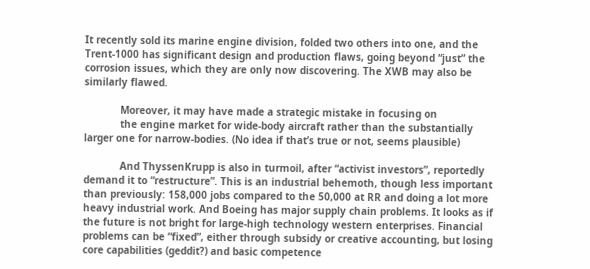It recently sold its marine engine division, folded two others into one, and the Trent-1000 has significant design and production flaws, going beyond “just” the corrosion issues, which they are only now discovering. The XWB may also be similarly flawed.

            Moreover, it may have made a strategic mistake in focusing on
            the engine market for wide-body aircraft rather than the substantially larger one for narrow-bodies. (No idea if that’s true or not, seems plausible)

            And ThyssenKrupp is also in turmoil, after “activist investors”, reportedly demand it to “restructure”. This is an industrial behemoth, though less important than previously: 158,000 jobs compared to the 50,000 at RR and doing a lot more heavy industrial work. And Boeing has major supply chain problems. It looks as if the future is not bright for large-high technology western enterprises. Financial problems can be “fixed”, either through subsidy or creative accounting, but losing core capabilities (geddit?) and basic competence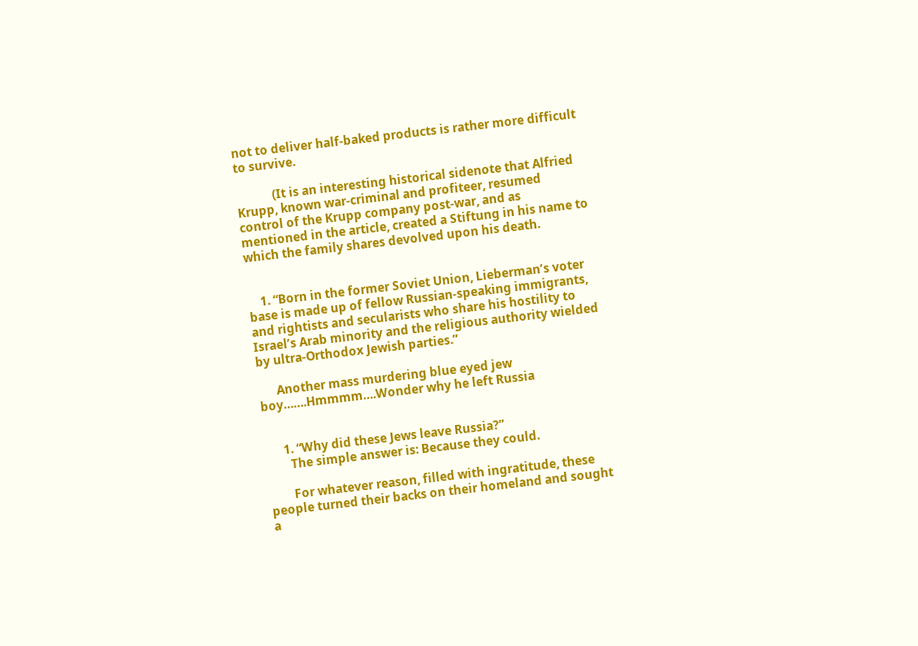not to deliver half-baked products is rather more difficult to survive.

            (It is an interesting historical sidenote that Alfried Krupp, known war-criminal and profiteer, resumed control of the Krupp company post-war, and as mentioned in the article, created a Stiftung in his name to which the family shares devolved upon his death.


    1. “Born in the former Soviet Union, Lieberman’s voter base is made up of fellow Russian-speaking immigrants, and rightists and secularists who share his hostility to Israel’s Arab minority and the religious authority wielded by ultra-Orthodox Jewish parties.”

      Another mass murdering blue eyed jew boy…….Hmmmm….Wonder why he left Russia


      1. “Why did these Jews leave Russia?”
        The simple answer is: Because they could.

        For whatever reason, filled with ingratitude, these people turned their backs on their homeland and sought a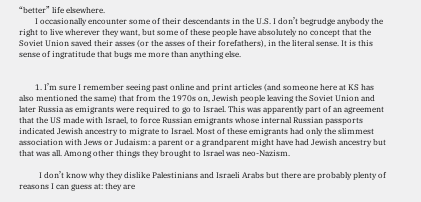“better” life elsewhere.
        I occasionally encounter some of their descendants in the U.S. I don’t begrudge anybody the right to live wherever they want, but some of these people have absolutely no concept that the Soviet Union saved their asses (or the asses of their forefathers), in the literal sense. It is this sense of ingratitude that bugs me more than anything else.


        1. I’m sure I remember seeing past online and print articles (and someone here at KS has also mentioned the same) that from the 1970s on, Jewish people leaving the Soviet Union and later Russia as emigrants were required to go to Israel. This was apparently part of an agreement that the US made with Israel, to force Russian emigrants whose internal Russian passports indicated Jewish ancestry to migrate to Israel. Most of these emigrants had only the slimmest association with Jews or Judaism: a parent or a grandparent might have had Jewish ancestry but that was all. Among other things they brought to Israel was neo-Nazism.

          I don’t know why they dislike Palestinians and Israeli Arabs but there are probably plenty of reasons I can guess at: they are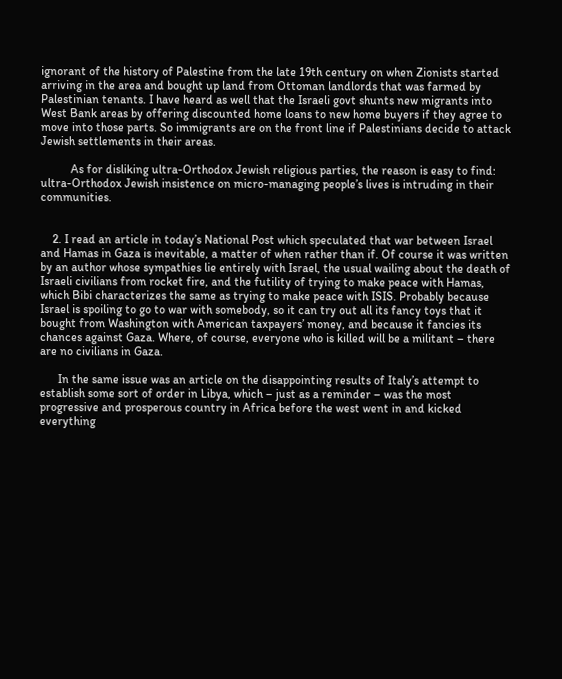ignorant of the history of Palestine from the late 19th century on when Zionists started arriving in the area and bought up land from Ottoman landlords that was farmed by Palestinian tenants. I have heard as well that the Israeli govt shunts new migrants into West Bank areas by offering discounted home loans to new home buyers if they agree to move into those parts. So immigrants are on the front line if Palestinians decide to attack Jewish settlements in their areas.

          As for disliking ultra-Orthodox Jewish religious parties, the reason is easy to find: ultra-Orthodox Jewish insistence on micro-managing people’s lives is intruding in their communities.


    2. I read an article in today’s National Post which speculated that war between Israel and Hamas in Gaza is inevitable, a matter of when rather than if. Of course it was written by an author whose sympathies lie entirely with Israel, the usual wailing about the death of Israeli civilians from rocket fire, and the futility of trying to make peace with Hamas, which Bibi characterizes the same as trying to make peace with ISIS. Probably because Israel is spoiling to go to war with somebody, so it can try out all its fancy toys that it bought from Washington with American taxpayers’ money, and because it fancies its chances against Gaza. Where, of course, everyone who is killed will be a militant – there are no civilians in Gaza.

      In the same issue was an article on the disappointing results of Italy’s attempt to establish some sort of order in Libya, which – just as a reminder – was the most progressive and prosperous country in Africa before the west went in and kicked everything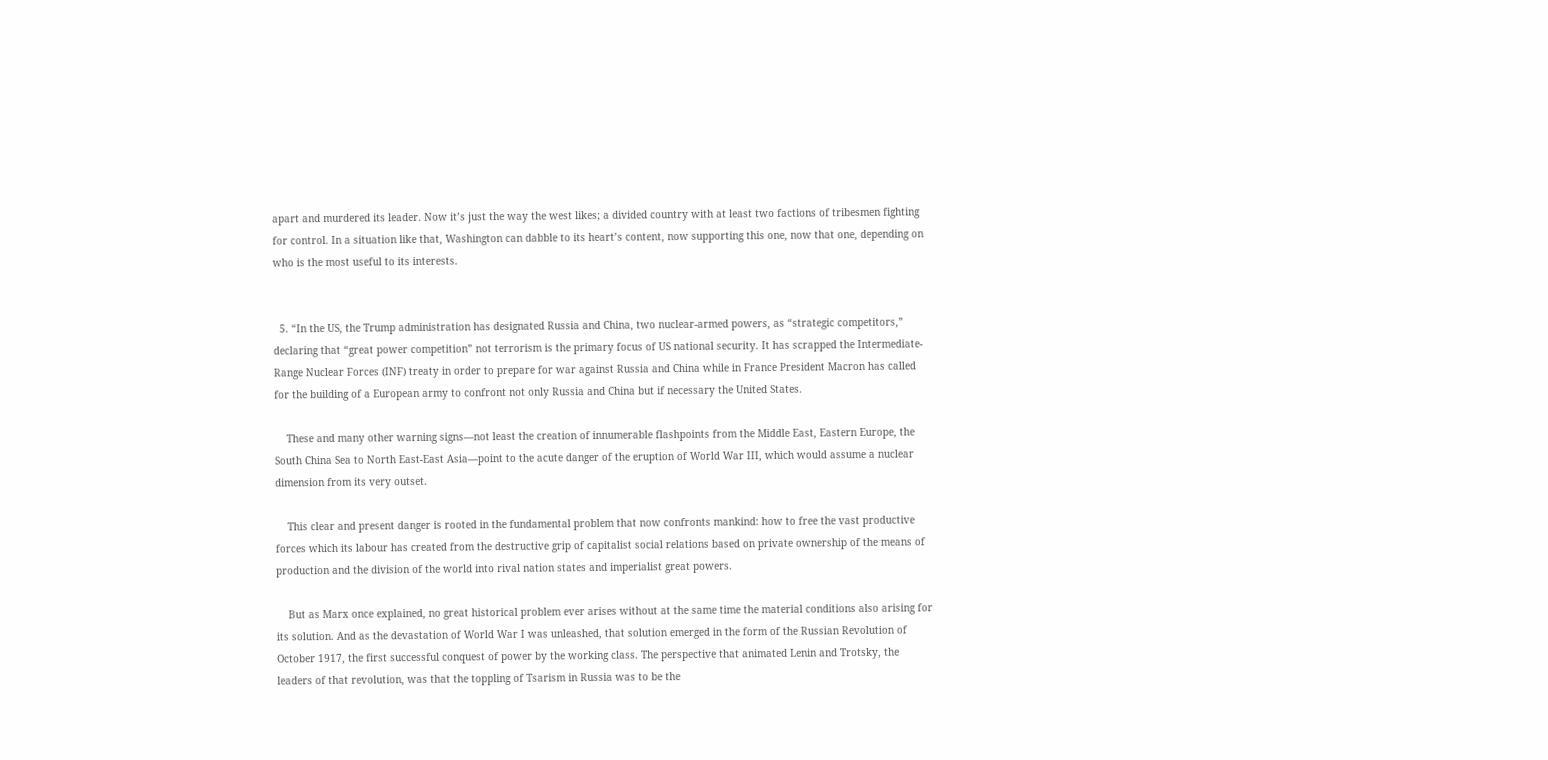apart and murdered its leader. Now it’s just the way the west likes; a divided country with at least two factions of tribesmen fighting for control. In a situation like that, Washington can dabble to its heart’s content, now supporting this one, now that one, depending on who is the most useful to its interests.


  5. “In the US, the Trump administration has designated Russia and China, two nuclear-armed powers, as “strategic competitors,” declaring that “great power competition” not terrorism is the primary focus of US national security. It has scrapped the Intermediate-Range Nuclear Forces (INF) treaty in order to prepare for war against Russia and China while in France President Macron has called for the building of a European army to confront not only Russia and China but if necessary the United States.

    These and many other warning signs—not least the creation of innumerable flashpoints from the Middle East, Eastern Europe, the South China Sea to North East-East Asia—point to the acute danger of the eruption of World War III, which would assume a nuclear dimension from its very outset.

    This clear and present danger is rooted in the fundamental problem that now confronts mankind: how to free the vast productive forces which its labour has created from the destructive grip of capitalist social relations based on private ownership of the means of production and the division of the world into rival nation states and imperialist great powers.

    But as Marx once explained, no great historical problem ever arises without at the same time the material conditions also arising for its solution. And as the devastation of World War I was unleashed, that solution emerged in the form of the Russian Revolution of October 1917, the first successful conquest of power by the working class. The perspective that animated Lenin and Trotsky, the leaders of that revolution, was that the toppling of Tsarism in Russia was to be the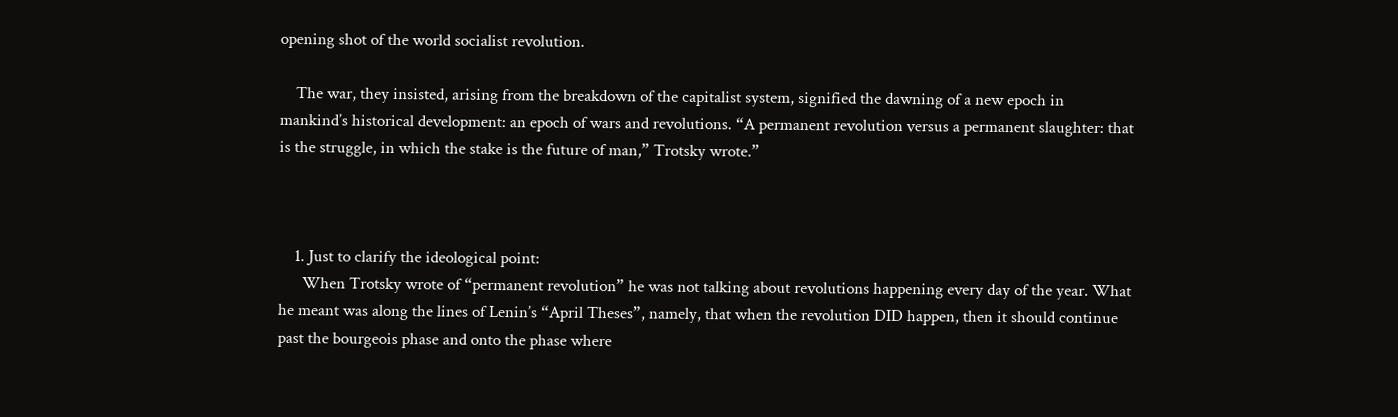opening shot of the world socialist revolution.

    The war, they insisted, arising from the breakdown of the capitalist system, signified the dawning of a new epoch in mankind’s historical development: an epoch of wars and revolutions. “A permanent revolution versus a permanent slaughter: that is the struggle, in which the stake is the future of man,” Trotsky wrote.”



    1. Just to clarify the ideological point:
      When Trotsky wrote of “permanent revolution” he was not talking about revolutions happening every day of the year. What he meant was along the lines of Lenin’s “April Theses”, namely, that when the revolution DID happen, then it should continue past the bourgeois phase and onto the phase where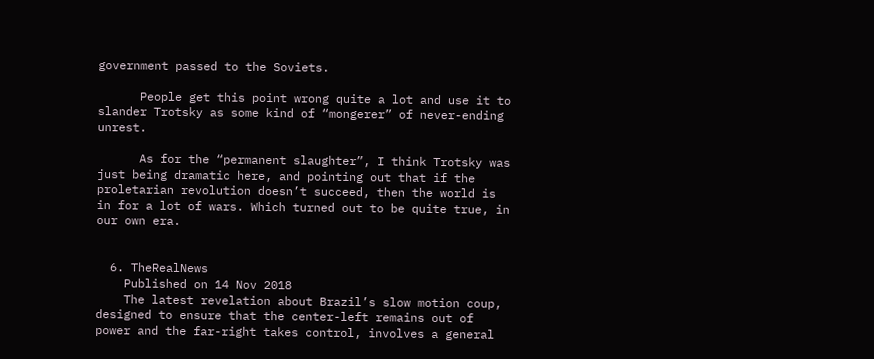government passed to the Soviets.

      People get this point wrong quite a lot and use it to slander Trotsky as some kind of “mongerer” of never-ending unrest.

      As for the “permanent slaughter”, I think Trotsky was just being dramatic here, and pointing out that if the proletarian revolution doesn’t succeed, then the world is in for a lot of wars. Which turned out to be quite true, in our own era.


  6. TheRealNews
    Published on 14 Nov 2018
    The latest revelation about Brazil’s slow motion coup, designed to ensure that the center-left remains out of power and the far-right takes control, involves a general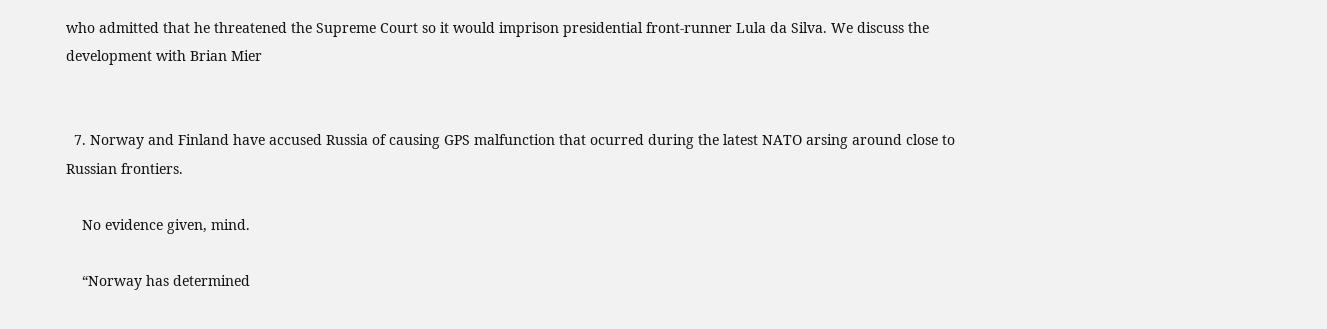who admitted that he threatened the Supreme Court so it would imprison presidential front-runner Lula da Silva. We discuss the development with Brian Mier


  7. Norway and Finland have accused Russia of causing GPS malfunction that ocurred during the latest NATO arsing around close to Russian frontiers.

    No evidence given, mind.

    “Norway has determined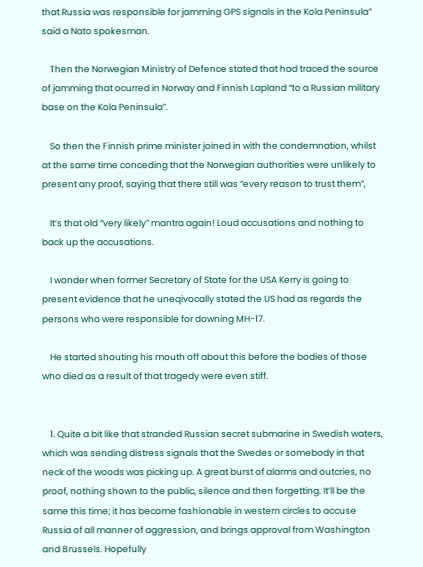that Russia was responsible for jamming GPS signals in the Kola Peninsula” said a Nato spokesman.

    Then the Norwegian Ministry of Defence stated that had traced the source of jamming that ocurred in Norway and Finnish Lapland “to a Russian military base on the Kola Peninsula”.

    So then the Finnish prime minister joined in with the condemnation, whilst at the same time conceding that the Norwegian authorities were unlikely to present any proof, saying that there still was “every reason to trust them”,

    It’s that old “very likely” mantra again! Loud accusations and nothing to back up the accusations.

    I wonder when former Secretary of State for the USA Kerry is going to present evidence that he uneqivocally stated the US had as regards the persons who were responsible for downing MH-17.

    He started shouting his mouth off about this before the bodies of those who died as a result of that tragedy were even stiff.


    1. Quite a bit like that stranded Russian secret submarine in Swedish waters, which was sending distress signals that the Swedes or somebody in that neck of the woods was picking up. A great burst of alarms and outcries, no proof, nothing shown to the public, silence and then forgetting. It’ll be the same this time; it has become fashionable in western circles to accuse Russia of all manner of aggression, and brings approval from Washington and Brussels. Hopefully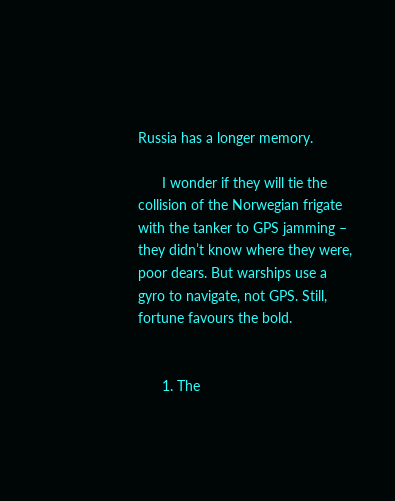Russia has a longer memory.

      I wonder if they will tie the collision of the Norwegian frigate with the tanker to GPS jamming – they didn’t know where they were, poor dears. But warships use a gyro to navigate, not GPS. Still, fortune favours the bold.


      1. The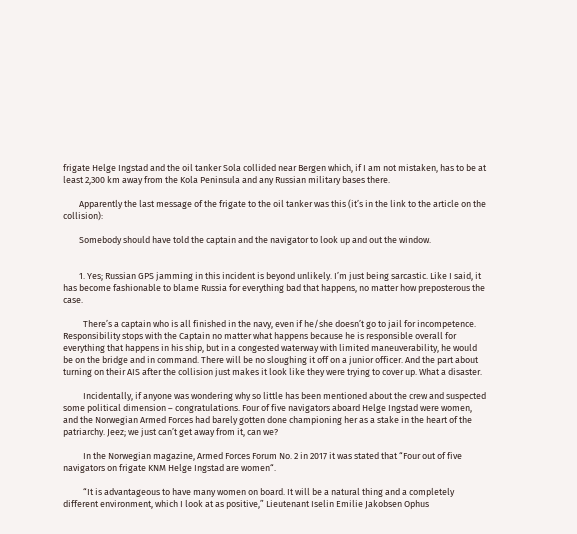frigate Helge Ingstad and the oil tanker Sola collided near Bergen which, if I am not mistaken, has to be at least 2,300 km away from the Kola Peninsula and any Russian military bases there.

        Apparently the last message of the frigate to the oil tanker was this (it’s in the link to the article on the collision):

        Somebody should have told the captain and the navigator to look up and out the window.


        1. Yes; Russian GPS jamming in this incident is beyond unlikely. I’m just being sarcastic. Like I said, it has become fashionable to blame Russia for everything bad that happens, no matter how preposterous the case.

          There’s a captain who is all finished in the navy, even if he/she doesn’t go to jail for incompetence. Responsibility stops with the Captain no matter what happens because he is responsible overall for everything that happens in his ship, but in a congested waterway with limited maneuverability, he would be on the bridge and in command. There will be no sloughing it off on a junior officer. And the part about turning on their AIS after the collision just makes it look like they were trying to cover up. What a disaster.

          Incidentally, if anyone was wondering why so little has been mentioned about the crew and suspected some political dimension – congratulations. Four of five navigators aboard Helge Ingstad were women, and the Norwegian Armed Forces had barely gotten done championing her as a stake in the heart of the patriarchy. Jeez; we just can’t get away from it, can we?

          In the Norwegian magazine, Armed Forces Forum No. 2 in 2017 it was stated that “Four out of five navigators on frigate KNM Helge Ingstad are women“.

          “It is advantageous to have many women on board. It will be a natural thing and a completely different environment, which I look at as positive,” Lieutenant Iselin Emilie Jakobsen Ophus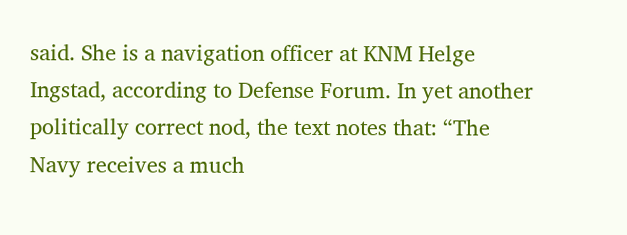said. She is a navigation officer at KNM Helge Ingstad, according to Defense Forum. In yet another politically correct nod, the text notes that: “The Navy receives a much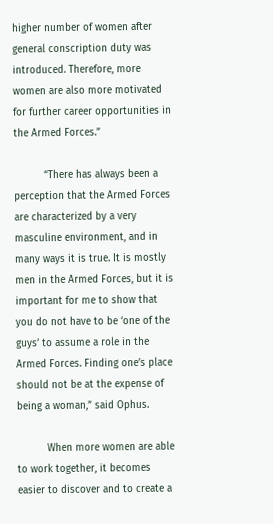higher number of women after general conscription duty was introduced. Therefore, more women are also more motivated for further career opportunities in the Armed Forces.”

          “There has always been a perception that the Armed Forces are characterized by a very masculine environment, and in many ways it is true. It is mostly men in the Armed Forces, but it is important for me to show that you do not have to be ‘one of the guys’ to assume a role in the Armed Forces. Finding one’s place should not be at the expense of being a woman,” said Ophus.

          When more women are able to work together, it becomes easier to discover and to create a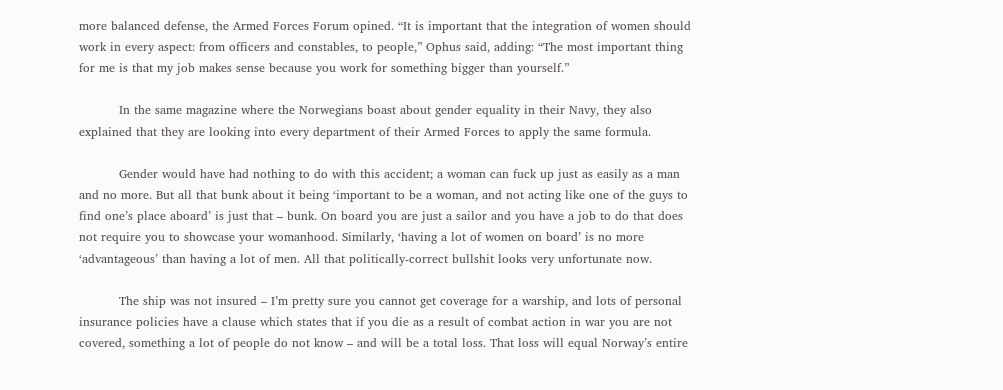more balanced defense, the Armed Forces Forum opined. “It is important that the integration of women should work in every aspect: from officers and constables, to people,” Ophus said, adding: “The most important thing for me is that my job makes sense because you work for something bigger than yourself.”

          In the same magazine where the Norwegians boast about gender equality in their Navy, they also explained that they are looking into every department of their Armed Forces to apply the same formula.

          Gender would have had nothing to do with this accident; a woman can fuck up just as easily as a man and no more. But all that bunk about it being ‘important to be a woman, and not acting like one of the guys to find one’s place aboard’ is just that – bunk. On board you are just a sailor and you have a job to do that does not require you to showcase your womanhood. Similarly, ‘having a lot of women on board’ is no more ‘advantageous’ than having a lot of men. All that politically-correct bullshit looks very unfortunate now.

          The ship was not insured – I’m pretty sure you cannot get coverage for a warship, and lots of personal insurance policies have a clause which states that if you die as a result of combat action in war you are not covered, something a lot of people do not know – and will be a total loss. That loss will equal Norway’s entire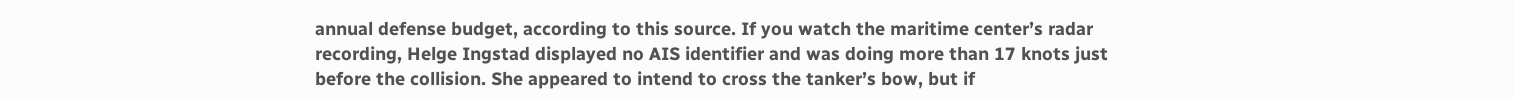annual defense budget, according to this source. If you watch the maritime center’s radar recording, Helge Ingstad displayed no AIS identifier and was doing more than 17 knots just before the collision. She appeared to intend to cross the tanker’s bow, but if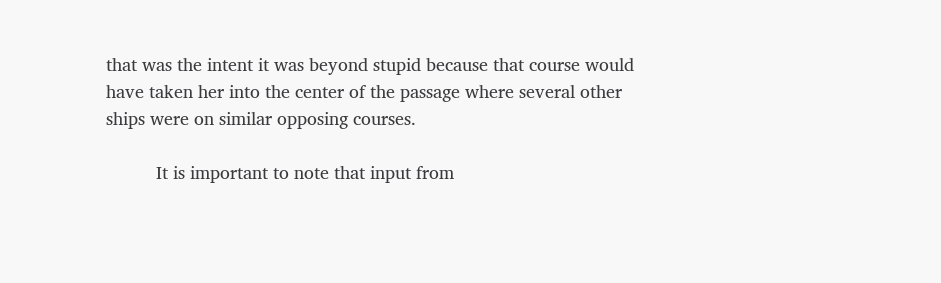that was the intent it was beyond stupid because that course would have taken her into the center of the passage where several other ships were on similar opposing courses.

          It is important to note that input from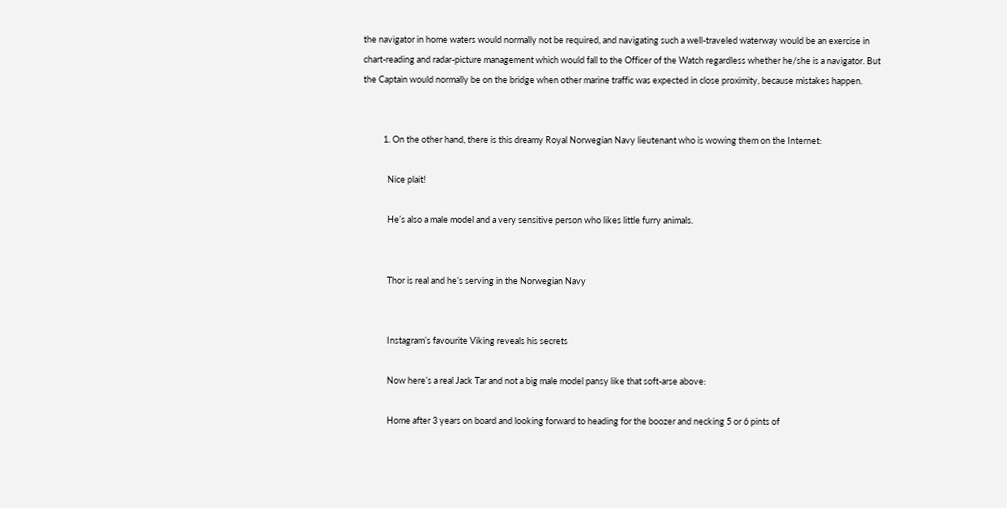the navigator in home waters would normally not be required, and navigating such a well-traveled waterway would be an exercise in chart-reading and radar-picture management which would fall to the Officer of the Watch regardless whether he/she is a navigator. But the Captain would normally be on the bridge when other marine traffic was expected in close proximity, because mistakes happen.


          1. On the other hand, there is this dreamy Royal Norwegian Navy lieutenant who is wowing them on the Internet:

            Nice plait!

            He’s also a male model and a very sensitive person who likes little furry animals.


            Thor is real and he’s serving in the Norwegian Navy


            Instagram’s favourite Viking reveals his secrets

            Now here’s a real Jack Tar and not a big male model pansy like that soft-arse above:

            Home after 3 years on board and looking forward to heading for the boozer and necking 5 or 6 pints of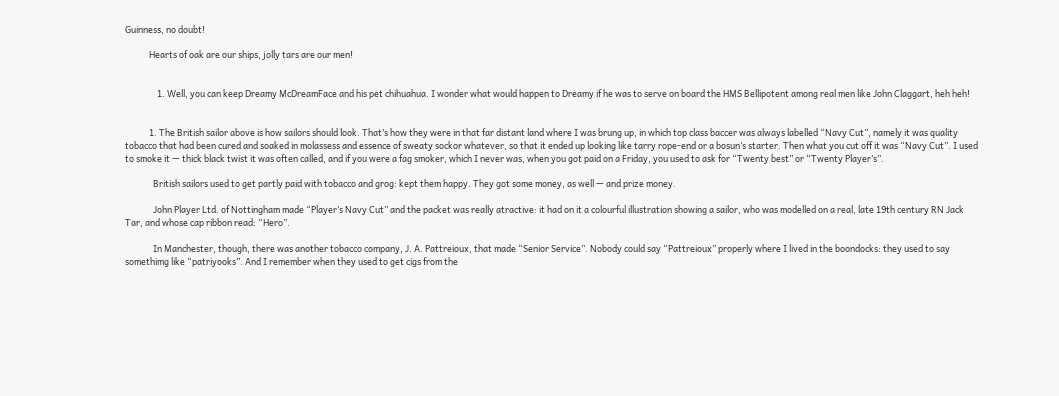Guinness, no doubt!

            Hearts of oak are our ships, jolly tars are our men!


                1. Well, you can keep Dreamy McDreamFace and his pet chihuahua. I wonder what would happen to Dreamy if he was to serve on board the HMS Bellipotent among real men like John Claggart, heh heh!


            1. The British sailor above is how sailors should look. That’s how they were in that far distant land where I was brung up, in which top class baccer was always labelled “Navy Cut”, namely it was quality tobacco that had been cured and soaked in molassess and essence of sweaty sockor whatever, so that it ended up looking like tarry rope-end or a bosun’s starter. Then what you cut off it was “Navy Cut”. I used to smoke it — thick black twist it was often called, and if you were a fag smoker, which I never was, when you got paid on a Friday, you used to ask for “Twenty best” or “Twenty Player’s”.

              British sailors used to get partly paid with tobacco and grog: kept them happy. They got some money, as well — and prize money.

              John Player Ltd. of Nottingham made “Player’s Navy Cut” and the packet was really atractive: it had on it a colourful illustration showing a sailor, who was modelled on a real, late 19th century RN Jack Tar, and whose cap ribbon read: “Hero”.

              In Manchester, though, there was another tobacco company, J. A. Pattreioux, that made “Senior Service”. Nobody could say “Pattreioux” properly where I lived in the boondocks: they used to say somethimg like “patriyooks”. And I remember when they used to get cigs from the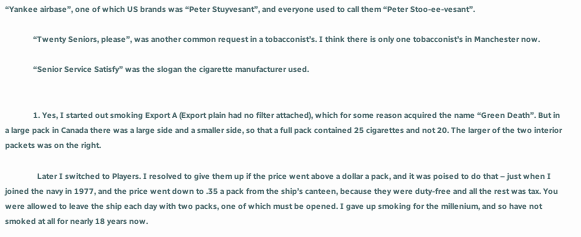“Yankee airbase”, one of which US brands was “Peter Stuyvesant”, and everyone used to call them “Peter Stoo-ee-vesant”.

              “Twenty Seniors, please”, was another common request in a tobacconist’s. I think there is only one tobacconist’s in Manchester now.

              “Senior Service Satisfy” was the slogan the cigarette manufacturer used.


              1. Yes, I started out smoking Export A (Export plain had no filter attached), which for some reason acquired the name “Green Death”. But in a large pack in Canada there was a large side and a smaller side, so that a full pack contained 25 cigarettes and not 20. The larger of the two interior packets was on the right.

                Later I switched to Players. I resolved to give them up if the price went above a dollar a pack, and it was poised to do that – just when I joined the navy in 1977, and the price went down to .35 a pack from the ship’s canteen, because they were duty-free and all the rest was tax. You were allowed to leave the ship each day with two packs, one of which must be opened. I gave up smoking for the millenium, and so have not smoked at all for nearly 18 years now.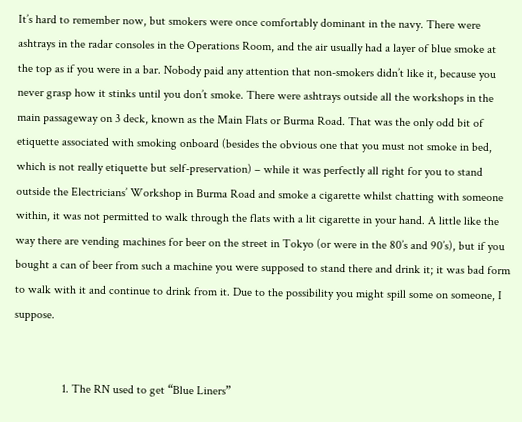It’s hard to remember now, but smokers were once comfortably dominant in the navy. There were ashtrays in the radar consoles in the Operations Room, and the air usually had a layer of blue smoke at the top as if you were in a bar. Nobody paid any attention that non-smokers didn’t like it, because you never grasp how it stinks until you don’t smoke. There were ashtrays outside all the workshops in the main passageway on 3 deck, known as the Main Flats or Burma Road. That was the only odd bit of etiquette associated with smoking onboard (besides the obvious one that you must not smoke in bed, which is not really etiquette but self-preservation) – while it was perfectly all right for you to stand outside the Electricians’ Workshop in Burma Road and smoke a cigarette whilst chatting with someone within, it was not permitted to walk through the flats with a lit cigarette in your hand. A little like the way there are vending machines for beer on the street in Tokyo (or were in the 80’s and 90’s), but if you bought a can of beer from such a machine you were supposed to stand there and drink it; it was bad form to walk with it and continue to drink from it. Due to the possibility you might spill some on someone, I suppose.


                1. The RN used to get “Blue Liners”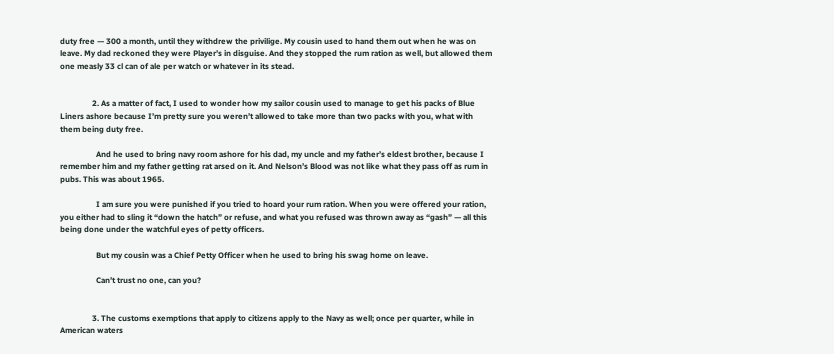duty free — 300 a month, until they withdrew the privilige. My cousin used to hand them out when he was on leave. My dad reckoned they were Player’s in disguise. And they stopped the rum ration as well, but allowed them one measly 33 cl can of ale per watch or whatever in its stead.


                2. As a matter of fact, I used to wonder how my sailor cousin used to manage to get his packs of Blue Liners ashore because I’m pretty sure you weren’t allowed to take more than two packs with you, what with them being duty free.

                  And he used to bring navy room ashore for his dad, my uncle and my father’s eldest brother, because I remember him and my father getting rat arsed on it. And Nelson’s Blood was not like what they pass off as rum in pubs. This was about 1965.

                  I am sure you were punished if you tried to hoard your rum ration. When you were offered your ration, you either had to sling it “down the hatch” or refuse, and what you refused was thrown away as “gash” — all this being done under the watchful eyes of petty officers.

                  But my cousin was a Chief Petty Officer when he used to bring his swag home on leave.

                  Can’t trust no one, can you?


                3. The customs exemptions that apply to citizens apply to the Navy as well; once per quarter, while in American waters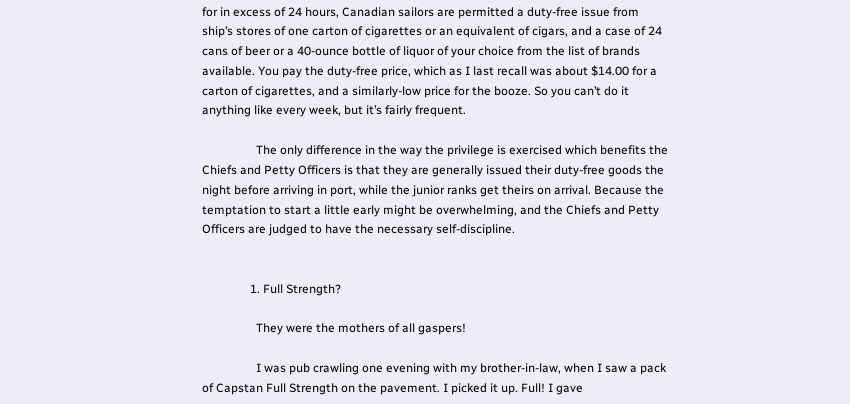for in excess of 24 hours, Canadian sailors are permitted a duty-free issue from ship’s stores of one carton of cigarettes or an equivalent of cigars, and a case of 24 cans of beer or a 40-ounce bottle of liquor of your choice from the list of brands available. You pay the duty-free price, which as I last recall was about $14.00 for a carton of cigarettes, and a similarly-low price for the booze. So you can’t do it anything like every week, but it’s fairly frequent.

                  The only difference in the way the privilege is exercised which benefits the Chiefs and Petty Officers is that they are generally issued their duty-free goods the night before arriving in port, while the junior ranks get theirs on arrival. Because the temptation to start a little early might be overwhelming, and the Chiefs and Petty Officers are judged to have the necessary self-discipline.


                1. Full Strength?

                  They were the mothers of all gaspers!

                  I was pub crawling one evening with my brother-in-law, when I saw a pack of Capstan Full Strength on the pavement. I picked it up. Full! I gave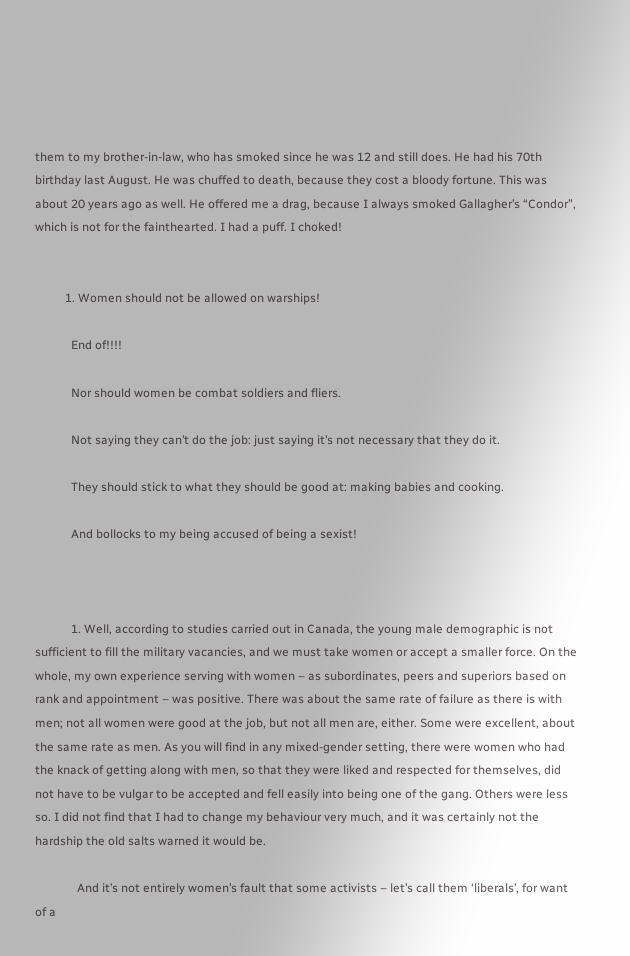them to my brother-in-law, who has smoked since he was 12 and still does. He had his 70th birthday last August. He was chuffed to death, because they cost a bloody fortune. This was about 20 years ago as well. He offered me a drag, because I always smoked Gallagher’s “Condor”, which is not for the fainthearted. I had a puff. I choked!


          1. Women should not be allowed on warships!

            End of!!!!

            Nor should women be combat soldiers and fliers.

            Not saying they can’t do the job: just saying it’s not necessary that they do it.

            They should stick to what they should be good at: making babies and cooking.

            And bollocks to my being accused of being a sexist!



            1. Well, according to studies carried out in Canada, the young male demographic is not sufficient to fill the military vacancies, and we must take women or accept a smaller force. On the whole, my own experience serving with women – as subordinates, peers and superiors based on rank and appointment – was positive. There was about the same rate of failure as there is with men; not all women were good at the job, but not all men are, either. Some were excellent, about the same rate as men. As you will find in any mixed-gender setting, there were women who had the knack of getting along with men, so that they were liked and respected for themselves, did not have to be vulgar to be accepted and fell easily into being one of the gang. Others were less so. I did not find that I had to change my behaviour very much, and it was certainly not the hardship the old salts warned it would be.

              And it’s not entirely women’s fault that some activists – let’s call them ‘liberals’, for want of a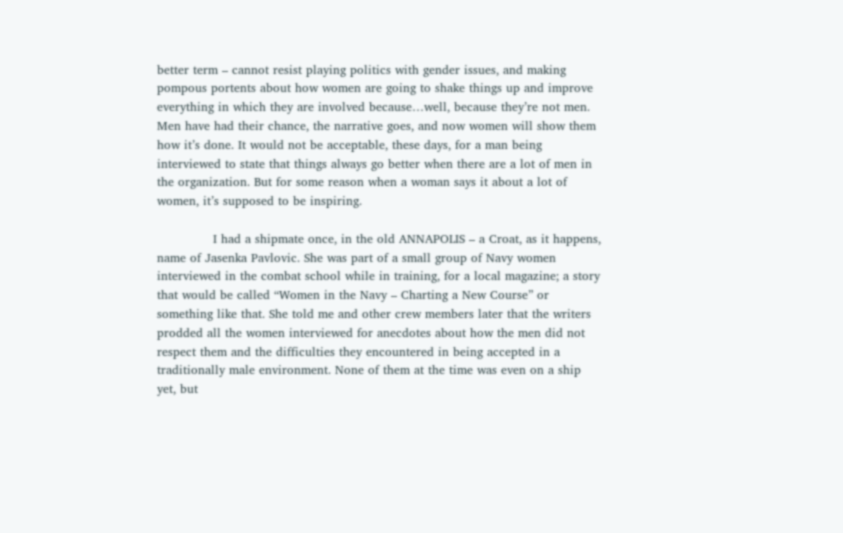better term – cannot resist playing politics with gender issues, and making pompous portents about how women are going to shake things up and improve everything in which they are involved because…well, because they’re not men. Men have had their chance, the narrative goes, and now women will show them how it’s done. It would not be acceptable, these days, for a man being interviewed to state that things always go better when there are a lot of men in the organization. But for some reason when a woman says it about a lot of women, it’s supposed to be inspiring.

              I had a shipmate once, in the old ANNAPOLIS – a Croat, as it happens, name of Jasenka Pavlovic. She was part of a small group of Navy women interviewed in the combat school while in training, for a local magazine; a story that would be called “Women in the Navy – Charting a New Course” or something like that. She told me and other crew members later that the writers prodded all the women interviewed for anecdotes about how the men did not respect them and the difficulties they encountered in being accepted in a traditionally male environment. None of them at the time was even on a ship yet, but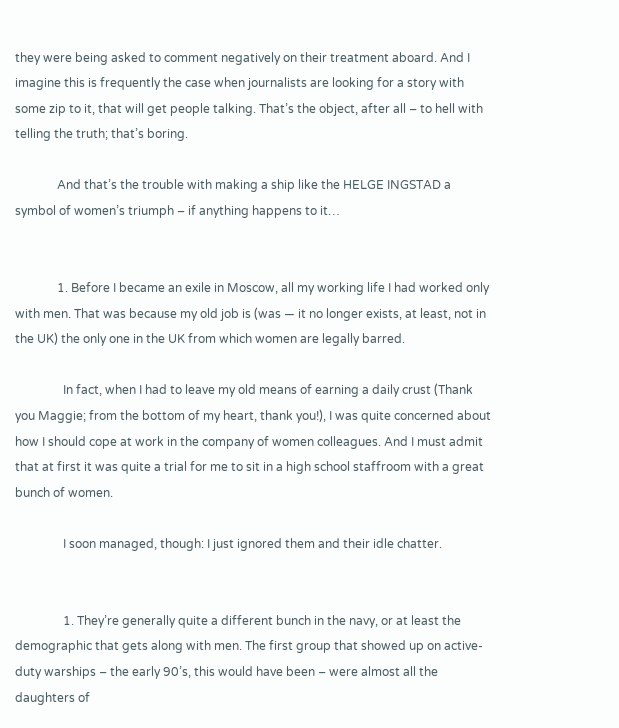they were being asked to comment negatively on their treatment aboard. And I imagine this is frequently the case when journalists are looking for a story with some zip to it, that will get people talking. That’s the object, after all – to hell with telling the truth; that’s boring.

              And that’s the trouble with making a ship like the HELGE INGSTAD a symbol of women’s triumph – if anything happens to it…


              1. Before I became an exile in Moscow, all my working life I had worked only with men. That was because my old job is (was — it no longer exists, at least, not in the UK) the only one in the UK from which women are legally barred.

                In fact, when I had to leave my old means of earning a daily crust (Thank you Maggie; from the bottom of my heart, thank you!), I was quite concerned about how I should cope at work in the company of women colleagues. And I must admit that at first it was quite a trial for me to sit in a high school staffroom with a great bunch of women.

                I soon managed, though: I just ignored them and their idle chatter.


                1. They’re generally quite a different bunch in the navy, or at least the demographic that gets along with men. The first group that showed up on active-duty warships – the early 90’s, this would have been – were almost all the daughters of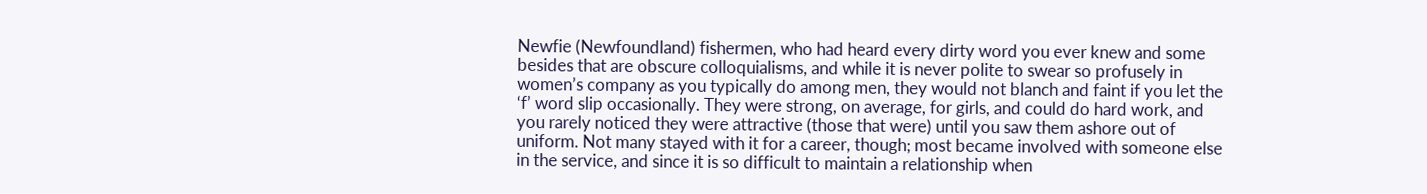Newfie (Newfoundland) fishermen, who had heard every dirty word you ever knew and some besides that are obscure colloquialisms, and while it is never polite to swear so profusely in women’s company as you typically do among men, they would not blanch and faint if you let the ‘f’ word slip occasionally. They were strong, on average, for girls, and could do hard work, and you rarely noticed they were attractive (those that were) until you saw them ashore out of uniform. Not many stayed with it for a career, though; most became involved with someone else in the service, and since it is so difficult to maintain a relationship when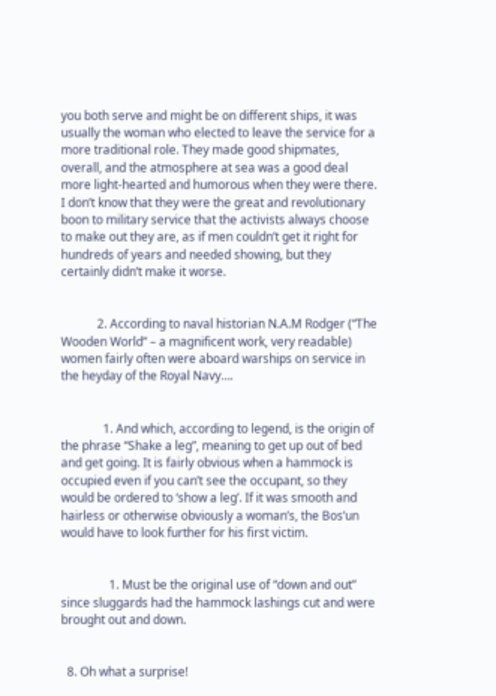you both serve and might be on different ships, it was usually the woman who elected to leave the service for a more traditional role. They made good shipmates, overall, and the atmosphere at sea was a good deal more light-hearted and humorous when they were there. I don’t know that they were the great and revolutionary boon to military service that the activists always choose to make out they are, as if men couldn’t get it right for hundreds of years and needed showing, but they certainly didn’t make it worse.


            2. According to naval historian N.A.M Rodger (“The Wooden World” – a magnificent work, very readable) women fairly often were aboard warships on service in the heyday of the Royal Navy….


              1. And which, according to legend, is the origin of the phrase “Shake a leg”, meaning to get up out of bed and get going. It is fairly obvious when a hammock is occupied even if you can’t see the occupant, so they would be ordered to ‘show a leg’. If it was smooth and hairless or otherwise obviously a woman’s, the Bos’un would have to look further for his first victim.


                1. Must be the original use of “down and out” since sluggards had the hammock lashings cut and were brought out and down.


  8. Oh what a surprise!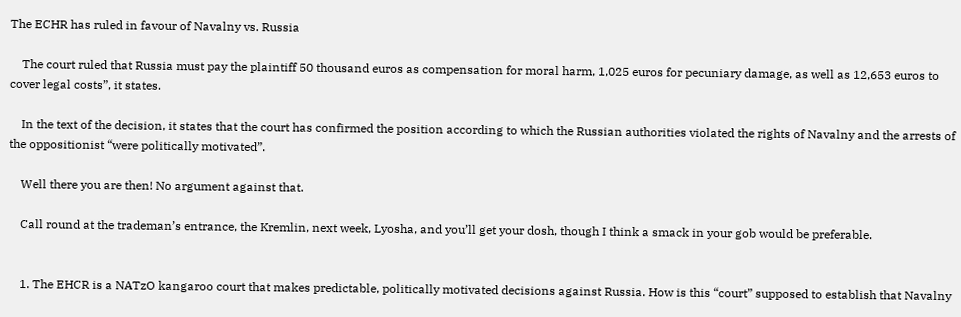The ECHR has ruled in favour of Navalny vs. Russia

    The court ruled that Russia must pay the plaintiff 50 thousand euros as compensation for moral harm, 1,025 euros for pecuniary damage, as well as 12,653 euros to cover legal costs”, it states.

    In the text of the decision, it states that the court has confirmed the position according to which the Russian authorities violated the rights of Navalny and the arrests of the oppositionist “were politically motivated”.

    Well there you are then! No argument against that.

    Call round at the trademan’s entrance, the Kremlin, next week, Lyosha, and you’ll get your dosh, though I think a smack in your gob would be preferable.


    1. The EHCR is a NATzO kangaroo court that makes predictable, politically motivated decisions against Russia. How is this “court” supposed to establish that Navalny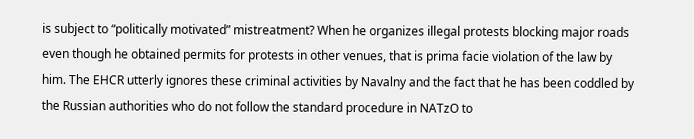is subject to “politically motivated” mistreatment? When he organizes illegal protests blocking major roads even though he obtained permits for protests in other venues, that is prima facie violation of the law by him. The EHCR utterly ignores these criminal activities by Navalny and the fact that he has been coddled by the Russian authorities who do not follow the standard procedure in NATzO to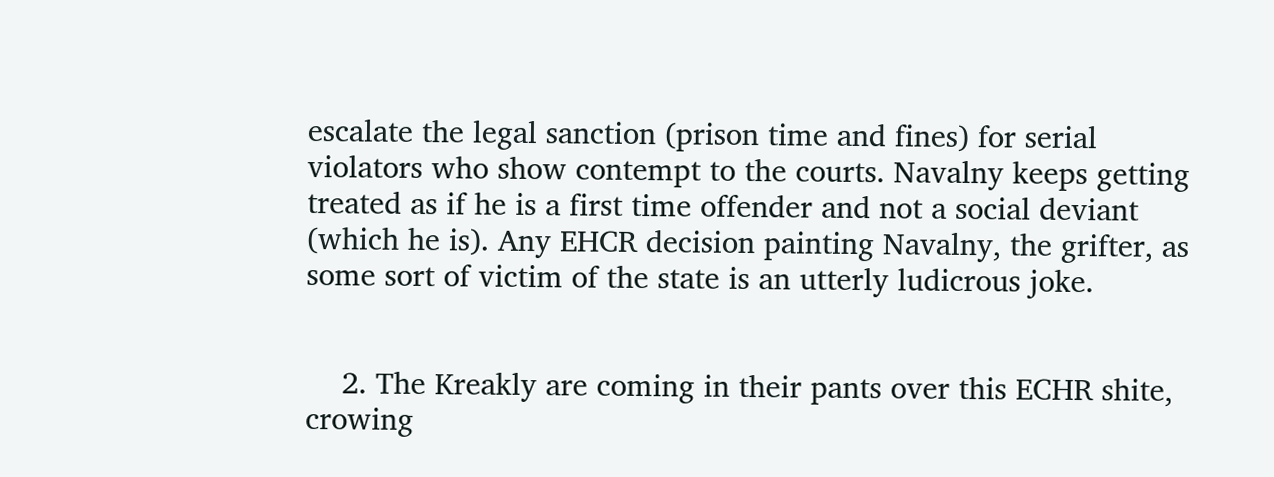escalate the legal sanction (prison time and fines) for serial violators who show contempt to the courts. Navalny keeps getting treated as if he is a first time offender and not a social deviant (which he is). Any EHCR decision painting Navalny, the grifter, as some sort of victim of the state is an utterly ludicrous joke.


    2. The Kreakly are coming in their pants over this ECHR shite, crowing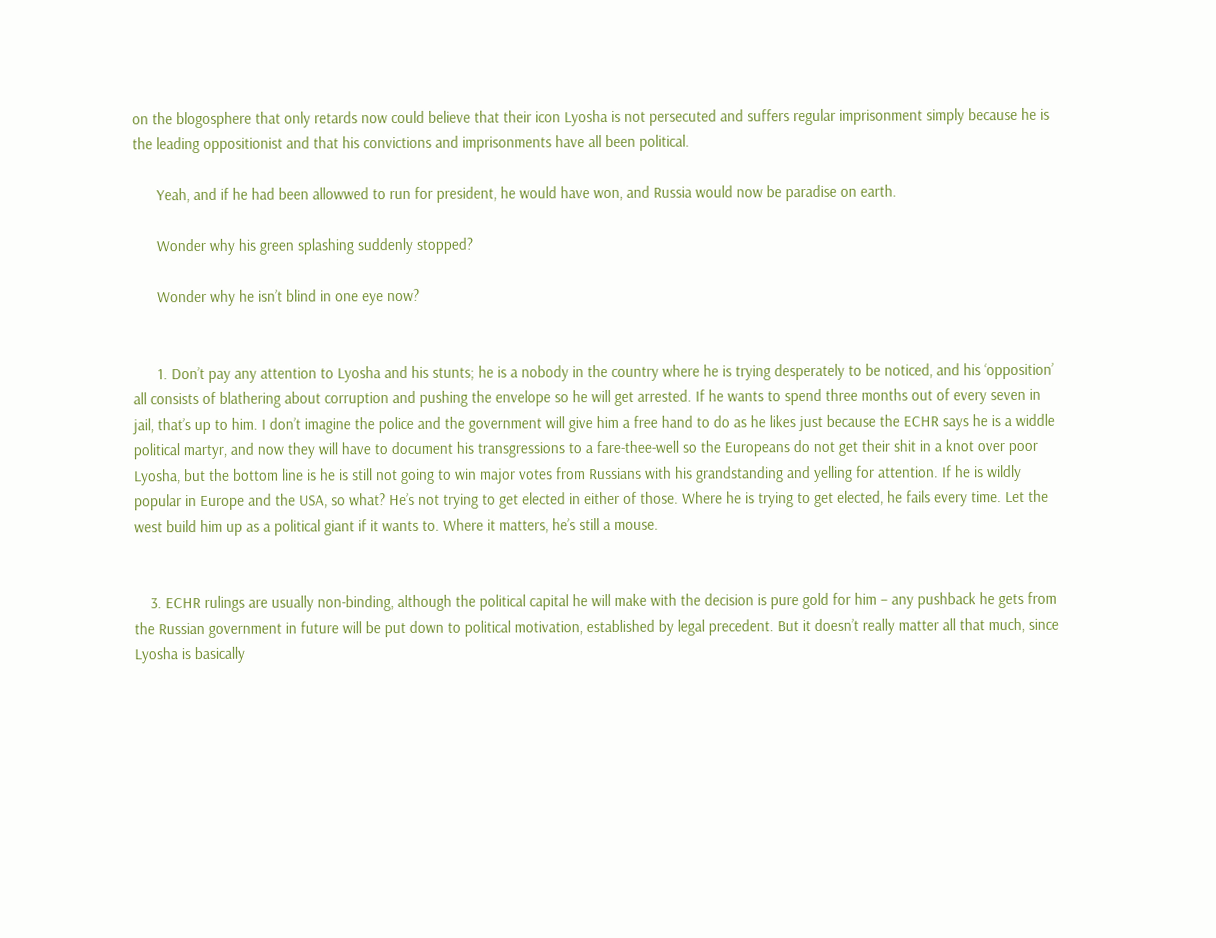on the blogosphere that only retards now could believe that their icon Lyosha is not persecuted and suffers regular imprisonment simply because he is the leading oppositionist and that his convictions and imprisonments have all been political.

      Yeah, and if he had been allowwed to run for president, he would have won, and Russia would now be paradise on earth.

      Wonder why his green splashing suddenly stopped?

      Wonder why he isn’t blind in one eye now?


      1. Don’t pay any attention to Lyosha and his stunts; he is a nobody in the country where he is trying desperately to be noticed, and his ‘opposition’ all consists of blathering about corruption and pushing the envelope so he will get arrested. If he wants to spend three months out of every seven in jail, that’s up to him. I don’t imagine the police and the government will give him a free hand to do as he likes just because the ECHR says he is a widdle political martyr, and now they will have to document his transgressions to a fare-thee-well so the Europeans do not get their shit in a knot over poor Lyosha, but the bottom line is he is still not going to win major votes from Russians with his grandstanding and yelling for attention. If he is wildly popular in Europe and the USA, so what? He’s not trying to get elected in either of those. Where he is trying to get elected, he fails every time. Let the west build him up as a political giant if it wants to. Where it matters, he’s still a mouse.


    3. ECHR rulings are usually non-binding, although the political capital he will make with the decision is pure gold for him – any pushback he gets from the Russian government in future will be put down to political motivation, established by legal precedent. But it doesn’t really matter all that much, since Lyosha is basically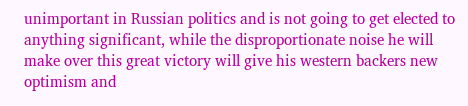unimportant in Russian politics and is not going to get elected to anything significant, while the disproportionate noise he will make over this great victory will give his western backers new optimism and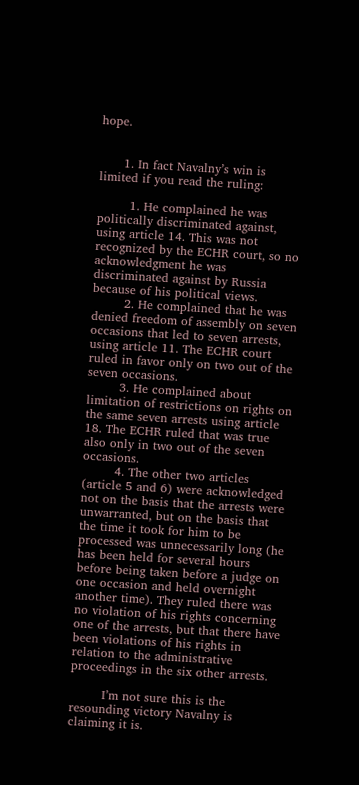hope.


      1. In fact Navalny’s win is limited if you read the ruling:

        1. He complained he was politically discriminated against, using article 14. This was not recognized by the ECHR court, so no acknowledgment he was discriminated against by Russia because of his political views.
        2. He complained that he was denied freedom of assembly on seven occasions that led to seven arrests, using article 11. The ECHR court ruled in favor only on two out of the seven occasions.
        3. He complained about limitation of restrictions on rights on the same seven arrests using article 18. The ECHR ruled that was true also only in two out of the seven occasions.
        4. The other two articles (article 5 and 6) were acknowledged not on the basis that the arrests were unwarranted, but on the basis that the time it took for him to be processed was unnecessarily long (he has been held for several hours before being taken before a judge on one occasion and held overnight another time). They ruled there was no violation of his rights concerning one of the arrests, but that there have been violations of his rights in relation to the administrative proceedings in the six other arrests.

        I’m not sure this is the resounding victory Navalny is claiming it is.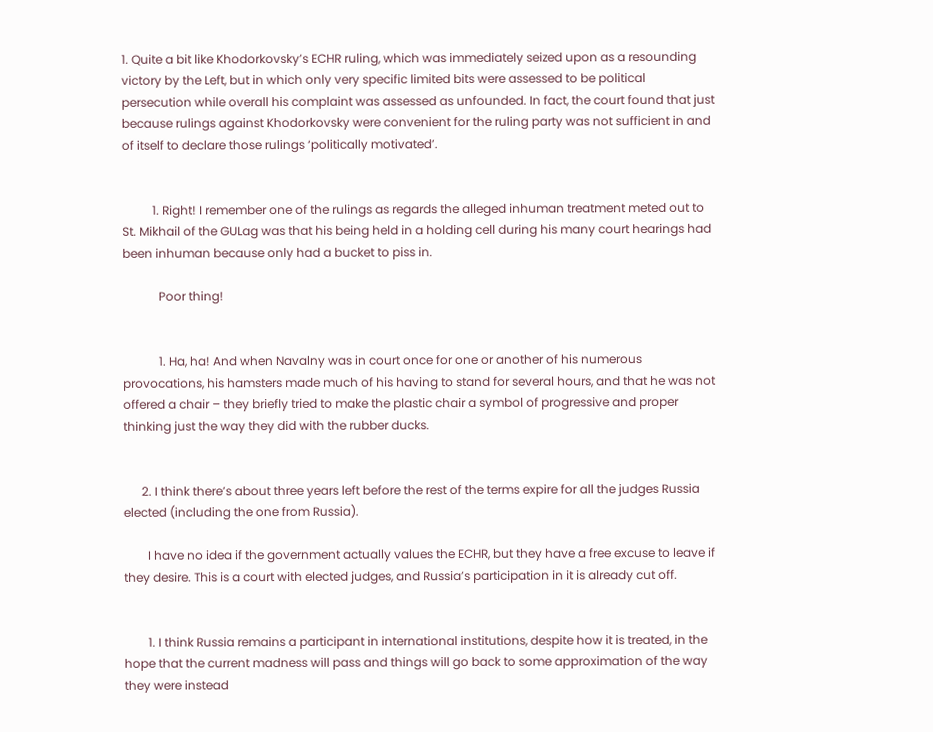1. Quite a bit like Khodorkovsky’s ECHR ruling, which was immediately seized upon as a resounding victory by the Left, but in which only very specific limited bits were assessed to be political persecution while overall his complaint was assessed as unfounded. In fact, the court found that just because rulings against Khodorkovsky were convenient for the ruling party was not sufficient in and of itself to declare those rulings ‘politically motivated’.


          1. Right! I remember one of the rulings as regards the alleged inhuman treatment meted out to St. Mikhail of the GULag was that his being held in a holding cell during his many court hearings had been inhuman because only had a bucket to piss in.

            Poor thing!


            1. Ha, ha! And when Navalny was in court once for one or another of his numerous provocations, his hamsters made much of his having to stand for several hours, and that he was not offered a chair – they briefly tried to make the plastic chair a symbol of progressive and proper thinking just the way they did with the rubber ducks.


      2. I think there’s about three years left before the rest of the terms expire for all the judges Russia elected (including the one from Russia).

        I have no idea if the government actually values the ECHR, but they have a free excuse to leave if they desire. This is a court with elected judges, and Russia’s participation in it is already cut off.


        1. I think Russia remains a participant in international institutions, despite how it is treated, in the hope that the current madness will pass and things will go back to some approximation of the way they were instead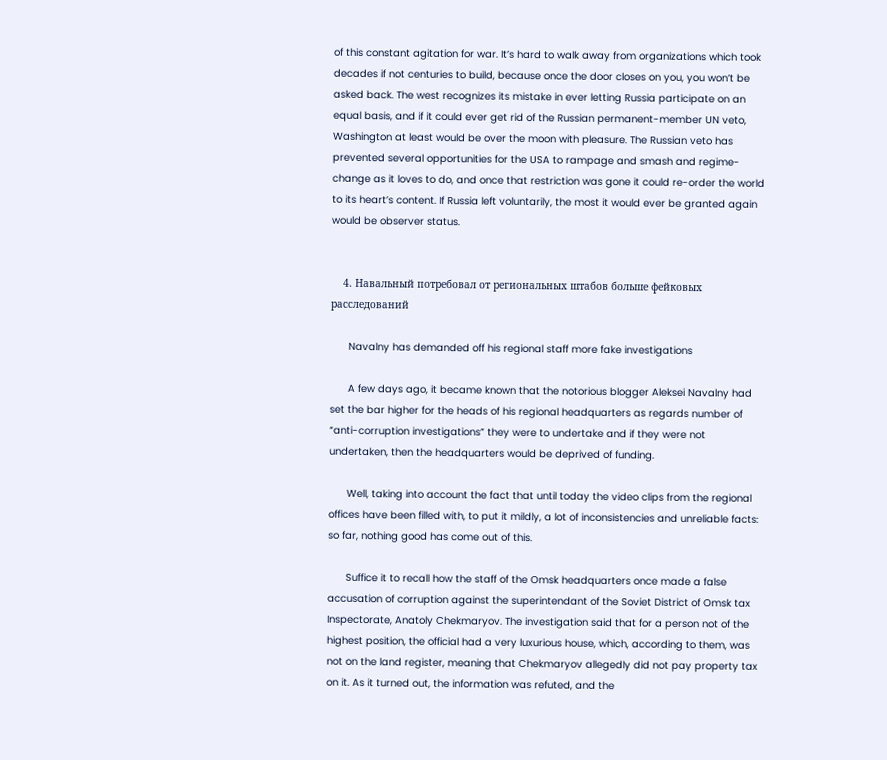of this constant agitation for war. It’s hard to walk away from organizations which took decades if not centuries to build, because once the door closes on you, you won’t be asked back. The west recognizes its mistake in ever letting Russia participate on an equal basis, and if it could ever get rid of the Russian permanent-member UN veto, Washington at least would be over the moon with pleasure. The Russian veto has prevented several opportunities for the USA to rampage and smash and regime-change as it loves to do, and once that restriction was gone it could re-order the world to its heart’s content. If Russia left voluntarily, the most it would ever be granted again would be observer status.


    4. Навальный потребовал от региональных штабов больше фейковых расследований

      Navalny has demanded off his regional staff more fake investigations

      A few days ago, it became known that the notorious blogger Aleksei Navalny had set the bar higher for the heads of his regional headquarters as regards number of “anti-corruption investigations” they were to undertake and if they were not undertaken, then the headquarters would be deprived of funding.

      Well, taking into account the fact that until today the video clips from the regional offices have been filled with, to put it mildly, a lot of inconsistencies and unreliable facts: so far, nothing good has come out of this.

      Suffice it to recall how the staff of the Omsk headquarters once made a false accusation of corruption against the superintendant of the Soviet District of Omsk tax Inspectorate, Anatoly Chekmaryov. The investigation said that for a person not of the highest position, the official had a very luxurious house, which, according to them, was not on the land register, meaning that Chekmaryov allegedly did not pay property tax on it. As it turned out, the information was refuted, and the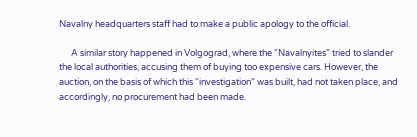Navalny headquarters staff had to make a public apology to the official.

      A similar story happened in Volgograd, where the “Navalnyites” tried to slander the local authorities, accusing them of buying too expensive cars. However, the auction, on the basis of which this “investigation” was built, had not taken place, and accordingly, no procurement had been made.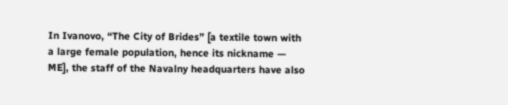In Ivanovo, “The City of Brides” [a textile town with a large female population, hence its nickname — ME], the staff of the Navalny headquarters have also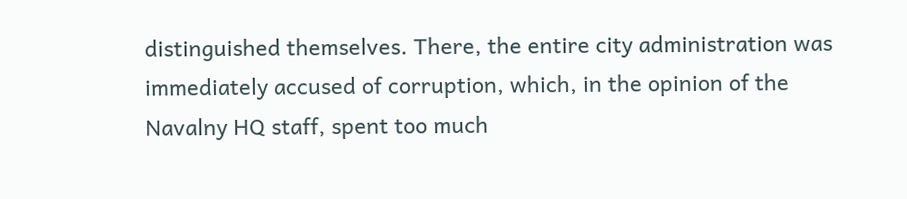distinguished themselves. There, the entire city administration was immediately accused of corruption, which, in the opinion of the Navalny HQ staff, spent too much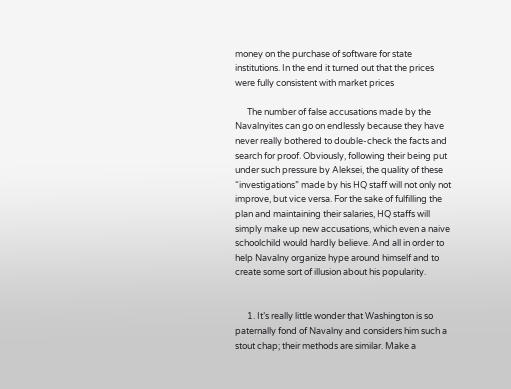money on the purchase of software for state institutions. In the end it turned out that the prices were fully consistent with market prices

      The number of false accusations made by the Navalnyites can go on endlessly because they have never really bothered to double-check the facts and search for proof. Obviously, following their being put under such pressure by Aleksei, the quality of these “investigations” made by his HQ staff will not only not improve, but vice versa. For the sake of fulfilling the plan and maintaining their salaries, HQ staffs will simply make up new accusations, which even a naive schoolchild would hardly believe. And all in order to help Navalny organize hype around himself and to create some sort of illusion about his popularity.


      1. It’s really little wonder that Washington is so paternally fond of Navalny and considers him such a stout chap; their methods are similar. Make a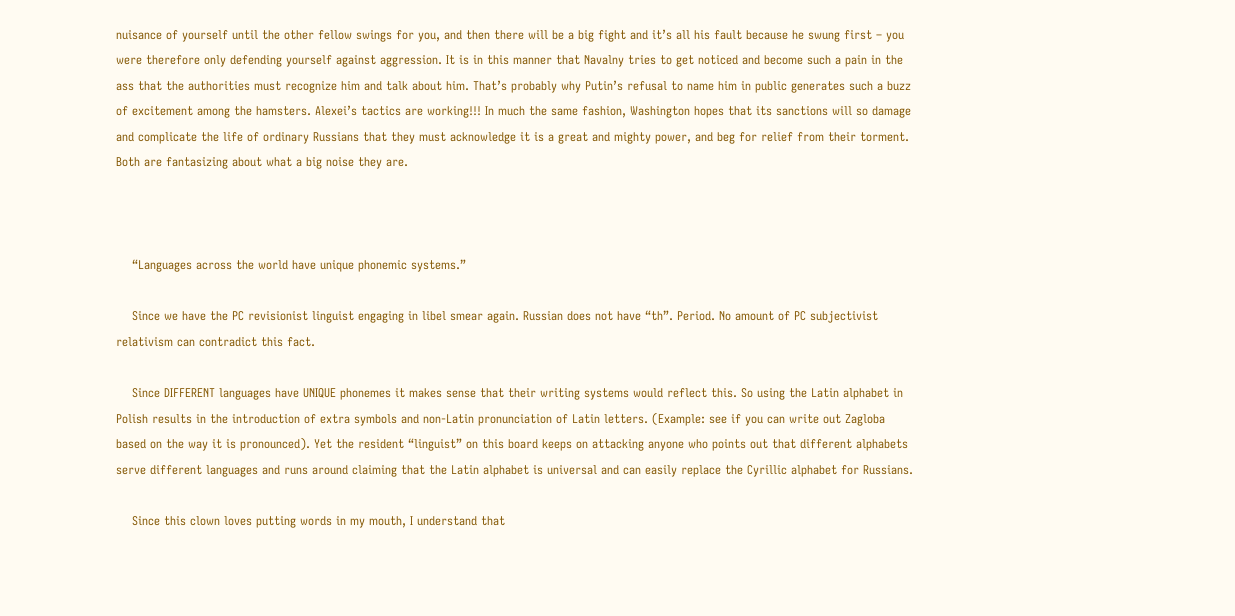nuisance of yourself until the other fellow swings for you, and then there will be a big fight and it’s all his fault because he swung first – you were therefore only defending yourself against aggression. It is in this manner that Navalny tries to get noticed and become such a pain in the ass that the authorities must recognize him and talk about him. That’s probably why Putin’s refusal to name him in public generates such a buzz of excitement among the hamsters. Alexei’s tactics are working!!! In much the same fashion, Washington hopes that its sanctions will so damage and complicate the life of ordinary Russians that they must acknowledge it is a great and mighty power, and beg for relief from their torment. Both are fantasizing about what a big noise they are.



    “Languages across the world have unique phonemic systems.”

    Since we have the PC revisionist linguist engaging in libel smear again. Russian does not have “th”. Period. No amount of PC subjectivist relativism can contradict this fact.

    Since DIFFERENT languages have UNIQUE phonemes it makes sense that their writing systems would reflect this. So using the Latin alphabet in Polish results in the introduction of extra symbols and non-Latin pronunciation of Latin letters. (Example: see if you can write out Zagloba based on the way it is pronounced). Yet the resident “linguist” on this board keeps on attacking anyone who points out that different alphabets serve different languages and runs around claiming that the Latin alphabet is universal and can easily replace the Cyrillic alphabet for Russians.

    Since this clown loves putting words in my mouth, I understand that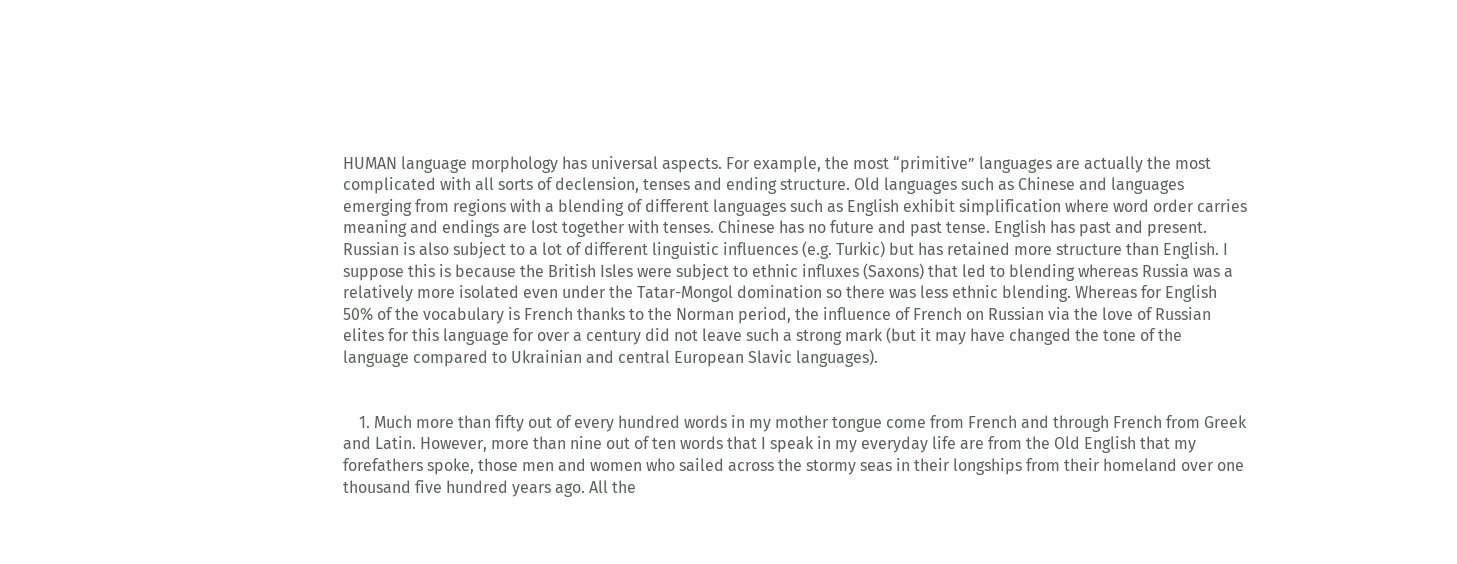HUMAN language morphology has universal aspects. For example, the most “primitive” languages are actually the most complicated with all sorts of declension, tenses and ending structure. Old languages such as Chinese and languages emerging from regions with a blending of different languages such as English exhibit simplification where word order carries meaning and endings are lost together with tenses. Chinese has no future and past tense. English has past and present. Russian is also subject to a lot of different linguistic influences (e.g. Turkic) but has retained more structure than English. I suppose this is because the British Isles were subject to ethnic influxes (Saxons) that led to blending whereas Russia was a relatively more isolated even under the Tatar-Mongol domination so there was less ethnic blending. Whereas for English 50% of the vocabulary is French thanks to the Norman period, the influence of French on Russian via the love of Russian elites for this language for over a century did not leave such a strong mark (but it may have changed the tone of the language compared to Ukrainian and central European Slavic languages).


    1. Much more than fifty out of every hundred words in my mother tongue come from French and through French from Greek and Latin. However, more than nine out of ten words that I speak in my everyday life are from the Old English that my forefathers spoke, those men and women who sailed across the stormy seas in their longships from their homeland over one thousand five hundred years ago. All the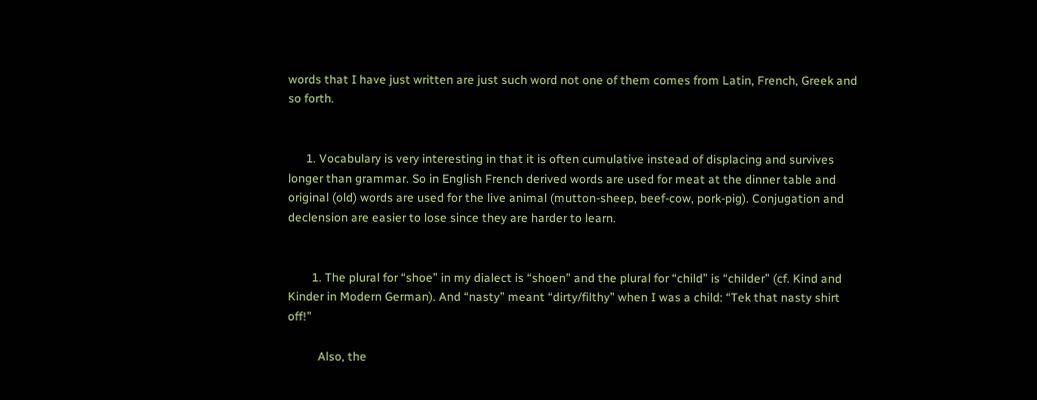words that I have just written are just such word not one of them comes from Latin, French, Greek and so forth.


      1. Vocabulary is very interesting in that it is often cumulative instead of displacing and survives longer than grammar. So in English French derived words are used for meat at the dinner table and original (old) words are used for the live animal (mutton-sheep, beef-cow, pork-pig). Conjugation and declension are easier to lose since they are harder to learn.


        1. The plural for “shoe” in my dialect is “shoen” and the plural for “child” is “childer” (cf. Kind and Kinder in Modern German). And “nasty” meant “dirty/filthy” when I was a child: “Tek that nasty shirt off!”

          Also, the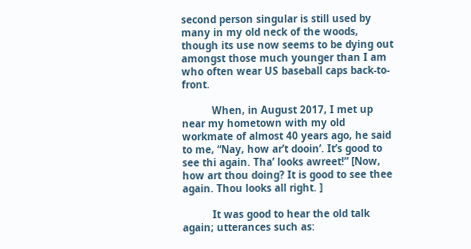second person singular is still used by many in my old neck of the woods, though its use now seems to be dying out amongst those much younger than I am who often wear US baseball caps back-to-front.

          When, in August 2017, I met up near my hometown with my old workmate of almost 40 years ago, he said to me, “Nay, how ar’t dooin’. It’s good to see thi again. Tha’ looks awreet!” [Now, how art thou doing? It is good to see thee again. Thou looks all right. ]

          It was good to hear the old talk again; utterances such as: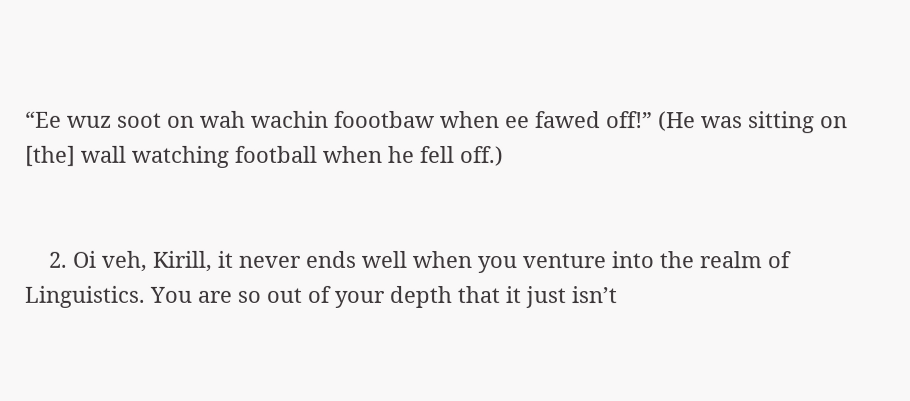“Ee wuz soot on wah wachin foootbaw when ee fawed off!” (He was sitting on [the] wall watching football when he fell off.)


    2. Oi veh, Kirill, it never ends well when you venture into the realm of Linguistics. You are so out of your depth that it just isn’t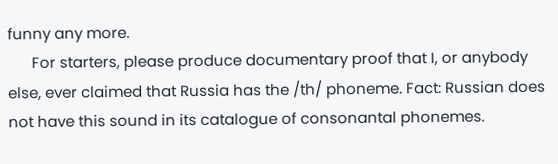funny any more.
      For starters, please produce documentary proof that I, or anybody else, ever claimed that Russia has the /th/ phoneme. Fact: Russian does not have this sound in its catalogue of consonantal phonemes.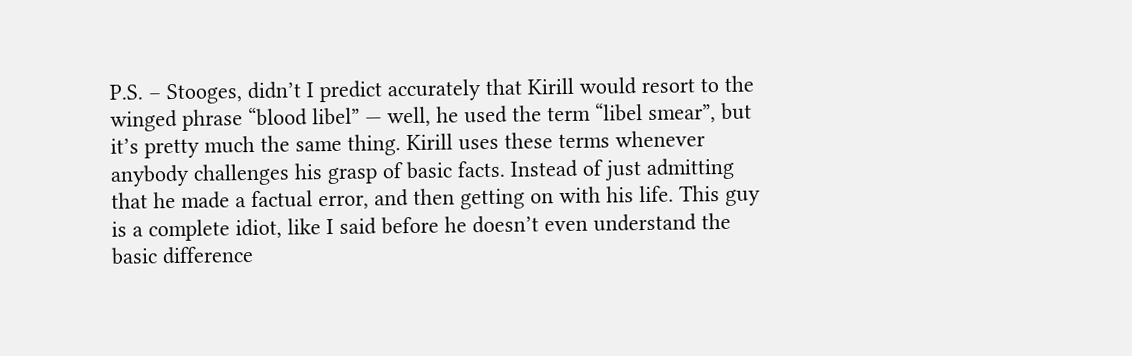P.S. – Stooges, didn’t I predict accurately that Kirill would resort to the winged phrase “blood libel” — well, he used the term “libel smear”, but it’s pretty much the same thing. Kirill uses these terms whenever anybody challenges his grasp of basic facts. Instead of just admitting that he made a factual error, and then getting on with his life. This guy is a complete idiot, like I said before he doesn’t even understand the basic difference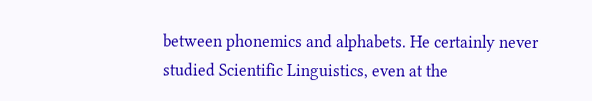between phonemics and alphabets. He certainly never studied Scientific Linguistics, even at the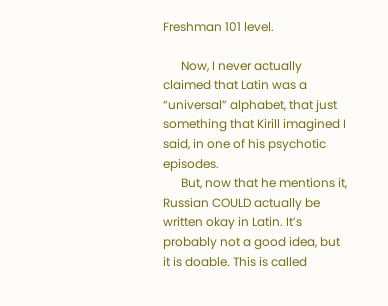Freshman 101 level.

      Now, I never actually claimed that Latin was a “universal” alphabet, that just something that Kirill imagined I said, in one of his psychotic episodes.
      But, now that he mentions it, Russian COULD actually be written okay in Latin. It’s probably not a good idea, but it is doable. This is called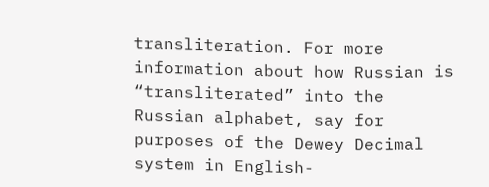transliteration. For more information about how Russian is “transliterated” into the Russian alphabet, say for purposes of the Dewey Decimal system in English-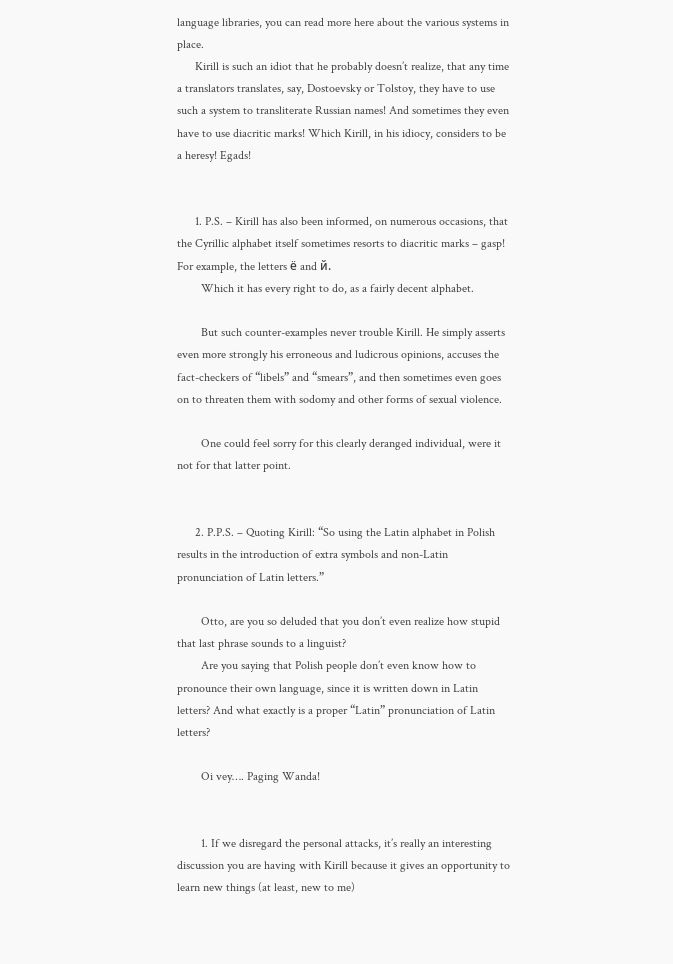language libraries, you can read more here about the various systems in place.
      Kirill is such an idiot that he probably doesn’t realize, that any time a translators translates, say, Dostoevsky or Tolstoy, they have to use such a system to transliterate Russian names! And sometimes they even have to use diacritic marks! Which Kirill, in his idiocy, considers to be a heresy! Egads!


      1. P.S. – Kirill has also been informed, on numerous occasions, that the Cyrillic alphabet itself sometimes resorts to diacritic marks – gasp! For example, the letters ё and й.
        Which it has every right to do, as a fairly decent alphabet.

        But such counter-examples never trouble Kirill. He simply asserts even more strongly his erroneous and ludicrous opinions, accuses the fact-checkers of “libels” and “smears”, and then sometimes even goes on to threaten them with sodomy and other forms of sexual violence.

        One could feel sorry for this clearly deranged individual, were it not for that latter point.


      2. P.P.S. – Quoting Kirill: “So using the Latin alphabet in Polish results in the introduction of extra symbols and non-Latin pronunciation of Latin letters.”

        Otto, are you so deluded that you don’t even realize how stupid that last phrase sounds to a linguist?
        Are you saying that Polish people don’t even know how to pronounce their own language, since it is written down in Latin letters? And what exactly is a proper “Latin” pronunciation of Latin letters?

        Oi vey…. Paging Wanda!


        1. If we disregard the personal attacks, it’s really an interesting discussion you are having with Kirill because it gives an opportunity to learn new things (at least, new to me)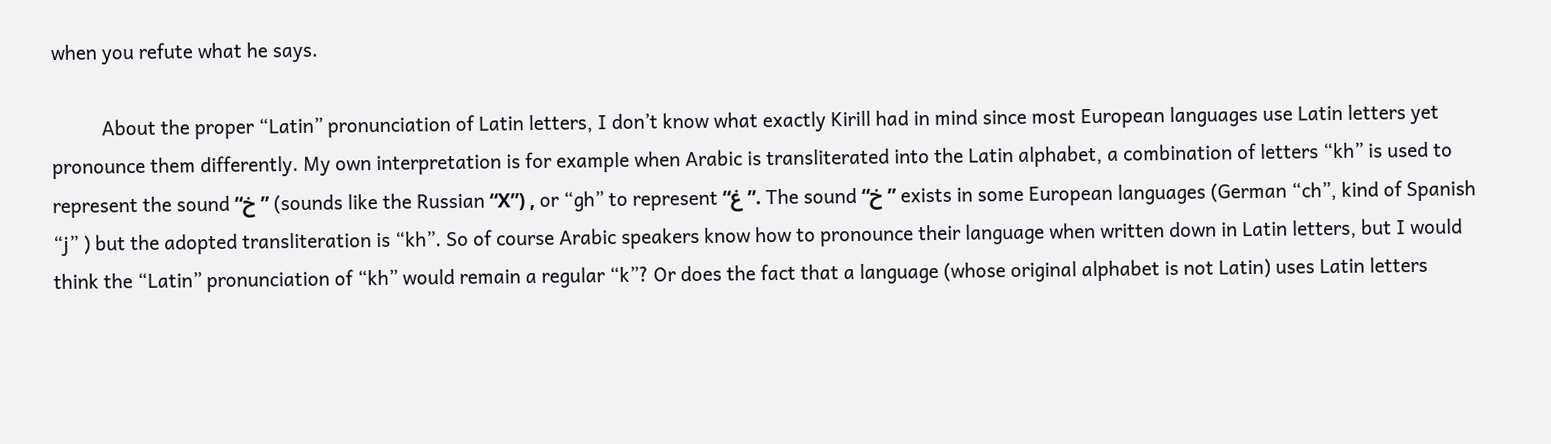when you refute what he says.

          About the proper “Latin” pronunciation of Latin letters, I don’t know what exactly Kirill had in mind since most European languages use Latin letters yet pronounce them differently. My own interpretation is for example when Arabic is transliterated into the Latin alphabet, a combination of letters “kh” is used to represent the sound “خ” (sounds like the Russian “Х”) , or “gh” to represent “غ”. The sound “خ” exists in some European languages (German “ch”, kind of Spanish “j” ) but the adopted transliteration is “kh”. So of course Arabic speakers know how to pronounce their language when written down in Latin letters, but I would think the “Latin” pronunciation of “kh” would remain a regular “k”? Or does the fact that a language (whose original alphabet is not Latin) uses Latin letters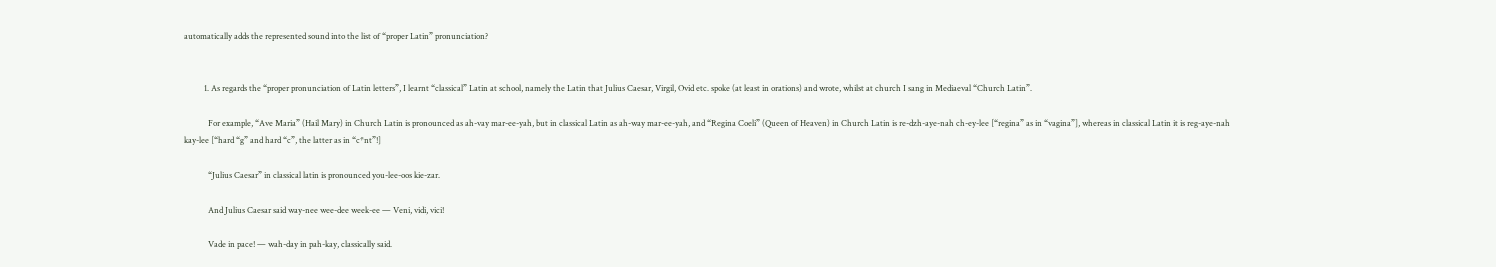automatically adds the represented sound into the list of “proper Latin” pronunciation?


          1. As regards the “proper pronunciation of Latin letters”, I learnt “classical” Latin at school, namely the Latin that Julius Caesar, Virgil, Ovid etc. spoke (at least in orations) and wrote, whilst at church I sang in Mediaeval “Church Latin”.

            For example, “Ave Maria” (Hail Mary) in Church Latin is pronounced as ah-vay mar-ee-yah, but in classical Latin as ah-way mar-ee-yah, and “Regina Coeli” (Queen of Heaven) in Church Latin is re-dzh-aye-nah ch-ey-lee [“regina” as in “vagina”], whereas in classical Latin it is reg-aye-nah kay-lee [“hard “g” and hard “c”, the latter as in “c*nt”!]

            “Julius Caesar” in classical latin is pronounced you-lee-oos kie-zar.

            And Julius Caesar said way-nee wee-dee week-ee — Veni, vidi, vici!

            Vade in pace! — wah-day in pah-kay, classically said.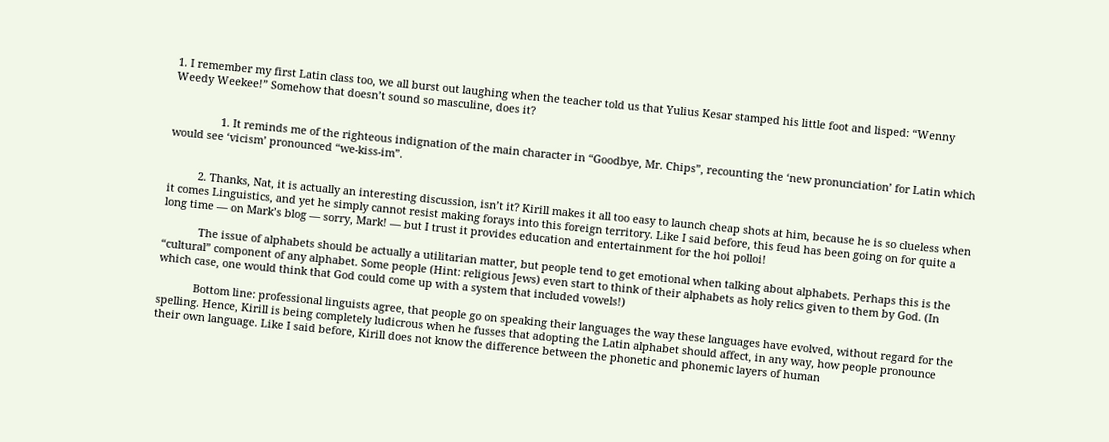1. I remember my first Latin class too, we all burst out laughing when the teacher told us that Yulius Kesar stamped his little foot and lisped: “Wenny Weedy Weekee!” Somehow that doesn’t sound so masculine, does it?


                1. It reminds me of the righteous indignation of the main character in “Goodbye, Mr. Chips”, recounting the ‘new pronunciation’ for Latin which would see ‘vicism’ pronounced “we-kiss-im”.


          2. Thanks, Nat, it is actually an interesting discussion, isn’t it? Kirill makes it all too easy to launch cheap shots at him, because he is so clueless when it comes Linguistics, and yet he simply cannot resist making forays into this foreign territory. Like I said before, this feud has been going on for quite a long time — on Mark’s blog — sorry, Mark! — but I trust it provides education and entertainment for the hoi polloi!

            The issue of alphabets should be actually a utilitarian matter, but people tend to get emotional when talking about alphabets. Perhaps this is the “cultural” component of any alphabet. Some people (Hint: religious Jews) even start to think of their alphabets as holy relics given to them by God. (In which case, one would think that God could come up with a system that included vowels!)

            Bottom line: professional linguists agree, that people go on speaking their languages the way these languages have evolved, without regard for the spelling. Hence, Kirill is being completely ludicrous when he fusses that adopting the Latin alphabet should affect, in any way, how people pronounce their own language. Like I said before, Kirill does not know the difference between the phonetic and phonemic layers of human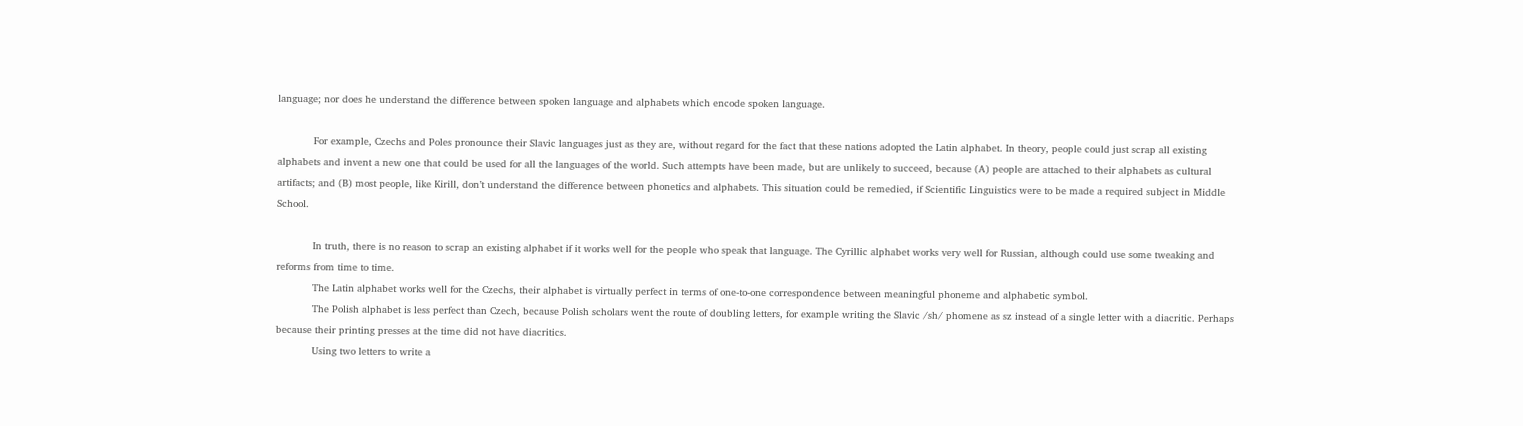language; nor does he understand the difference between spoken language and alphabets which encode spoken language.

            For example, Czechs and Poles pronounce their Slavic languages just as they are, without regard for the fact that these nations adopted the Latin alphabet. In theory, people could just scrap all existing alphabets and invent a new one that could be used for all the languages of the world. Such attempts have been made, but are unlikely to succeed, because (A) people are attached to their alphabets as cultural artifacts; and (B) most people, like Kirill, don’t understand the difference between phonetics and alphabets. This situation could be remedied, if Scientific Linguistics were to be made a required subject in Middle School.

            In truth, there is no reason to scrap an existing alphabet if it works well for the people who speak that language. The Cyrillic alphabet works very well for Russian, although could use some tweaking and reforms from time to time.
            The Latin alphabet works well for the Czechs, their alphabet is virtually perfect in terms of one-to-one correspondence between meaningful phoneme and alphabetic symbol.
            The Polish alphabet is less perfect than Czech, because Polish scholars went the route of doubling letters, for example writing the Slavic /sh/ phomene as sz instead of a single letter with a diacritic. Perhaps because their printing presses at the time did not have diacritics.
            Using two letters to write a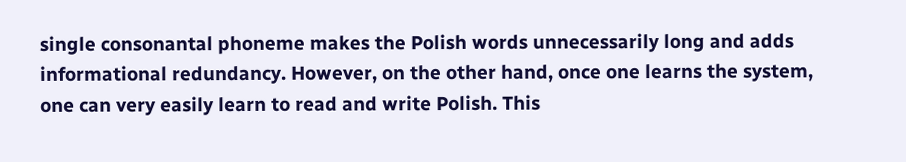single consonantal phoneme makes the Polish words unnecessarily long and adds informational redundancy. However, on the other hand, once one learns the system, one can very easily learn to read and write Polish. This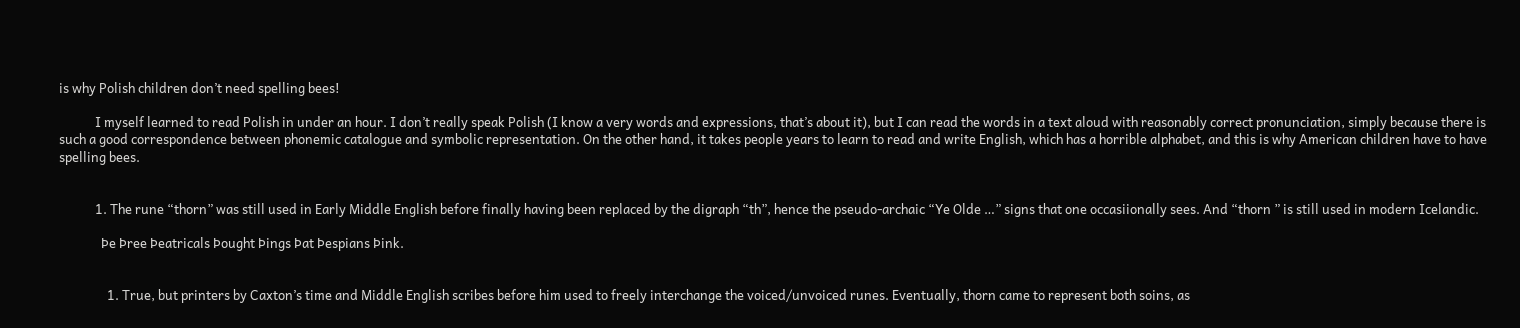is why Polish children don’t need spelling bees!

            I myself learned to read Polish in under an hour. I don’t really speak Polish (I know a very words and expressions, that’s about it), but I can read the words in a text aloud with reasonably correct pronunciation, simply because there is such a good correspondence between phonemic catalogue and symbolic representation. On the other hand, it takes people years to learn to read and write English, which has a horrible alphabet, and this is why American children have to have spelling bees.


            1. The rune “thorn” was still used in Early Middle English before finally having been replaced by the digraph “th”, hence the pseudo-archaic “Ye Olde …” signs that one occasiionally sees. And “thorn ” is still used in modern Icelandic.

              Þe Þree Þeatricals Þought Þings Þat Þespians Þink.


                1. True, but printers by Caxton’s time and Middle English scribes before him used to freely interchange the voiced/unvoiced runes. Eventually, thorn came to represent both soins, as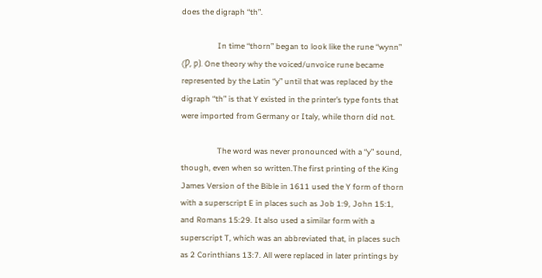does the digraph “th”.

                  In time “thorn” began to look like the rune “wynn” (Ƿ, ƿ). One theory why the voiced/unvoice rune became represented by the Latin “y” until that was replaced by the digraph “th” is that Y existed in the printer’s type fonts that were imported from Germany or Italy, while thorn did not.

                  The word was never pronounced with a “y” sound, though, even when so written.The first printing of the King James Version of the Bible in 1611 used the Y form of thorn with a superscript E in places such as Job 1:9, John 15:1, and Romans 15:29. It also used a similar form with a superscript T, which was an abbreviated that, in places such as 2 Corinthians 13:7. All were replaced in later printings by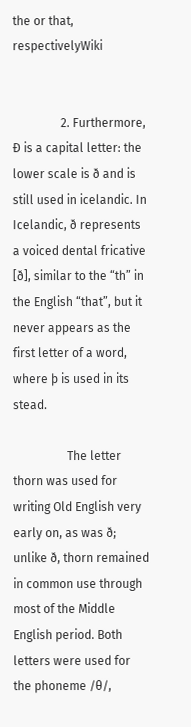the or that, respectivelyWiki


                2. Furthermore, Ð is a capital letter: the lower scale is ð and is still used in icelandic. In Icelandic, ð represents a voiced dental fricative [ð], similar to the “th” in the English “that”, but it never appears as the first letter of a word, where þ is used in its stead.

                  The letter thorn was used for writing Old English very early on, as was ð; unlike ð, thorn remained in common use through most of the Middle English period. Both letters were used for the phoneme /θ/,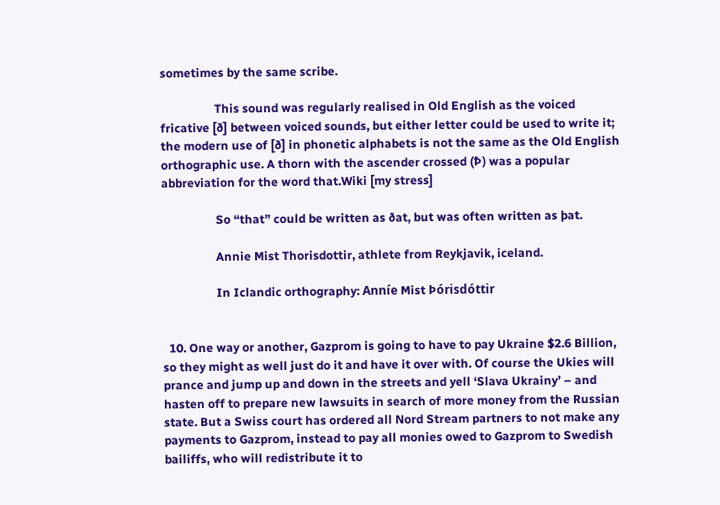sometimes by the same scribe.

                  This sound was regularly realised in Old English as the voiced fricative [ð] between voiced sounds, but either letter could be used to write it; the modern use of [ð] in phonetic alphabets is not the same as the Old English orthographic use. A thorn with the ascender crossed (Ꝥ) was a popular abbreviation for the word that.Wiki [my stress]

                  So “that” could be written as ðat, but was often written as þat.

                  Annie Mist Thorisdottir, athlete from Reykjavik, iceland.

                  In Iclandic orthography: Anníe Mist Þórisdóttir


  10. One way or another, Gazprom is going to have to pay Ukraine $2.6 Billion, so they might as well just do it and have it over with. Of course the Ukies will prance and jump up and down in the streets and yell ‘Slava Ukrainy’ – and hasten off to prepare new lawsuits in search of more money from the Russian state. But a Swiss court has ordered all Nord Stream partners to not make any payments to Gazprom, instead to pay all monies owed to Gazprom to Swedish bailiffs, who will redistribute it to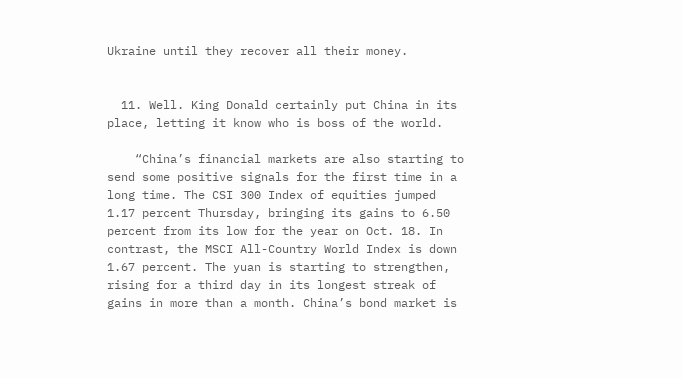Ukraine until they recover all their money.


  11. Well. King Donald certainly put China in its place, letting it know who is boss of the world.

    “China’s financial markets are also starting to send some positive signals for the first time in a long time. The CSI 300 Index of equities jumped 1.17 percent Thursday, bringing its gains to 6.50 percent from its low for the year on Oct. 18. In contrast, the MSCI All-Country World Index is down 1.67 percent. The yuan is starting to strengthen, rising for a third day in its longest streak of gains in more than a month. China’s bond market is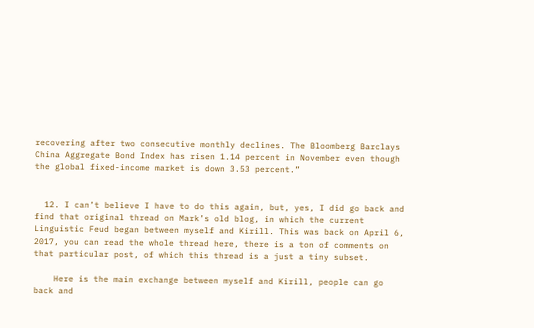recovering after two consecutive monthly declines. The Bloomberg Barclays China Aggregate Bond Index has risen 1.14 percent in November even though the global fixed-income market is down 3.53 percent.”


  12. I can’t believe I have to do this again, but, yes, I did go back and find that original thread on Mark’s old blog, in which the current Linguistic Feud began between myself and Kirill. This was back on April 6, 2017, you can read the whole thread here, there is a ton of comments on that particular post, of which this thread is a just a tiny subset.

    Here is the main exchange between myself and Kirill, people can go back and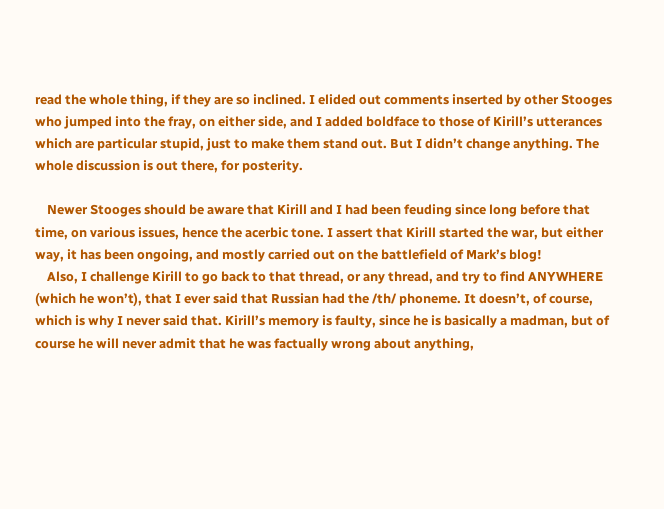read the whole thing, if they are so inclined. I elided out comments inserted by other Stooges who jumped into the fray, on either side, and I added boldface to those of Kirill’s utterances which are particular stupid, just to make them stand out. But I didn’t change anything. The whole discussion is out there, for posterity.

    Newer Stooges should be aware that Kirill and I had been feuding since long before that time, on various issues, hence the acerbic tone. I assert that Kirill started the war, but either way, it has been ongoing, and mostly carried out on the battlefield of Mark’s blog!
    Also, I challenge Kirill to go back to that thread, or any thread, and try to find ANYWHERE (which he won’t), that I ever said that Russian had the /th/ phoneme. It doesn’t, of course, which is why I never said that. Kirill’s memory is faulty, since he is basically a madman, but of course he will never admit that he was factually wrong about anything,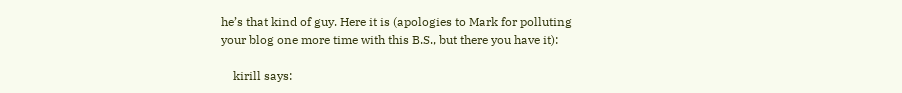he’s that kind of guy. Here it is (apologies to Mark for polluting your blog one more time with this B.S., but there you have it):

    kirill says: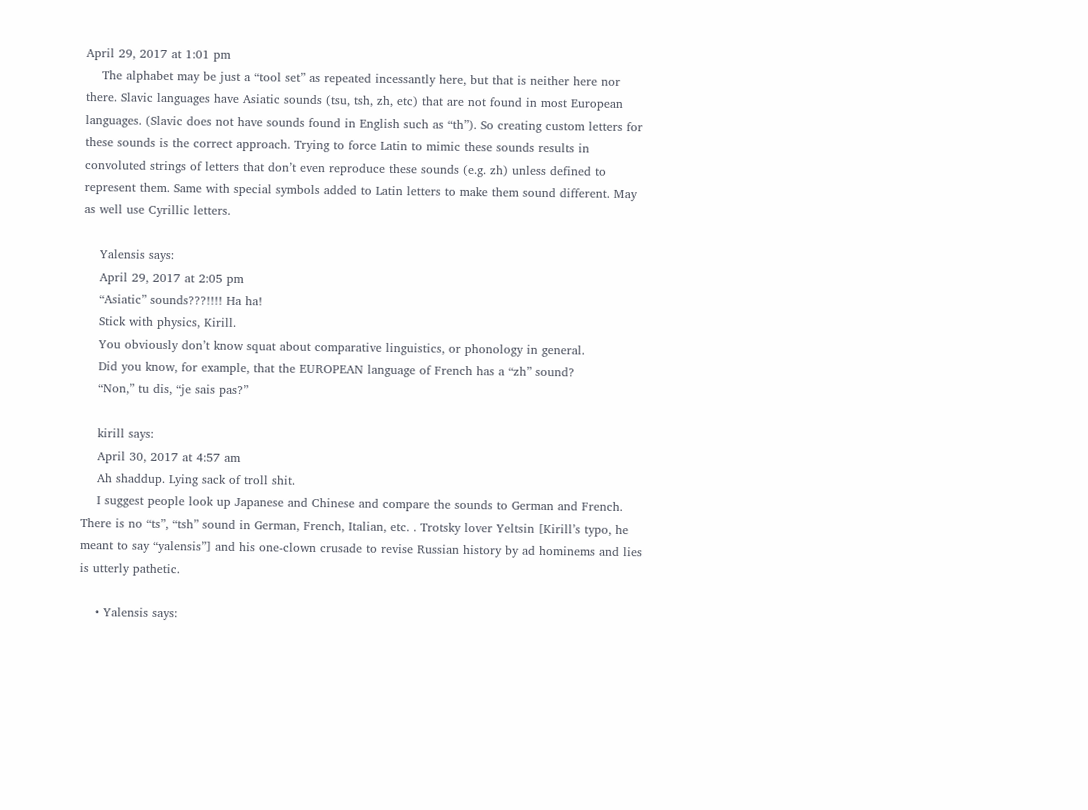April 29, 2017 at 1:01 pm
    The alphabet may be just a “tool set” as repeated incessantly here, but that is neither here nor there. Slavic languages have Asiatic sounds (tsu, tsh, zh, etc) that are not found in most European languages. (Slavic does not have sounds found in English such as “th”). So creating custom letters for these sounds is the correct approach. Trying to force Latin to mimic these sounds results in convoluted strings of letters that don’t even reproduce these sounds (e.g. zh) unless defined to represent them. Same with special symbols added to Latin letters to make them sound different. May as well use Cyrillic letters.

    Yalensis says:
    April 29, 2017 at 2:05 pm
    “Asiatic” sounds???!!!! Ha ha!
    Stick with physics, Kirill.
    You obviously don’t know squat about comparative linguistics, or phonology in general.
    Did you know, for example, that the EUROPEAN language of French has a “zh” sound?
    “Non,” tu dis, “je sais pas?”

    kirill says:
    April 30, 2017 at 4:57 am
    Ah shaddup. Lying sack of troll shit.
    I suggest people look up Japanese and Chinese and compare the sounds to German and French. There is no “ts”, “tsh” sound in German, French, Italian, etc. . Trotsky lover Yeltsin [Kirill’s typo, he meant to say “yalensis”] and his one-clown crusade to revise Russian history by ad hominems and lies is utterly pathetic.

    • Yalensis says: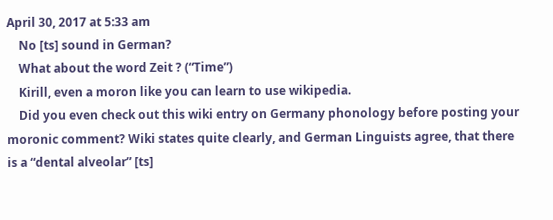April 30, 2017 at 5:33 am
    No [ts] sound in German?
    What about the word Zeit ? (“Time”)
    Kirill, even a moron like you can learn to use wikipedia.
    Did you even check out this wiki entry on Germany phonology before posting your moronic comment? Wiki states quite clearly, and German Linguists agree, that there is a “dental alveolar” [ts]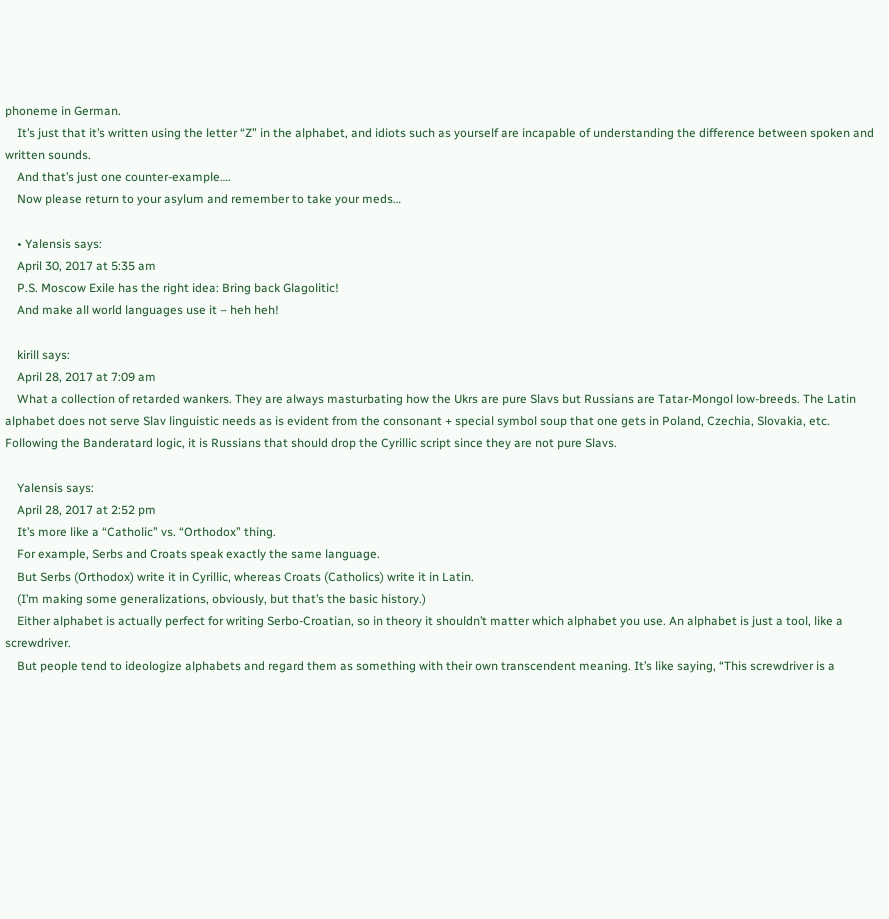phoneme in German.
    It’s just that it’s written using the letter “Z” in the alphabet, and idiots such as yourself are incapable of understanding the difference between spoken and written sounds.
    And that’s just one counter-example….
    Now please return to your asylum and remember to take your meds…

    • Yalensis says:
    April 30, 2017 at 5:35 am
    P.S. Moscow Exile has the right idea: Bring back Glagolitic!
    And make all world languages use it – heh heh!

    kirill says:
    April 28, 2017 at 7:09 am
    What a collection of retarded wankers. They are always masturbating how the Ukrs are pure Slavs but Russians are Tatar-Mongol low-breeds. The Latin alphabet does not serve Slav linguistic needs as is evident from the consonant + special symbol soup that one gets in Poland, Czechia, Slovakia, etc. Following the Banderatard logic, it is Russians that should drop the Cyrillic script since they are not pure Slavs.

    Yalensis says:
    April 28, 2017 at 2:52 pm
    It’s more like a “Catholic” vs. “Orthodox” thing.
    For example, Serbs and Croats speak exactly the same language.
    But Serbs (Orthodox) write it in Cyrillic, whereas Croats (Catholics) write it in Latin.
    (I’m making some generalizations, obviously, but that’s the basic history.)
    Either alphabet is actually perfect for writing Serbo-Croatian, so in theory it shouldn’t matter which alphabet you use. An alphabet is just a tool, like a screwdriver.
    But people tend to ideologize alphabets and regard them as something with their own transcendent meaning. It’s like saying, “This screwdriver is a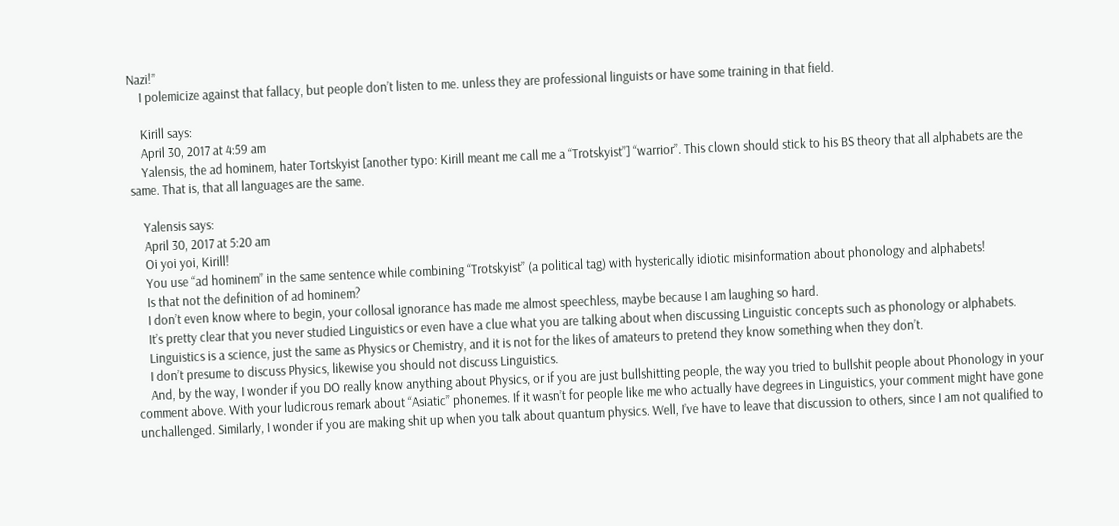Nazi!”
    I polemicize against that fallacy, but people don’t listen to me. unless they are professional linguists or have some training in that field.

    Kirill says:
    April 30, 2017 at 4:59 am
    Yalensis, the ad hominem, hater Tortskyist [another typo: Kirill meant me call me a “Trotskyist”] “warrior”. This clown should stick to his BS theory that all alphabets are the same. That is, that all languages are the same.

    Yalensis says:
    April 30, 2017 at 5:20 am
    Oi yoi yoi, Kirill!
    You use “ad hominem” in the same sentence while combining “Trotskyist” (a political tag) with hysterically idiotic misinformation about phonology and alphabets!
    Is that not the definition of ad hominem?
    I don’t even know where to begin, your collosal ignorance has made me almost speechless, maybe because I am laughing so hard.
    It’s pretty clear that you never studied Linguistics or even have a clue what you are talking about when discussing Linguistic concepts such as phonology or alphabets.
    Linguistics is a science, just the same as Physics or Chemistry, and it is not for the likes of amateurs to pretend they know something when they don’t.
    I don’t presume to discuss Physics, likewise you should not discuss Linguistics.
    And, by the way, I wonder if you DO really know anything about Physics, or if you are just bullshitting people, the way you tried to bullshit people about Phonology in your comment above. With your ludicrous remark about “Asiatic” phonemes. If it wasn’t for people like me who actually have degrees in Linguistics, your comment might have gone unchallenged. Similarly, I wonder if you are making shit up when you talk about quantum physics. Well, I’ve have to leave that discussion to others, since I am not qualified to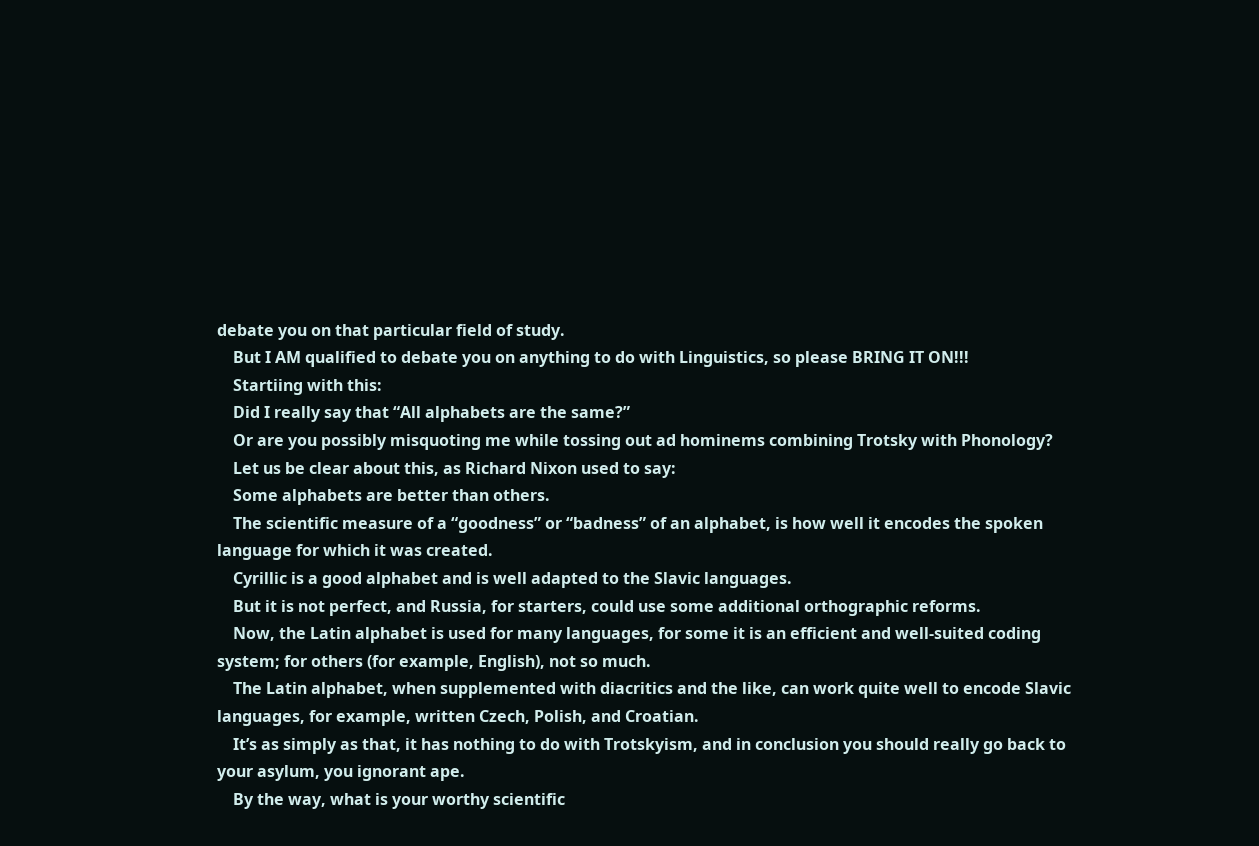debate you on that particular field of study.
    But I AM qualified to debate you on anything to do with Linguistics, so please BRING IT ON!!!
    Startiing with this:
    Did I really say that “All alphabets are the same?”
    Or are you possibly misquoting me while tossing out ad hominems combining Trotsky with Phonology?
    Let us be clear about this, as Richard Nixon used to say:
    Some alphabets are better than others.
    The scientific measure of a “goodness” or “badness” of an alphabet, is how well it encodes the spoken language for which it was created.
    Cyrillic is a good alphabet and is well adapted to the Slavic languages.
    But it is not perfect, and Russia, for starters, could use some additional orthographic reforms.
    Now, the Latin alphabet is used for many languages, for some it is an efficient and well-suited coding system; for others (for example, English), not so much.
    The Latin alphabet, when supplemented with diacritics and the like, can work quite well to encode Slavic languages, for example, written Czech, Polish, and Croatian.
    It’s as simply as that, it has nothing to do with Trotskyism, and in conclusion you should really go back to your asylum, you ignorant ape.
    By the way, what is your worthy scientific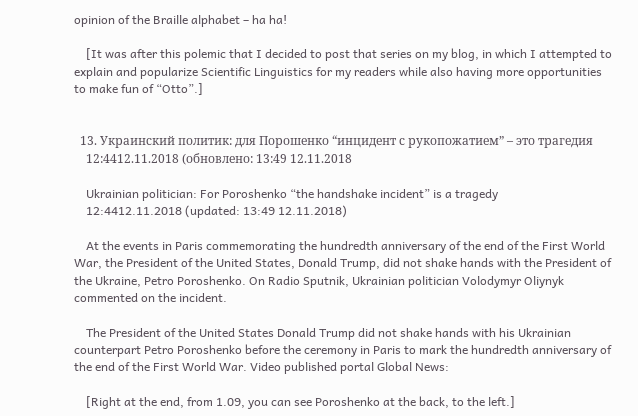opinion of the Braille alphabet – ha ha!

    [It was after this polemic that I decided to post that series on my blog, in which I attempted to explain and popularize Scientific Linguistics for my readers while also having more opportunities to make fun of “Otto”.]


  13. Украинский политик: для Порошенко “инцидент с рукопожатием” – это трагедия
    12:4412.11.2018 (обновлено: 13:49 12.11.2018

    Ukrainian politician: For Poroshenko “the handshake incident” is a tragedy
    12:4412.11.2018 (updated: 13:49 12.11.2018)

    At the events in Paris commemorating the hundredth anniversary of the end of the First World War, the President of the United States, Donald Trump, did not shake hands with the President of the Ukraine, Petro Poroshenko. On Radio Sputnik, Ukrainian politician Volodymyr Oliynyk commented on the incident.

    The President of the United States Donald Trump did not shake hands with his Ukrainian counterpart Petro Poroshenko before the ceremony in Paris to mark the hundredth anniversary of the end of the First World War. Video published portal Global News:

    [Right at the end, from 1.09, you can see Poroshenko at the back, to the left.]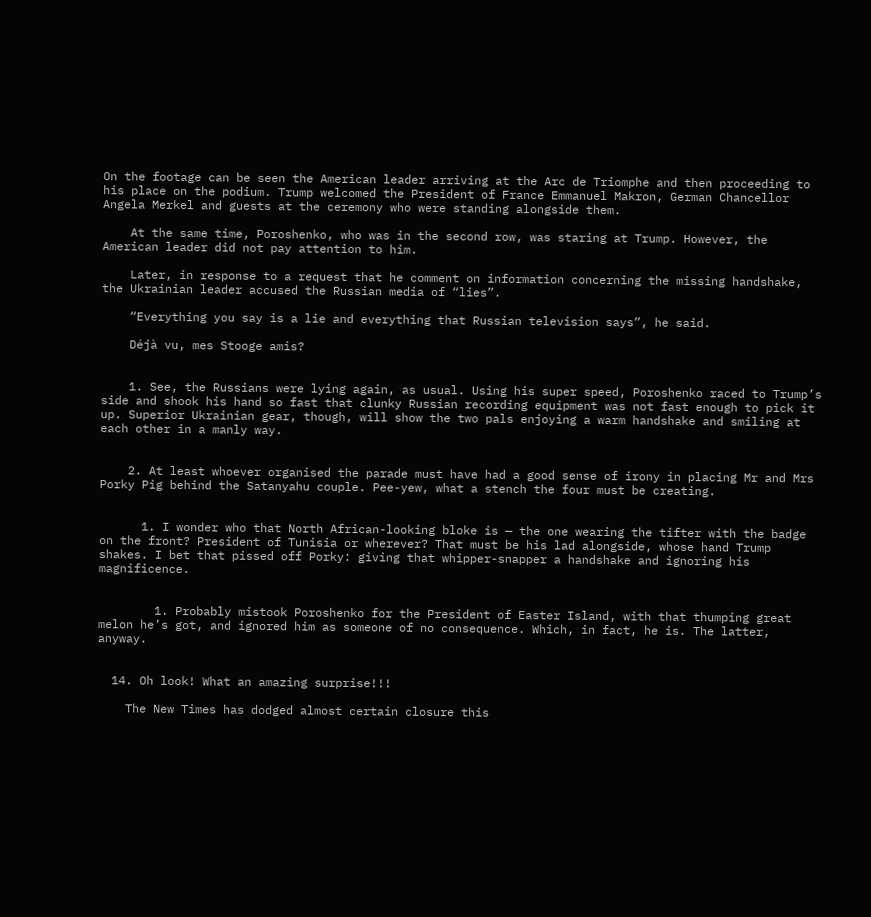On the footage can be seen the American leader arriving at the Arc de Triomphe and then proceeding to his place on the podium. Trump welcomed the President of France Emmanuel Makron, German Chancellor Angela Merkel and guests at the ceremony who were standing alongside them.

    At the same time, Poroshenko, who was in the second row, was staring at Trump. However, the American leader did not pay attention to him.

    Later, in response to a request that he comment on information concerning the missing handshake, the Ukrainian leader accused the Russian media of “lies”.

    “Everything you say is a lie and everything that Russian television says”, he said.

    Déjà vu, mes Stooge amis?


    1. See, the Russians were lying again, as usual. Using his super speed, Poroshenko raced to Trump’s side and shook his hand so fast that clunky Russian recording equipment was not fast enough to pick it up. Superior Ukrainian gear, though, will show the two pals enjoying a warm handshake and smiling at each other in a manly way.


    2. At least whoever organised the parade must have had a good sense of irony in placing Mr and Mrs Porky Pig behind the Satanyahu couple. Pee-yew, what a stench the four must be creating.


      1. I wonder who that North African-looking bloke is — the one wearing the tifter with the badge on the front? President of Tunisia or wherever? That must be his lad alongside, whose hand Trump shakes. I bet that pissed off Porky: giving that whipper-snapper a handshake and ignoring his magnificence.


        1. Probably mistook Poroshenko for the President of Easter Island, with that thumping great melon he’s got, and ignored him as someone of no consequence. Which, in fact, he is. The latter, anyway.


  14. Oh look! What an amazing surprise!!!

    The New Times has dodged almost certain closure this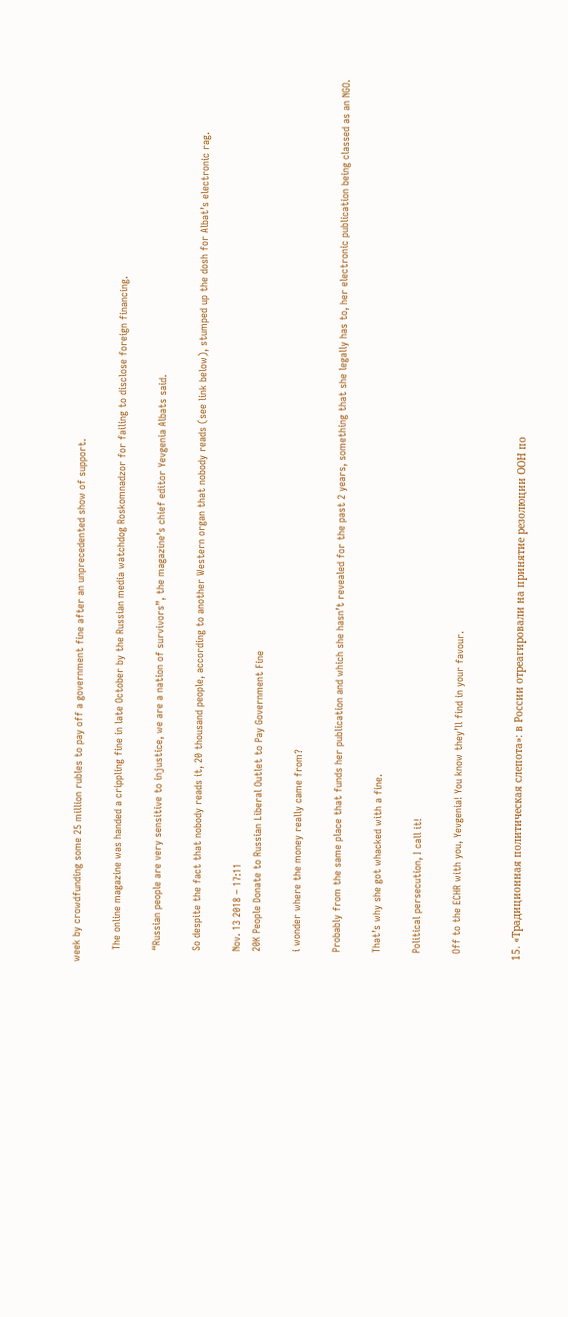week by crowdfunding some 25 million rubles to pay off a government fine after an unprecedented show of support.

    The online magazine was handed a crippling fine in late October by the Russian media watchdog Roskomnadzor for failing to disclose foreign financing.

    “Russian people are very sensitive to injustice, we are a nation of survivors”, the magazine’s chief editor Yevgenia Albats said.

    So despite the fact that nobody reads it, 20 thousand people, according to another Western organ that nobody reads (see link below), stumped up the dosh for Albat’s electronic rag.

    Nov. 13 2018 – 17:11
    20K People Donate to Russian Liberal Outlet to Pay Government Fine

    i wonder where the money really came from?

    Probably from the same place that funds her publication and which she hasn’t revealed for the past 2 years, something that she legally has to, her electronic publication being classed as an NGO.

    That’s why she got whacked with a fine.

    Political persecution, I call it!

    Off to the ECHR with you, Yevgenia! You know they’ll find in your favour.


  15. «Традиционная политическая слепота»: в России отреагировали на принятие резолюции ООН по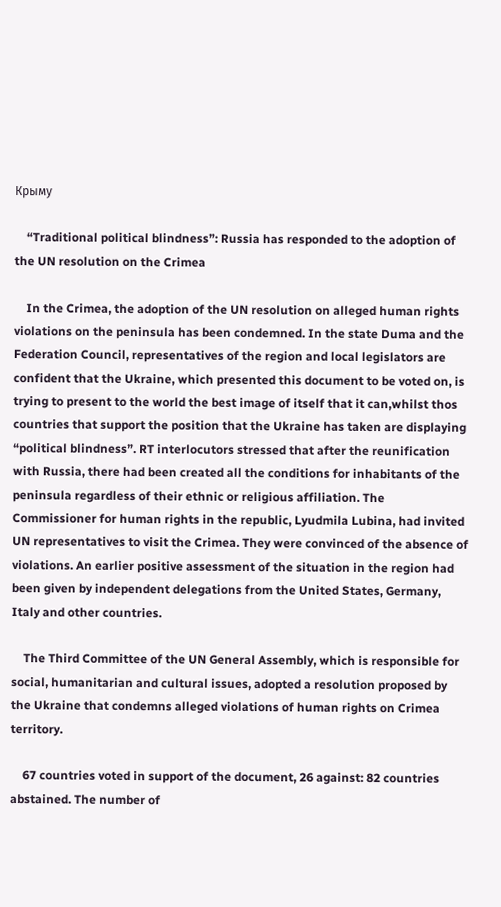Крыму

    “Traditional political blindness”: Russia has responded to the adoption of the UN resolution on the Crimea

    In the Crimea, the adoption of the UN resolution on alleged human rights violations on the peninsula has been condemned. In the state Duma and the Federation Council, representatives of the region and local legislators are confident that the Ukraine, which presented this document to be voted on, is trying to present to the world the best image of itself that it can,whilst thos countries that support the position that the Ukraine has taken are displaying “political blindness”. RT interlocutors stressed that after the reunification with Russia, there had been created all the conditions for inhabitants of the peninsula regardless of their ethnic or religious affiliation. The Commissioner for human rights in the republic, Lyudmila Lubina, had invited UN representatives to visit the Crimea. They were convinced of the absence of violations. An earlier positive assessment of the situation in the region had been given by independent delegations from the United States, Germany, Italy and other countries.

    The Third Committee of the UN General Assembly, which is responsible for social, humanitarian and cultural issues, adopted a resolution proposed by the Ukraine that condemns alleged violations of human rights on Crimea territory.

    67 countries voted in support of the document, 26 against: 82 countries abstained. The number of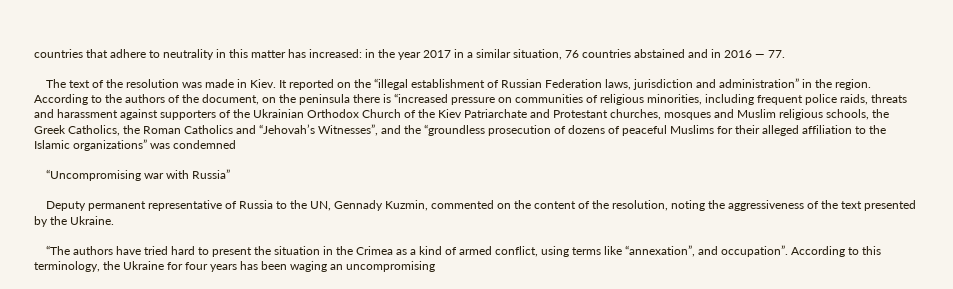countries that adhere to neutrality in this matter has increased: in the year 2017 in a similar situation, 76 countries abstained and in 2016 — 77.

    The text of the resolution was made in Kiev. It reported on the “illegal establishment of Russian Federation laws, jurisdiction and administration” in the region. According to the authors of the document, on the peninsula there is “increased pressure on communities of religious minorities, including frequent police raids, threats and harassment against supporters of the Ukrainian Orthodox Church of the Kiev Patriarchate and Protestant churches, mosques and Muslim religious schools, the Greek Catholics, the Roman Catholics and “Jehovah’s Witnesses”, and the “groundless prosecution of dozens of peaceful Muslims for their alleged affiliation to the Islamic organizations” was condemned

    “Uncompromising war with Russia”

    Deputy permanent representative of Russia to the UN, Gennady Kuzmin, commented on the content of the resolution, noting the aggressiveness of the text presented by the Ukraine.

    “The authors have tried hard to present the situation in the Crimea as a kind of armed conflict, using terms like “annexation”, and occupation”. According to this terminology, the Ukraine for four years has been waging an uncompromising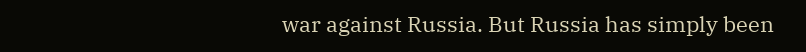war against Russia. But Russia has simply been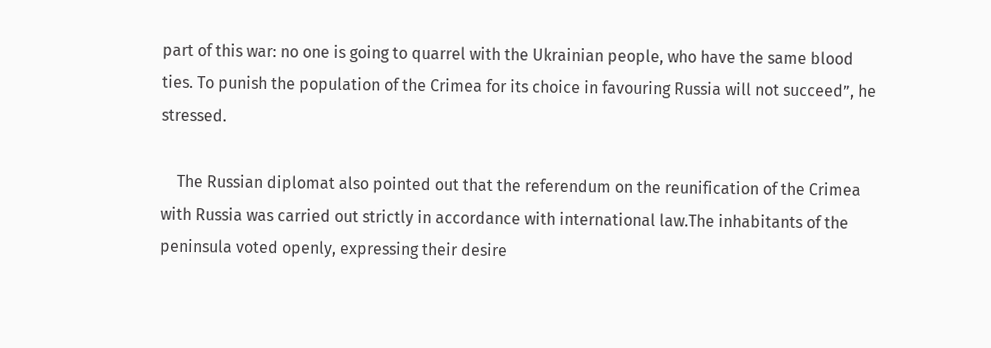part of this war: no one is going to quarrel with the Ukrainian people, who have the same blood ties. To punish the population of the Crimea for its choice in favouring Russia will not succeed”, he stressed.

    The Russian diplomat also pointed out that the referendum on the reunification of the Crimea with Russia was carried out strictly in accordance with international law.The inhabitants of the peninsula voted openly, expressing their desire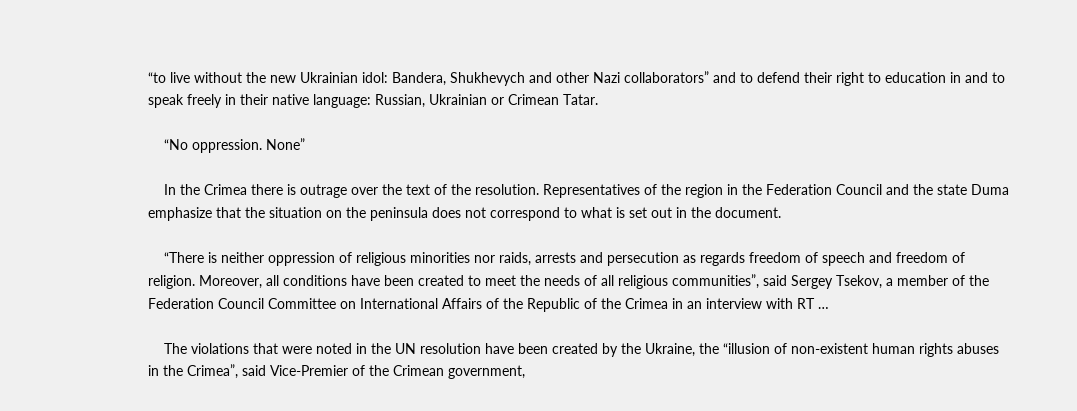“to live without the new Ukrainian idol: Bandera, Shukhevych and other Nazi collaborators” and to defend their right to education in and to speak freely in their native language: Russian, Ukrainian or Crimean Tatar.

    “No oppression. None”

    In the Crimea there is outrage over the text of the resolution. Representatives of the region in the Federation Council and the state Duma emphasize that the situation on the peninsula does not correspond to what is set out in the document.

    “There is neither oppression of religious minorities nor raids, arrests and persecution as regards freedom of speech and freedom of religion. Moreover, all conditions have been created to meet the needs of all religious communities”, said Sergey Tsekov, a member of the Federation Council Committee on International Affairs of the Republic of the Crimea in an interview with RT …

    The violations that were noted in the UN resolution have been created by the Ukraine, the “illusion of non-existent human rights abuses in the Crimea”, said Vice-Premier of the Crimean government,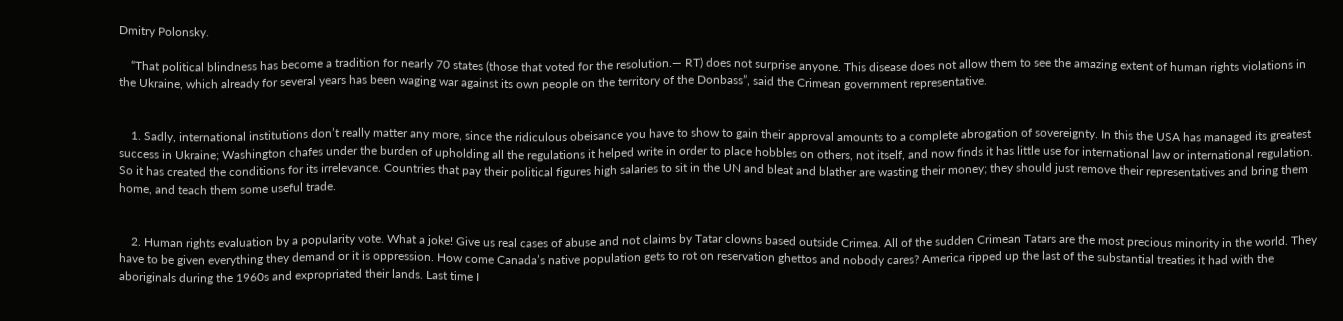Dmitry Polonsky.

    “That political blindness has become a tradition for nearly 70 states (those that voted for the resolution.— RT) does not surprise anyone. This disease does not allow them to see the amazing extent of human rights violations in the Ukraine, which already for several years has been waging war against its own people on the territory of the Donbass”, said the Crimean government representative.


    1. Sadly, international institutions don’t really matter any more, since the ridiculous obeisance you have to show to gain their approval amounts to a complete abrogation of sovereignty. In this the USA has managed its greatest success in Ukraine; Washington chafes under the burden of upholding all the regulations it helped write in order to place hobbles on others, not itself, and now finds it has little use for international law or international regulation. So it has created the conditions for its irrelevance. Countries that pay their political figures high salaries to sit in the UN and bleat and blather are wasting their money; they should just remove their representatives and bring them home, and teach them some useful trade.


    2. Human rights evaluation by a popularity vote. What a joke! Give us real cases of abuse and not claims by Tatar clowns based outside Crimea. All of the sudden Crimean Tatars are the most precious minority in the world. They have to be given everything they demand or it is oppression. How come Canada’s native population gets to rot on reservation ghettos and nobody cares? America ripped up the last of the substantial treaties it had with the aboriginals during the 1960s and expropriated their lands. Last time I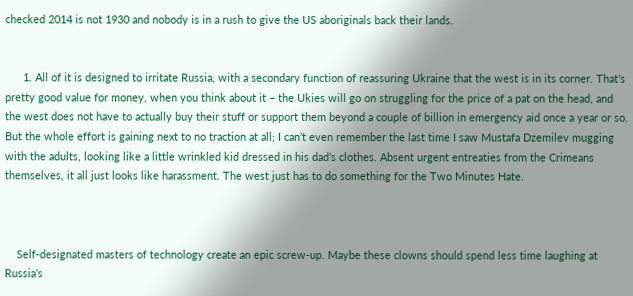checked 2014 is not 1930 and nobody is in a rush to give the US aboriginals back their lands.


      1. All of it is designed to irritate Russia, with a secondary function of reassuring Ukraine that the west is in its corner. That’s pretty good value for money, when you think about it – the Ukies will go on struggling for the price of a pat on the head, and the west does not have to actually buy their stuff or support them beyond a couple of billion in emergency aid once a year or so. But the whole effort is gaining next to no traction at all; I can’t even remember the last time I saw Mustafa Dzemilev mugging with the adults, looking like a little wrinkled kid dressed in his dad’s clothes. Absent urgent entreaties from the Crimeans themselves, it all just looks like harassment. The west just has to do something for the Two Minutes Hate.



    Self-designated masters of technology create an epic screw-up. Maybe these clowns should spend less time laughing at Russia’s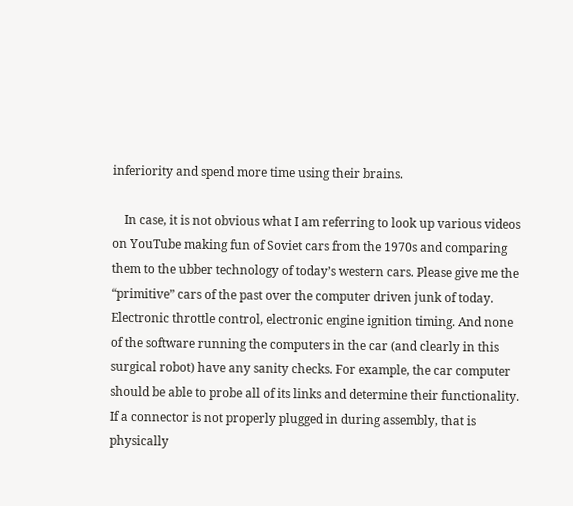inferiority and spend more time using their brains.

    In case, it is not obvious what I am referring to look up various videos on YouTube making fun of Soviet cars from the 1970s and comparing them to the ubber technology of today’s western cars. Please give me the “primitive” cars of the past over the computer driven junk of today. Electronic throttle control, electronic engine ignition timing. And none of the software running the computers in the car (and clearly in this surgical robot) have any sanity checks. For example, the car computer should be able to probe all of its links and determine their functionality. If a connector is not properly plugged in during assembly, that is physically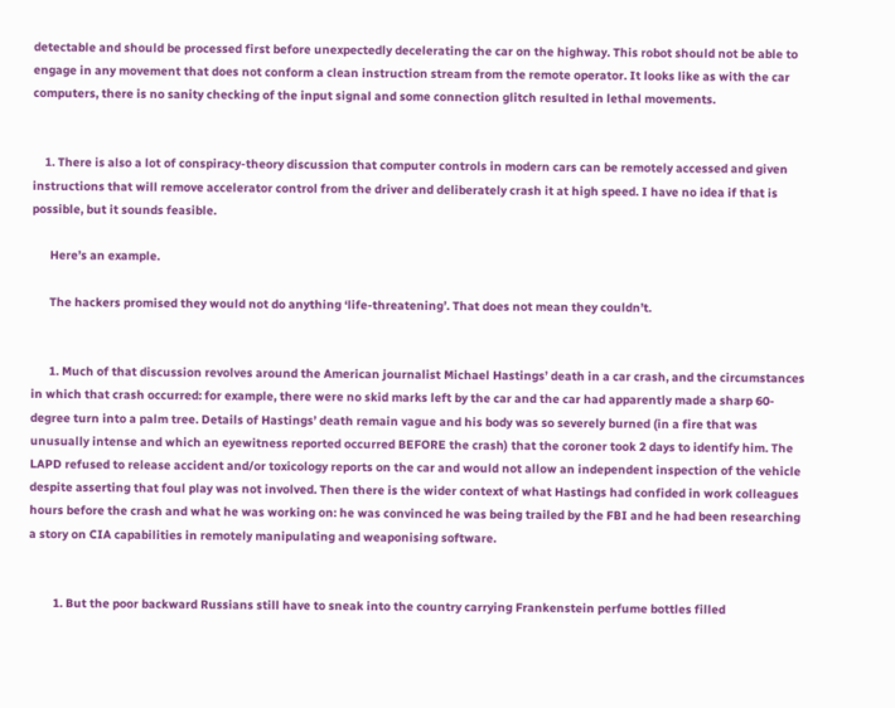detectable and should be processed first before unexpectedly decelerating the car on the highway. This robot should not be able to engage in any movement that does not conform a clean instruction stream from the remote operator. It looks like as with the car computers, there is no sanity checking of the input signal and some connection glitch resulted in lethal movements.


    1. There is also a lot of conspiracy-theory discussion that computer controls in modern cars can be remotely accessed and given instructions that will remove accelerator control from the driver and deliberately crash it at high speed. I have no idea if that is possible, but it sounds feasible.

      Here’s an example.

      The hackers promised they would not do anything ‘life-threatening’. That does not mean they couldn’t.


      1. Much of that discussion revolves around the American journalist Michael Hastings’ death in a car crash, and the circumstances in which that crash occurred: for example, there were no skid marks left by the car and the car had apparently made a sharp 60-degree turn into a palm tree. Details of Hastings’ death remain vague and his body was so severely burned (in a fire that was unusually intense and which an eyewitness reported occurred BEFORE the crash) that the coroner took 2 days to identify him. The LAPD refused to release accident and/or toxicology reports on the car and would not allow an independent inspection of the vehicle despite asserting that foul play was not involved. Then there is the wider context of what Hastings had confided in work colleagues hours before the crash and what he was working on: he was convinced he was being trailed by the FBI and he had been researching a story on CIA capabilities in remotely manipulating and weaponising software.


        1. But the poor backward Russians still have to sneak into the country carrying Frankenstein perfume bottles filled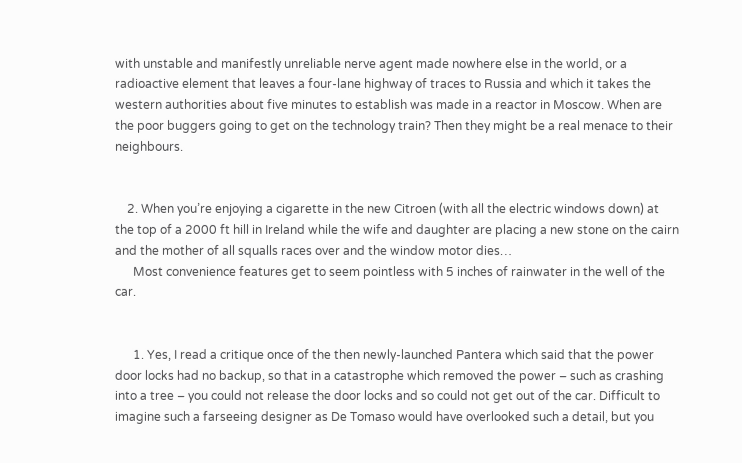with unstable and manifestly unreliable nerve agent made nowhere else in the world, or a radioactive element that leaves a four-lane highway of traces to Russia and which it takes the western authorities about five minutes to establish was made in a reactor in Moscow. When are the poor buggers going to get on the technology train? Then they might be a real menace to their neighbours.


    2. When you’re enjoying a cigarette in the new Citroen (with all the electric windows down) at the top of a 2000 ft hill in Ireland while the wife and daughter are placing a new stone on the cairn and the mother of all squalls races over and the window motor dies…
      Most convenience features get to seem pointless with 5 inches of rainwater in the well of the car.


      1. Yes, I read a critique once of the then newly-launched Pantera which said that the power door locks had no backup, so that in a catastrophe which removed the power – such as crashing into a tree – you could not release the door locks and so could not get out of the car. Difficult to imagine such a farseeing designer as De Tomaso would have overlooked such a detail, but you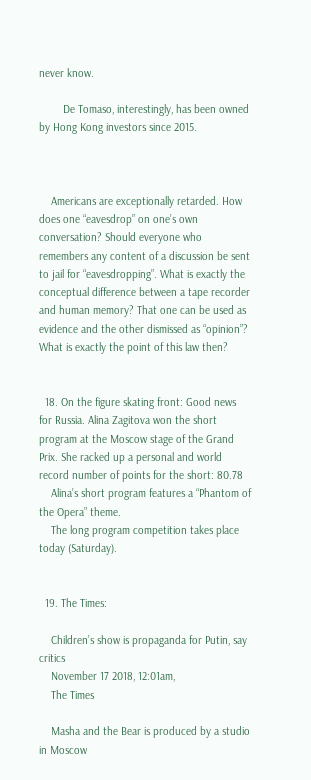never know.

        De Tomaso, interestingly, has been owned by Hong Kong investors since 2015.



    Americans are exceptionally retarded. How does one “eavesdrop” on one’s own conversation? Should everyone who remembers any content of a discussion be sent to jail for “eavesdropping”. What is exactly the conceptual difference between a tape recorder and human memory? That one can be used as evidence and the other dismissed as “opinion”? What is exactly the point of this law then?


  18. On the figure skating front: Good news for Russia. Alina Zagitova won the short program at the Moscow stage of the Grand Prix. She racked up a personal and world record number of points for the short: 80.78
    Alina’s short program features a “Phantom of the Opera” theme.
    The long program competition takes place today (Saturday).


  19. The Times:

    Children’s show is propaganda for Putin, say critics
    November 17 2018, 12:01am,
    The Times

    Masha and the Bear is produced by a studio in Moscow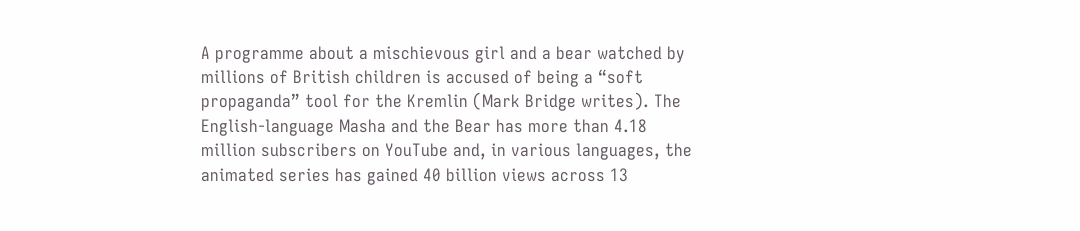A programme about a mischievous girl and a bear watched by millions of British children is accused of being a “soft propaganda” tool for the Kremlin (Mark Bridge writes). The English-language Masha and the Bear has more than 4.18 million subscribers on YouTube and, in various languages, the animated series has gained 40 billion views across 13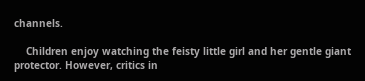channels.

    Children enjoy watching the feisty little girl and her gentle giant protector. However, critics in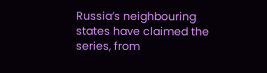Russia’s neighbouring states have claimed the series, from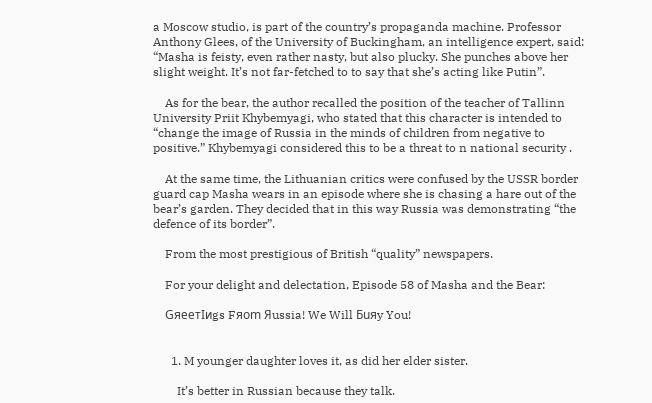a Moscow studio, is part of the country’s propaganda machine. Professor Anthony Glees, of the University of Buckingham, an intelligence expert, said: “Masha is feisty, even rather nasty, but also plucky. She punches above her slight weight. It’s not far-fetched to to say that she’s acting like Putin”.

    As for the bear, the author recalled the position of the teacher of Tallinn University Priit Khybemyagi, who stated that this character is intended to “change the image of Russia in the minds of children from negative to positive.” Khybemyagi considered this to be a threat to n national security .

    At the same time, the Lithuanian critics were confused by the USSR border guard cap Masha wears in an episode where she is chasing a hare out of the bear’s garden. They decided that in this way Russia was demonstrating “the defence of its border”.

    From the most prestigious of British “quality” newspapers.

    For your delight and delectation, Episode 58 of Masha and the Bear:

    GяеетIиgs Fяom Яussia! We Will Бuяy You!


      1. M younger daughter loves it, as did her elder sister.

        It’s better in Russian because they talk.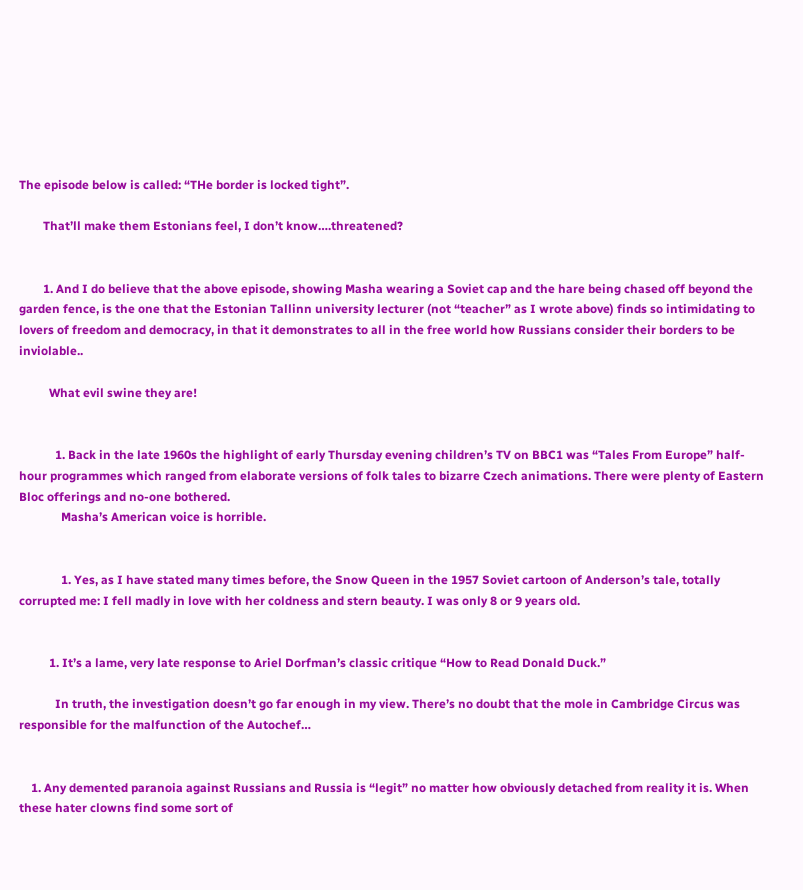The episode below is called: “THe border is locked tight”.

        That’ll make them Estonians feel, I don’t know….threatened?


        1. And I do believe that the above episode, showing Masha wearing a Soviet cap and the hare being chased off beyond the garden fence, is the one that the Estonian Tallinn university lecturer (not “teacher” as I wrote above) finds so intimidating to lovers of freedom and democracy, in that it demonstrates to all in the free world how Russians consider their borders to be inviolable..

          What evil swine they are!


            1. Back in the late 1960s the highlight of early Thursday evening children’s TV on BBC1 was “Tales From Europe” half-hour programmes which ranged from elaborate versions of folk tales to bizarre Czech animations. There were plenty of Eastern Bloc offerings and no-one bothered.
              Masha’s American voice is horrible.


              1. Yes, as I have stated many times before, the Snow Queen in the 1957 Soviet cartoon of Anderson’s tale, totally corrupted me: I fell madly in love with her coldness and stern beauty. I was only 8 or 9 years old.


          1. It’s a lame, very late response to Ariel Dorfman’s classic critique “How to Read Donald Duck.”

            In truth, the investigation doesn’t go far enough in my view. There’s no doubt that the mole in Cambridge Circus was responsible for the malfunction of the Autochef…


    1. Any demented paranoia against Russians and Russia is “legit” no matter how obviously detached from reality it is. When these hater clowns find some sort of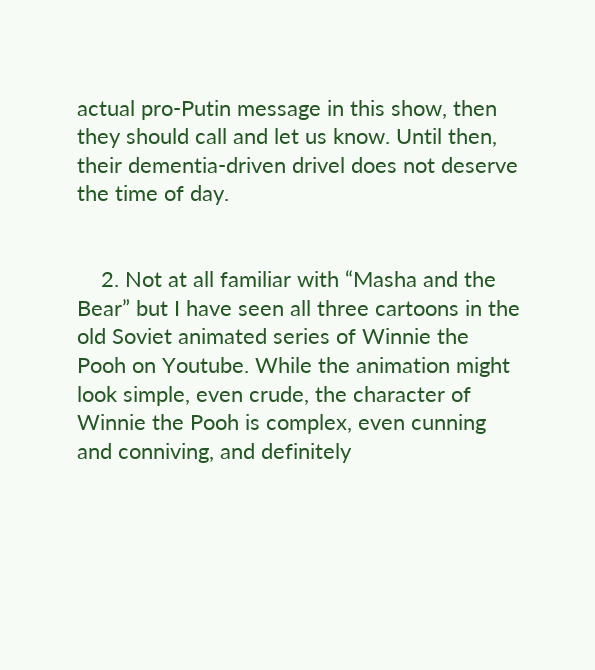actual pro-Putin message in this show, then they should call and let us know. Until then, their dementia-driven drivel does not deserve the time of day.


    2. Not at all familiar with “Masha and the Bear” but I have seen all three cartoons in the old Soviet animated series of Winnie the Pooh on Youtube. While the animation might look simple, even crude, the character of Winnie the Pooh is complex, even cunning and conniving, and definitely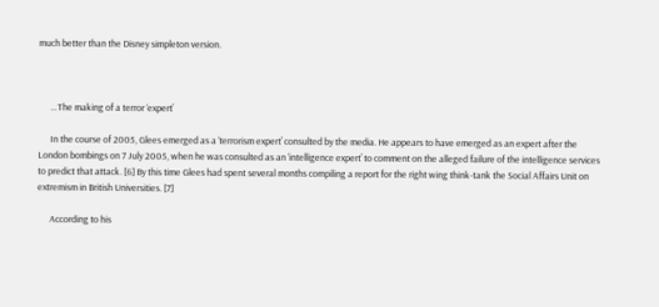much better than the Disney simpleton version.



      …The making of a terror ‘expert’

      In the course of 2005, Glees emerged as a ‘terrorism expert’ consulted by the media. He appears to have emerged as an expert after the London bombings on 7 July 2005, when he was consulted as an ‘intelligence expert’ to comment on the alleged failure of the intelligence services to predict that attack. [6] By this time Glees had spent several months compiling a report for the right wing think-tank the Social Affairs Unit on extremism in British Universities. [7]

      According to his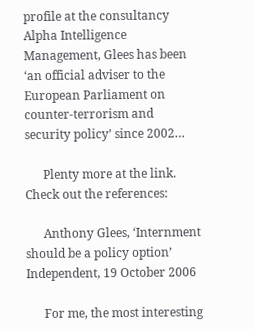profile at the consultancy Alpha Intelligence Management, Glees has been ‘an official adviser to the European Parliament on counter-terrorism and security policy’ since 2002…

      Plenty more at the link. Check out the references:

      Anthony Glees, ‘Internment should be a policy option’ Independent, 19 October 2006

      For me, the most interesting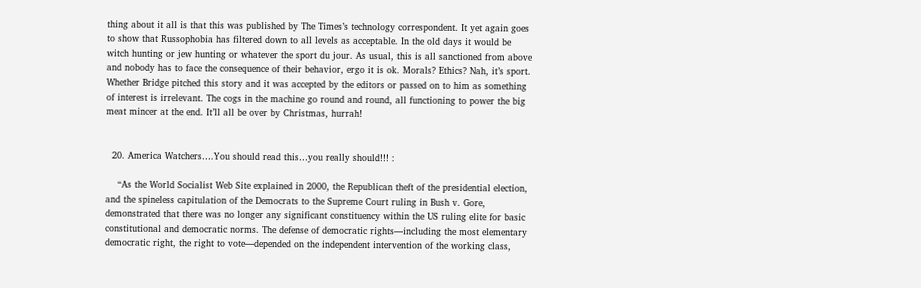thing about it all is that this was published by The Times’s technology correspondent. It yet again goes to show that Russophobia has filtered down to all levels as acceptable. In the old days it would be witch hunting or jew hunting or whatever the sport du jour. As usual, this is all sanctioned from above and nobody has to face the consequence of their behavior, ergo it is ok. Morals? Ethics? Nah, it’s sport. Whether Bridge pitched this story and it was accepted by the editors or passed on to him as something of interest is irrelevant. The cogs in the machine go round and round, all functioning to power the big meat mincer at the end. It’ll all be over by Christmas, hurrah!


  20. America Watchers….You should read this…you really should!!! :

    “As the World Socialist Web Site explained in 2000, the Republican theft of the presidential election, and the spineless capitulation of the Democrats to the Supreme Court ruling in Bush v. Gore, demonstrated that there was no longer any significant constituency within the US ruling elite for basic constitutional and democratic norms. The defense of democratic rights—including the most elementary democratic right, the right to vote—depended on the independent intervention of the working class,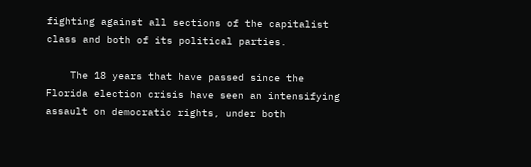fighting against all sections of the capitalist class and both of its political parties.

    The 18 years that have passed since the Florida election crisis have seen an intensifying assault on democratic rights, under both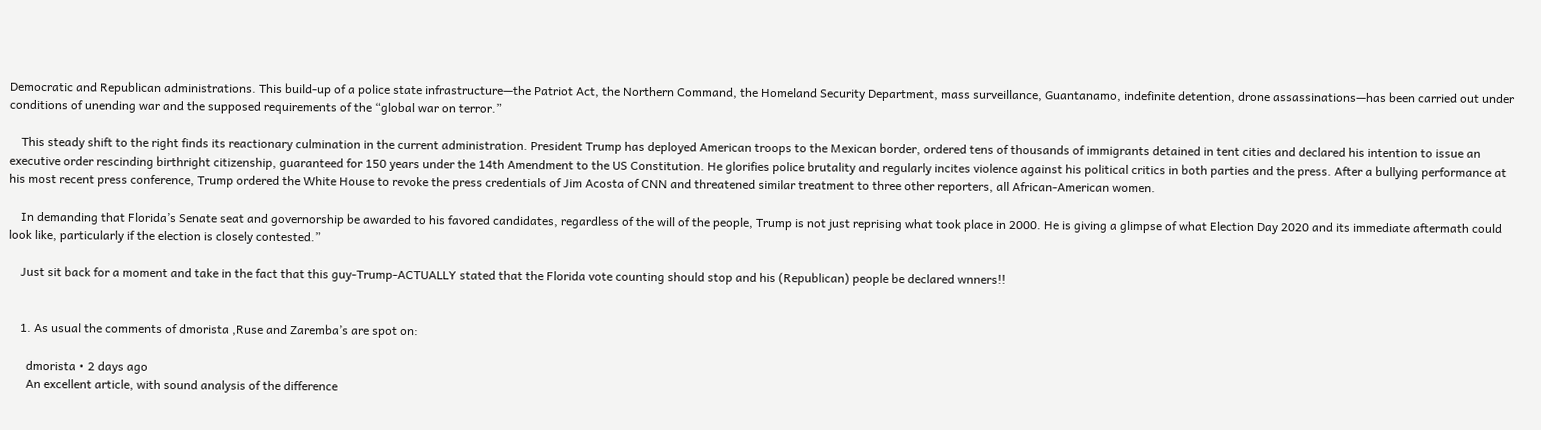Democratic and Republican administrations. This build-up of a police state infrastructure—the Patriot Act, the Northern Command, the Homeland Security Department, mass surveillance, Guantanamo, indefinite detention, drone assassinations—has been carried out under conditions of unending war and the supposed requirements of the “global war on terror.”

    This steady shift to the right finds its reactionary culmination in the current administration. President Trump has deployed American troops to the Mexican border, ordered tens of thousands of immigrants detained in tent cities and declared his intention to issue an executive order rescinding birthright citizenship, guaranteed for 150 years under the 14th Amendment to the US Constitution. He glorifies police brutality and regularly incites violence against his political critics in both parties and the press. After a bullying performance at his most recent press conference, Trump ordered the White House to revoke the press credentials of Jim Acosta of CNN and threatened similar treatment to three other reporters, all African-American women.

    In demanding that Florida’s Senate seat and governorship be awarded to his favored candidates, regardless of the will of the people, Trump is not just reprising what took place in 2000. He is giving a glimpse of what Election Day 2020 and its immediate aftermath could look like, particularly if the election is closely contested.”

    Just sit back for a moment and take in the fact that this guy-Trump-ACTUALLY stated that the Florida vote counting should stop and his (Republican) people be declared wnners!!


    1. As usual the comments of dmorista ,Ruse and Zaremba’s are spot on:

      dmorista • 2 days ago
      An excellent article, with sound analysis of the difference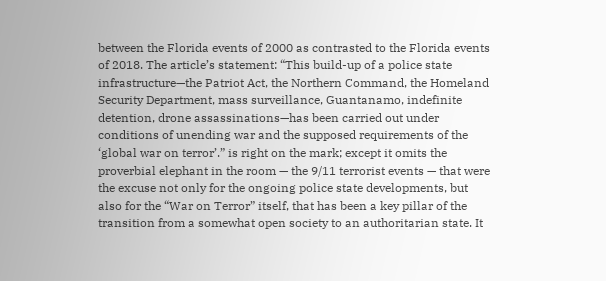between the Florida events of 2000 as contrasted to the Florida events of 2018. The article’s statement: “This build-up of a police state infrastructure—the Patriot Act, the Northern Command, the Homeland Security Department, mass surveillance, Guantanamo, indefinite detention, drone assassinations—has been carried out under conditions of unending war and the supposed requirements of the ‘global war on terror’.” is right on the mark; except it omits the proverbial elephant in the room — the 9/11 terrorist events — that were the excuse not only for the ongoing police state developments, but also for the “War on Terror” itself, that has been a key pillar of the transition from a somewhat open society to an authoritarian state. It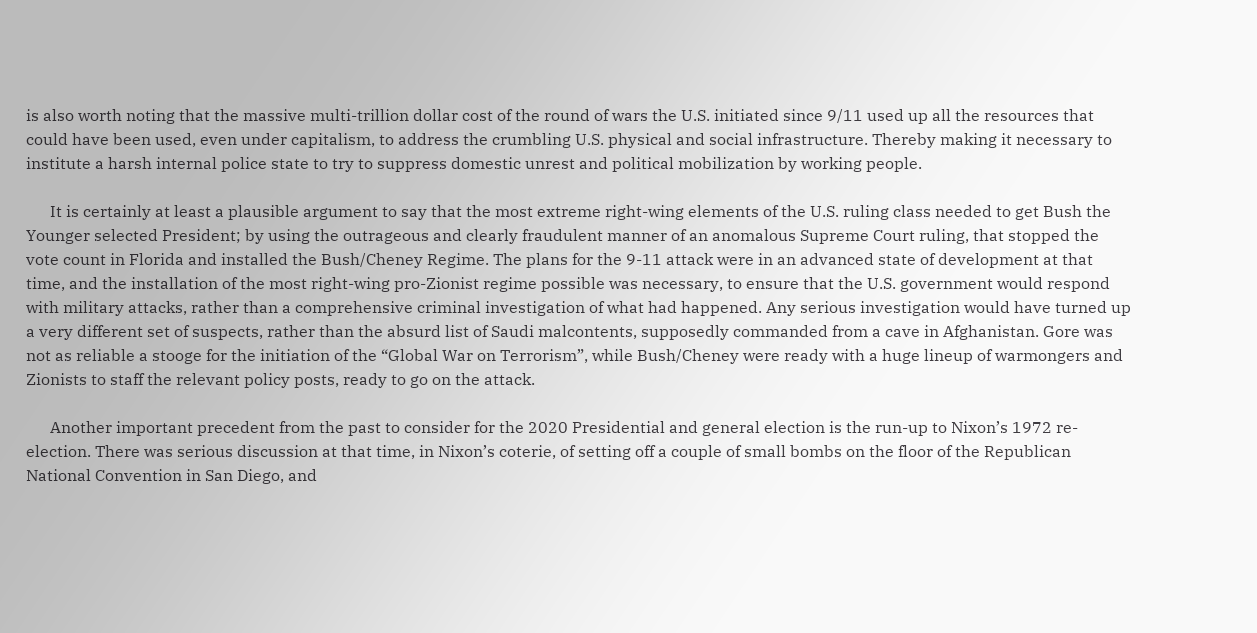is also worth noting that the massive multi-trillion dollar cost of the round of wars the U.S. initiated since 9/11 used up all the resources that could have been used, even under capitalism, to address the crumbling U.S. physical and social infrastructure. Thereby making it necessary to institute a harsh internal police state to try to suppress domestic unrest and political mobilization by working people.

      It is certainly at least a plausible argument to say that the most extreme right-wing elements of the U.S. ruling class needed to get Bush the Younger selected President; by using the outrageous and clearly fraudulent manner of an anomalous Supreme Court ruling, that stopped the vote count in Florida and installed the Bush/Cheney Regime. The plans for the 9-11 attack were in an advanced state of development at that time, and the installation of the most right-wing pro-Zionist regime possible was necessary, to ensure that the U.S. government would respond with military attacks, rather than a comprehensive criminal investigation of what had happened. Any serious investigation would have turned up a very different set of suspects, rather than the absurd list of Saudi malcontents, supposedly commanded from a cave in Afghanistan. Gore was not as reliable a stooge for the initiation of the “Global War on Terrorism”, while Bush/Cheney were ready with a huge lineup of warmongers and Zionists to staff the relevant policy posts, ready to go on the attack.

      Another important precedent from the past to consider for the 2020 Presidential and general election is the run-up to Nixon’s 1972 re-election. There was serious discussion at that time, in Nixon’s coterie, of setting off a couple of small bombs on the floor of the Republican National Convention in San Diego, and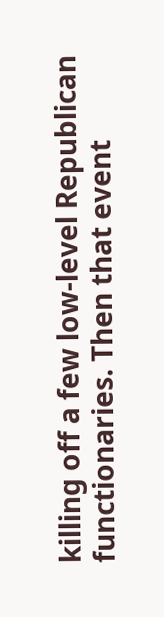killing off a few low-level Republican functionaries. Then that event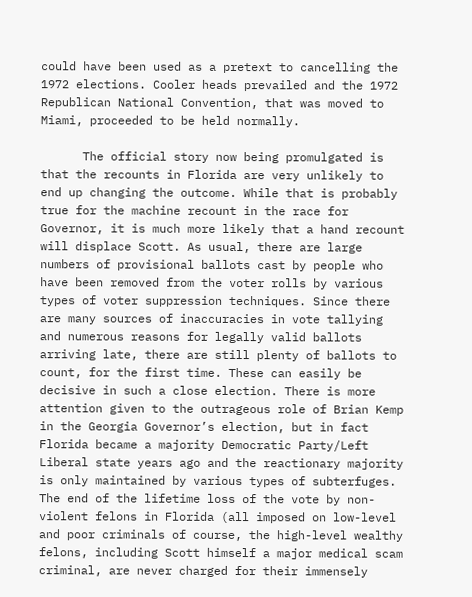could have been used as a pretext to cancelling the 1972 elections. Cooler heads prevailed and the 1972 Republican National Convention, that was moved to Miami, proceeded to be held normally.

      The official story now being promulgated is that the recounts in Florida are very unlikely to end up changing the outcome. While that is probably true for the machine recount in the race for Governor, it is much more likely that a hand recount will displace Scott. As usual, there are large numbers of provisional ballots cast by people who have been removed from the voter rolls by various types of voter suppression techniques. Since there are many sources of inaccuracies in vote tallying and numerous reasons for legally valid ballots arriving late, there are still plenty of ballots to count, for the first time. These can easily be decisive in such a close election. There is more attention given to the outrageous role of Brian Kemp in the Georgia Governor’s election, but in fact Florida became a majority Democratic Party/Left Liberal state years ago and the reactionary majority is only maintained by various types of subterfuges. The end of the lifetime loss of the vote by non-violent felons in Florida (all imposed on low-level and poor criminals of course, the high-level wealthy felons, including Scott himself a major medical scam criminal, are never charged for their immensely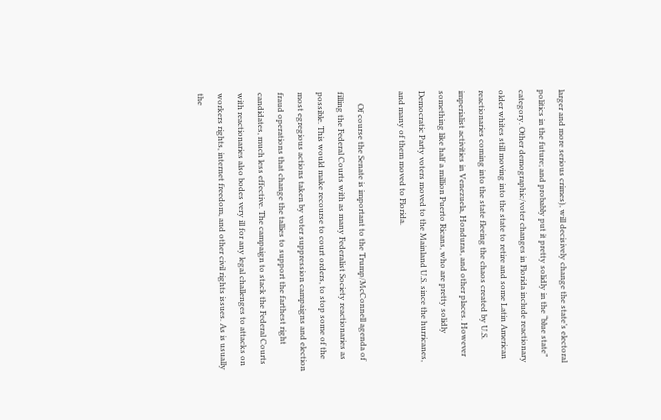larger and more serious crimes), will decisively change the state’s electoral politics in the future; and probably put it pretty solidly in the “blue state” category. Other demographic/voter changes in Florida include reactionary older whites still moving into the state to retire and some Latin American reactionaries coming into the state fleeing the chaos created by U.S. imperialist activities in Venezuela, Honduras, and other places. However something like half a million Puerto Ricans, who are pretty solidly Democratic Party voters moved to the Mainland U.S. since the hurricanes, and many of them moved to Florida.

      Of course the Senate is important to the Trump/McConnell agenda of filling the Federal Courts with as many Federalist Society reactionaries as possible. This would make recourse to court orders, to stop some of the most egregious actions taken by voter suppression campaigns and election fraud operations that change the tallies to support the farthest right candidates, much less effective. The campaign to stack the Federal Courts with reactionaries also bodes very ill for any legal challenges to attacks on workers rights, internet freedom, and other civil rights issues. As is usually the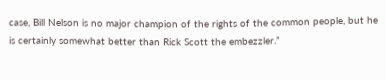case, Bill Nelson is no major champion of the rights of the common people, but he is certainly somewhat better than Rick Scott the embezzler.”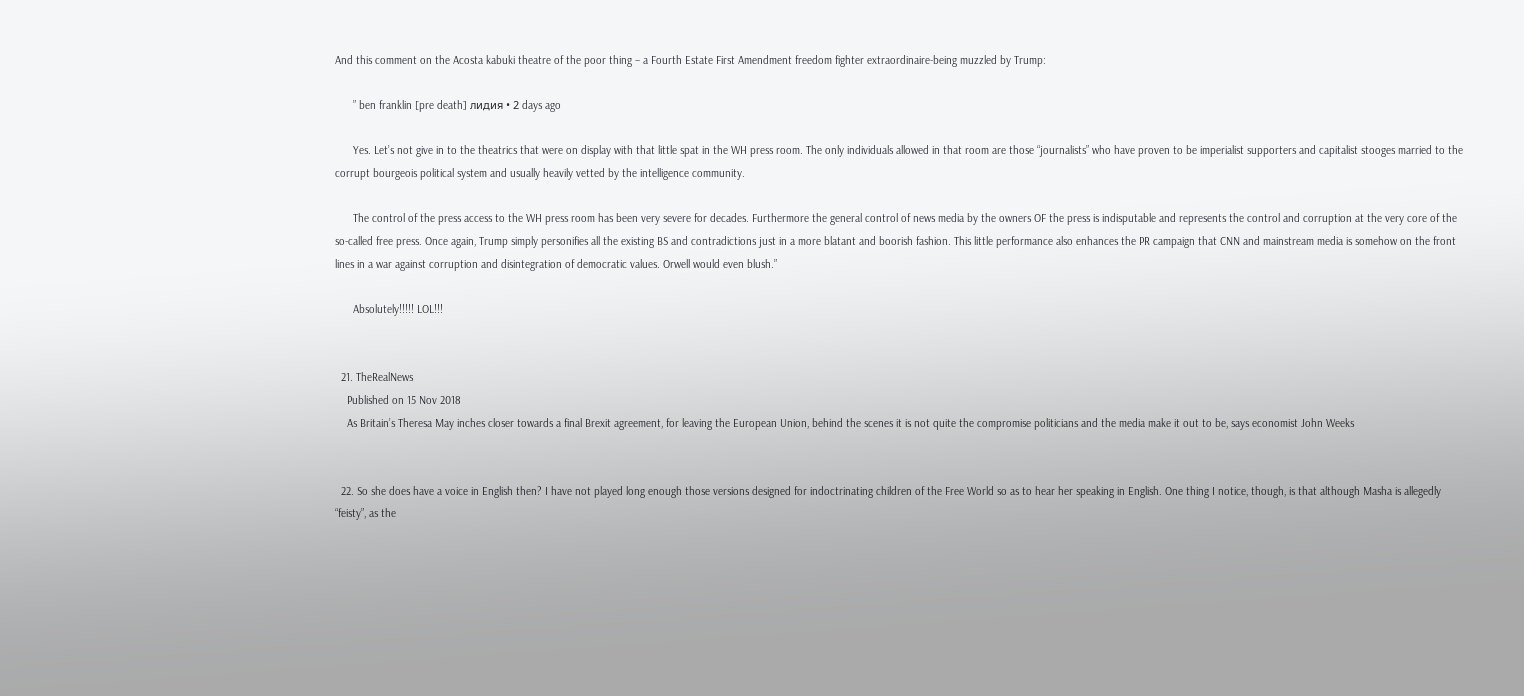And this comment on the Acosta kabuki theatre of the poor thing – a Fourth Estate First Amendment freedom fighter extraordinaire-being muzzled by Trump:

      ” ben franklin [pre death] лидия • 2 days ago

      Yes. Let’s not give in to the theatrics that were on display with that little spat in the WH press room. The only individuals allowed in that room are those “journalists” who have proven to be imperialist supporters and capitalist stooges married to the corrupt bourgeois political system and usually heavily vetted by the intelligence community.

      The control of the press access to the WH press room has been very severe for decades. Furthermore the general control of news media by the owners OF the press is indisputable and represents the control and corruption at the very core of the so-called free press. Once again, Trump simply personifies all the existing BS and contradictions just in a more blatant and boorish fashion. This little performance also enhances the PR campaign that CNN and mainstream media is somehow on the front lines in a war against corruption and disintegration of democratic values. Orwell would even blush.”

      Absolutely!!!!! LOL!!!


  21. TheRealNews
    Published on 15 Nov 2018
    As Britain’s Theresa May inches closer towards a final Brexit agreement, for leaving the European Union, behind the scenes it is not quite the compromise politicians and the media make it out to be, says economist John Weeks


  22. So she does have a voice in English then? I have not played long enough those versions designed for indoctrinating children of the Free World so as to hear her speaking in English. One thing I notice, though, is that although Masha is allegedly “feisty”, as the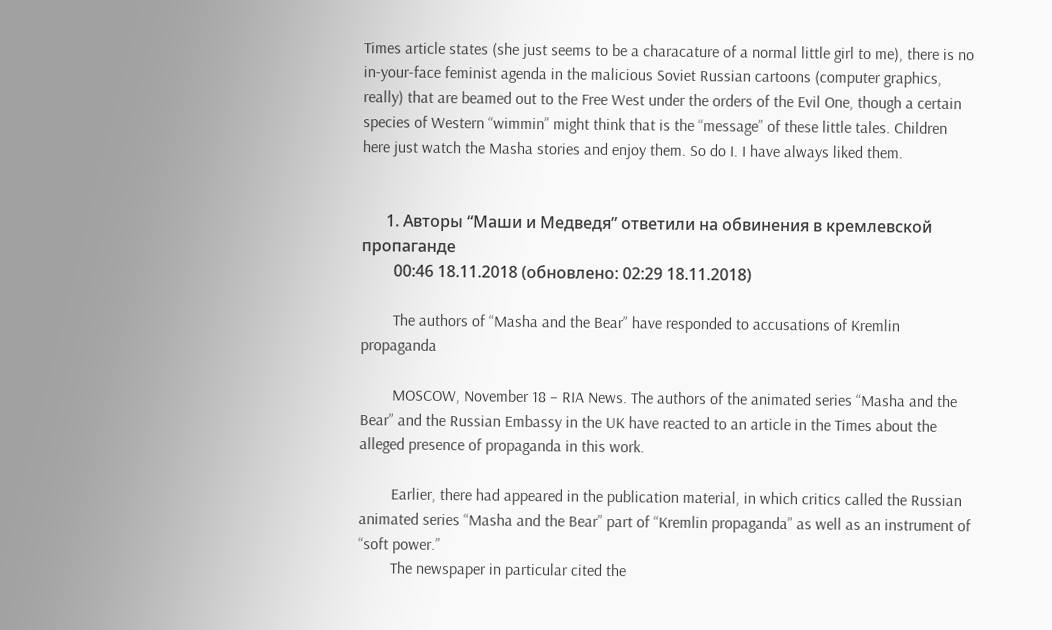Times article states (she just seems to be a characature of a normal little girl to me), there is no in-your-face feminist agenda in the malicious Soviet Russian cartoons (computer graphics, really) that are beamed out to the Free West under the orders of the Evil One, though a certain species of Western “wimmin” might think that is the “message” of these little tales. Children here just watch the Masha stories and enjoy them. So do I. I have always liked them.


      1. Авторы “Маши и Медведя” ответили на обвинения в кремлевской пропаганде
        00:46 18.11.2018 (обновлено: 02:29 18.11.2018)

        The authors of “Masha and the Bear” have responded to accusations of Kremlin propaganda

        MOSCOW, November 18 – RIA News. The authors of the animated series “Masha and the Bear” and the Russian Embassy in the UK have reacted to an article in the Times about the alleged presence of propaganda in this work.

        Earlier, there had appeared in the publication material, in which critics called the Russian animated series “Masha and the Bear” part of “Kremlin propaganda” as well as an instrument of “soft power.”
        The newspaper in particular cited the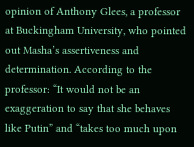opinion of Anthony Glees, a professor at Buckingham University, who pointed out Masha’s assertiveness and determination. According to the professor: “It would not be an exaggeration to say that she behaves like Putin” and “takes too much upon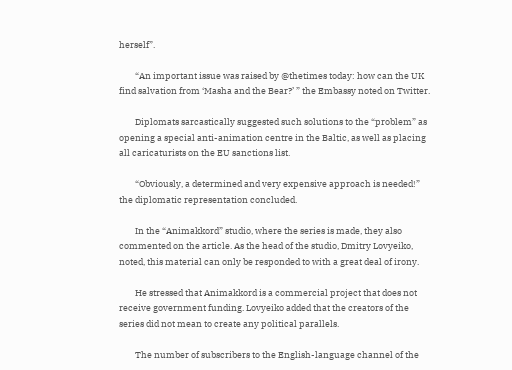herself”.

        “An important issue was raised by @thetimes today: how can the UK find salvation from ‘Masha and the Bear?’ ” the Embassy noted on Twitter.

        Diplomats sarcastically suggested such solutions to the “problem” as opening a special anti-animation centre in the Baltic, as well as placing all caricaturists on the EU sanctions list.

        “Obviously, a determined and very expensive approach is needed!” the diplomatic representation concluded.

        In the “Animakkord” studio, where the series is made, they also commented on the article. As the head of the studio, Dmitry Lovyeiko, noted, this material can only be responded to with a great deal of irony.

        He stressed that Animakkord is a commercial project that does not receive government funding. Lovyeiko added that the creators of the series did not mean to create any political parallels.

        The number of subscribers to the English-language channel of the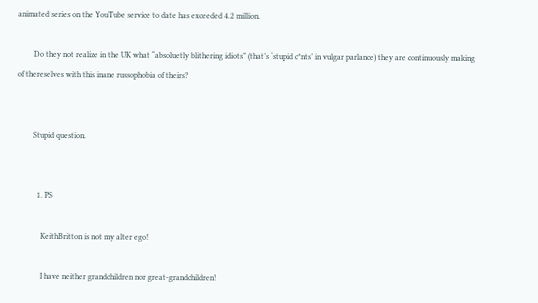animated series on the YouTube service to date has exceeded 4.2 million.

        Do they not realize in the UK what “absoluetly blithering idiots” (that’s ‘stupid c*nts’ in vulgar parlance) they are continuously making of thereselves with this inane russophobia of theirs?


        Stupid question.


          1. PS

            KeithBritton is not my alter ego!

            I have neither grandchildren nor great-grandchildren!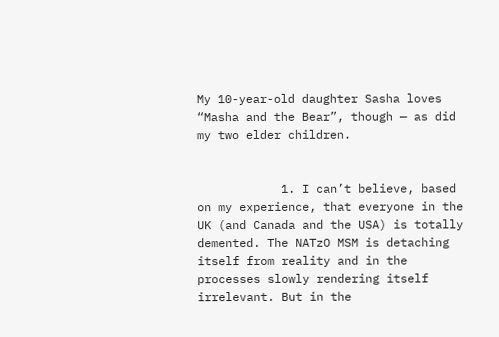My 10-year-old daughter Sasha loves “Masha and the Bear”, though — as did my two elder children.


            1. I can’t believe, based on my experience, that everyone in the UK (and Canada and the USA) is totally demented. The NATzO MSM is detaching itself from reality and in the processes slowly rendering itself irrelevant. But in the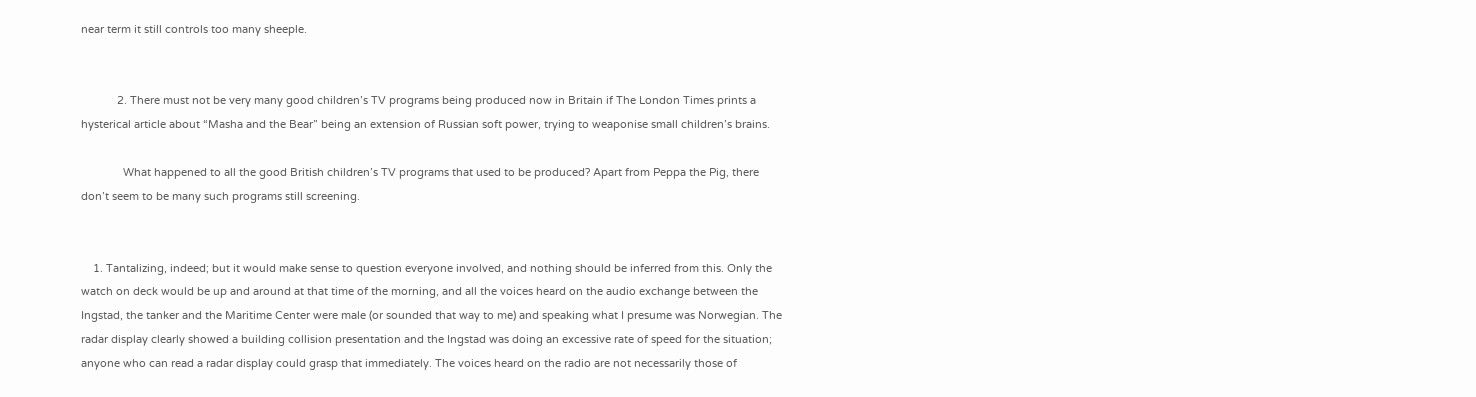near term it still controls too many sheeple.


            2. There must not be very many good children’s TV programs being produced now in Britain if The London Times prints a hysterical article about “Masha and the Bear” being an extension of Russian soft power, trying to weaponise small children’s brains.

              What happened to all the good British children’s TV programs that used to be produced? Apart from Peppa the Pig, there don’t seem to be many such programs still screening.


    1. Tantalizing, indeed; but it would make sense to question everyone involved, and nothing should be inferred from this. Only the watch on deck would be up and around at that time of the morning, and all the voices heard on the audio exchange between the Ingstad, the tanker and the Maritime Center were male (or sounded that way to me) and speaking what I presume was Norwegian. The radar display clearly showed a building collision presentation and the Ingstad was doing an excessive rate of speed for the situation; anyone who can read a radar display could grasp that immediately. The voices heard on the radio are not necessarily those of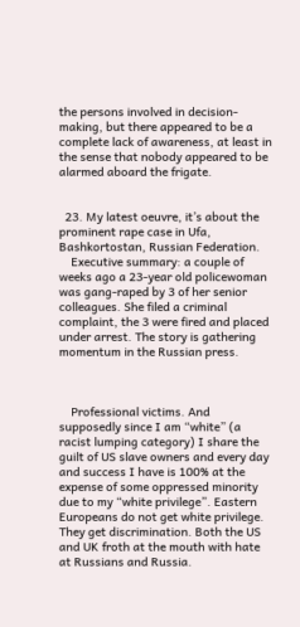the persons involved in decision-making, but there appeared to be a complete lack of awareness, at least in the sense that nobody appeared to be alarmed aboard the frigate.


  23. My latest oeuvre, it’s about the prominent rape case in Ufa, Bashkortostan, Russian Federation.
    Executive summary: a couple of weeks ago a 23-year old policewoman was gang-raped by 3 of her senior colleagues. She filed a criminal complaint, the 3 were fired and placed under arrest. The story is gathering momentum in the Russian press.



    Professional victims. And supposedly since I am “white” (a racist lumping category) I share the guilt of US slave owners and every day and success I have is 100% at the expense of some oppressed minority due to my “white privilege”. Eastern Europeans do not get white privilege. They get discrimination. Both the US and UK froth at the mouth with hate at Russians and Russia.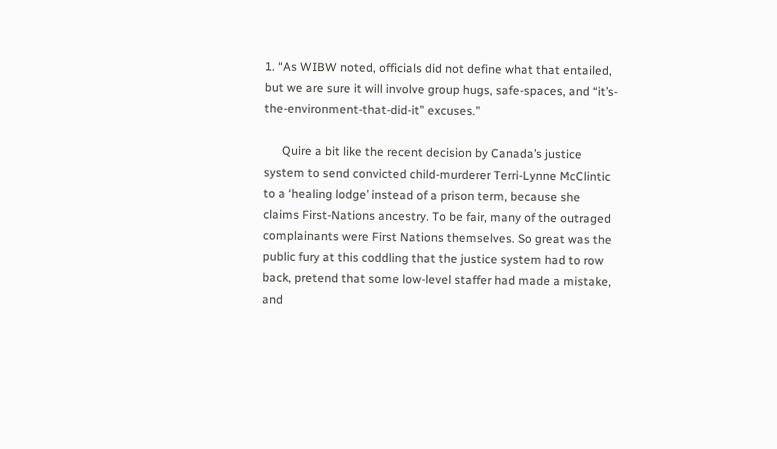1. “As WIBW noted, officials did not define what that entailed, but we are sure it will involve group hugs, safe-spaces, and “it’s-the-environment-that-did-it” excuses.”

      Quire a bit like the recent decision by Canada’s justice system to send convicted child-murderer Terri-Lynne McClintic to a ‘healing lodge’ instead of a prison term, because she claims First-Nations ancestry. To be fair, many of the outraged complainants were First Nations themselves. So great was the public fury at this coddling that the justice system had to row back, pretend that some low-level staffer had made a mistake, and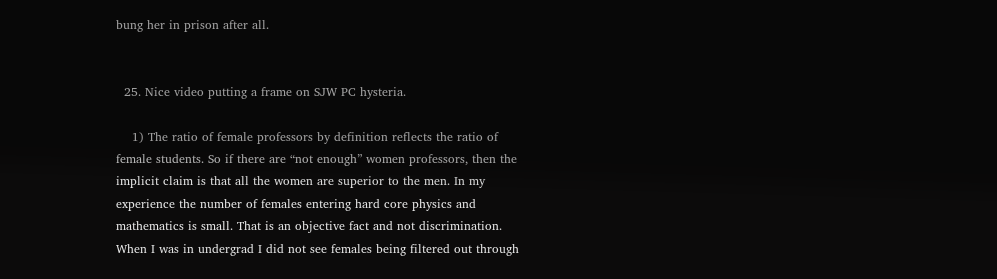bung her in prison after all.


  25. Nice video putting a frame on SJW PC hysteria.

    1) The ratio of female professors by definition reflects the ratio of female students. So if there are “not enough” women professors, then the implicit claim is that all the women are superior to the men. In my experience the number of females entering hard core physics and mathematics is small. That is an objective fact and not discrimination. When I was in undergrad I did not see females being filtered out through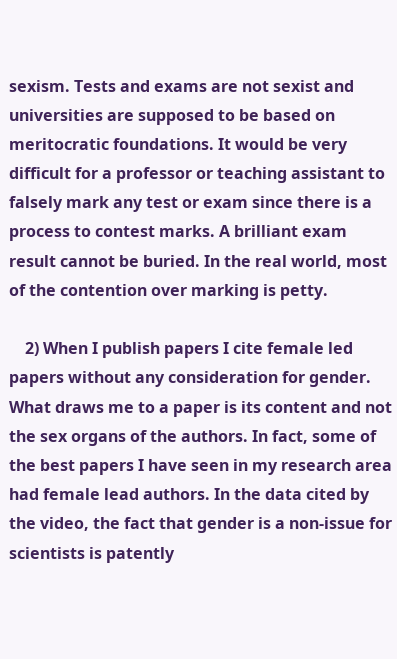sexism. Tests and exams are not sexist and universities are supposed to be based on meritocratic foundations. It would be very difficult for a professor or teaching assistant to falsely mark any test or exam since there is a process to contest marks. A brilliant exam result cannot be buried. In the real world, most of the contention over marking is petty.

    2) When I publish papers I cite female led papers without any consideration for gender. What draws me to a paper is its content and not the sex organs of the authors. In fact, some of the best papers I have seen in my research area had female lead authors. In the data cited by the video, the fact that gender is a non-issue for scientists is patently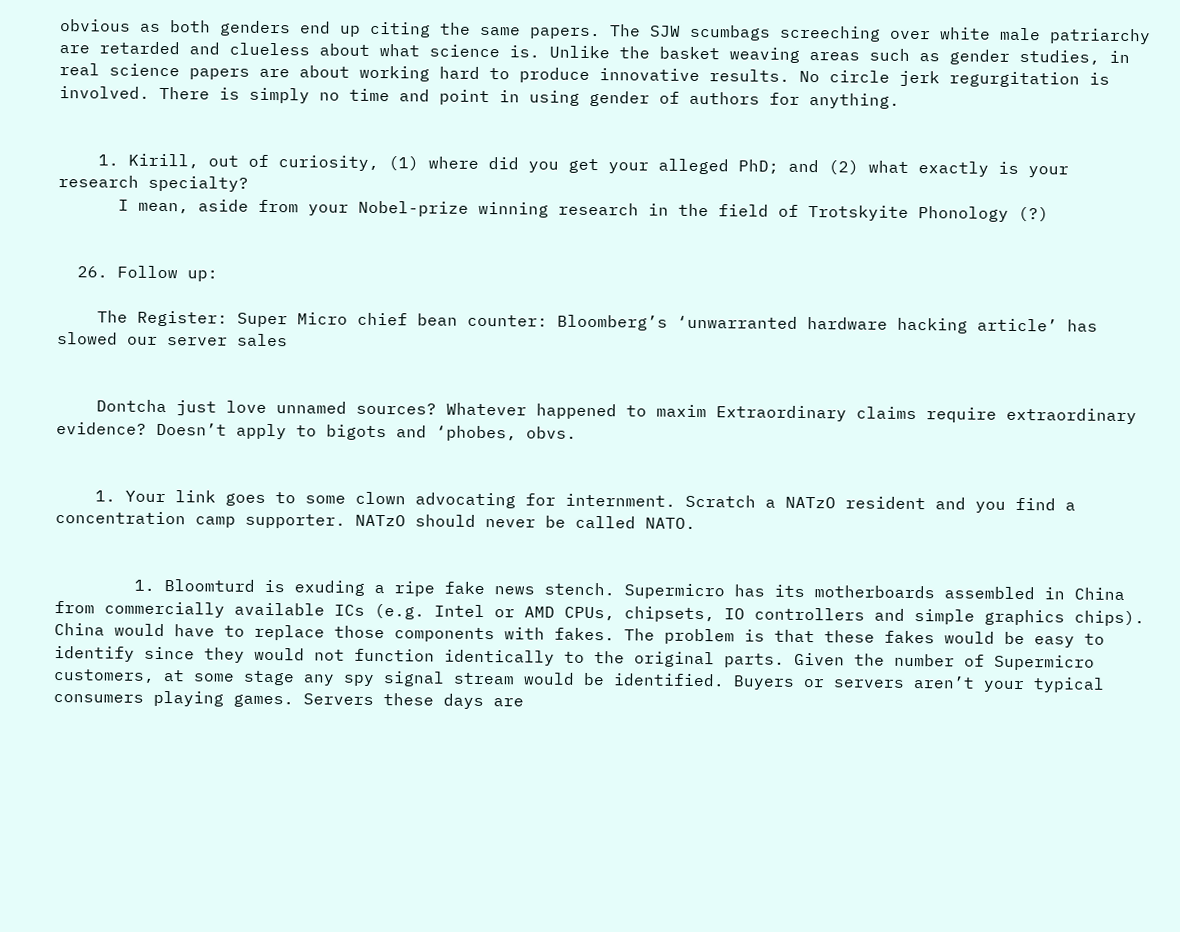obvious as both genders end up citing the same papers. The SJW scumbags screeching over white male patriarchy are retarded and clueless about what science is. Unlike the basket weaving areas such as gender studies, in real science papers are about working hard to produce innovative results. No circle jerk regurgitation is involved. There is simply no time and point in using gender of authors for anything.


    1. Kirill, out of curiosity, (1) where did you get your alleged PhD; and (2) what exactly is your research specialty?
      I mean, aside from your Nobel-prize winning research in the field of Trotskyite Phonology (?)


  26. Follow up:

    The Register: Super Micro chief bean counter: Bloomberg’s ‘unwarranted hardware hacking article’ has slowed our server sales


    Dontcha just love unnamed sources? Whatever happened to maxim Extraordinary claims require extraordinary evidence? Doesn’t apply to bigots and ‘phobes, obvs.


    1. Your link goes to some clown advocating for internment. Scratch a NATzO resident and you find a concentration camp supporter. NATzO should never be called NATO.


        1. Bloomturd is exuding a ripe fake news stench. Supermicro has its motherboards assembled in China from commercially available ICs (e.g. Intel or AMD CPUs, chipsets, IO controllers and simple graphics chips). China would have to replace those components with fakes. The problem is that these fakes would be easy to identify since they would not function identically to the original parts. Given the number of Supermicro customers, at some stage any spy signal stream would be identified. Buyers or servers aren’t your typical consumers playing games. Servers these days are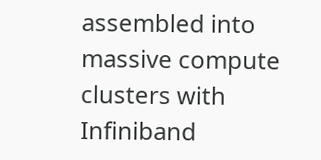assembled into massive compute clusters with Infiniband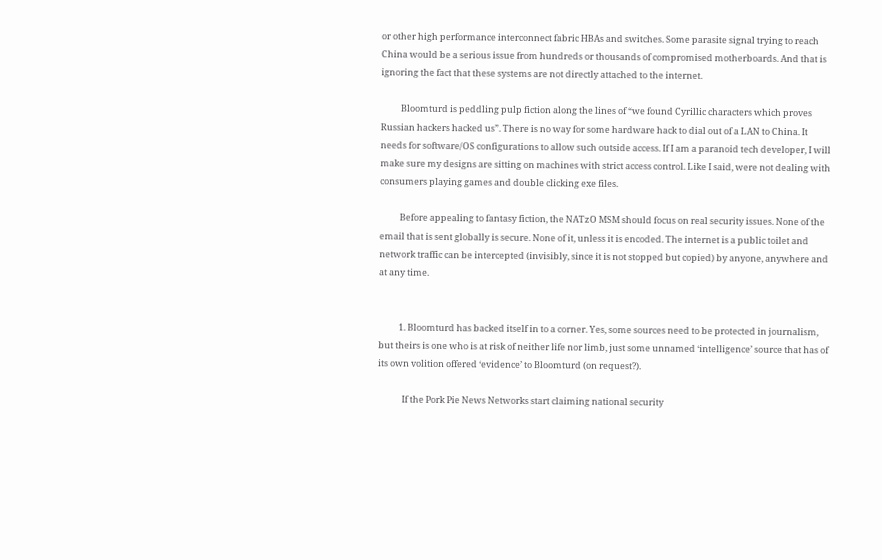or other high performance interconnect fabric HBAs and switches. Some parasite signal trying to reach China would be a serious issue from hundreds or thousands of compromised motherboards. And that is ignoring the fact that these systems are not directly attached to the internet.

          Bloomturd is peddling pulp fiction along the lines of “we found Cyrillic characters which proves Russian hackers hacked us”. There is no way for some hardware hack to dial out of a LAN to China. It needs for software/OS configurations to allow such outside access. If I am a paranoid tech developer, I will make sure my designs are sitting on machines with strict access control. Like I said, were not dealing with consumers playing games and double clicking exe files.

          Before appealing to fantasy fiction, the NATzO MSM should focus on real security issues. None of the email that is sent globally is secure. None of it, unless it is encoded. The internet is a public toilet and network traffic can be intercepted (invisibly, since it is not stopped but copied) by anyone, anywhere and at any time.


          1. Bloomturd has backed itself in to a corner. Yes, some sources need to be protected in journalism, but theirs is one who is at risk of neither life nor limb, just some unnamed ‘intelligence’ source that has of its own volition offered ‘evidence’ to Bloomturd (on request?).

            If the Pork Pie News Networks start claiming national security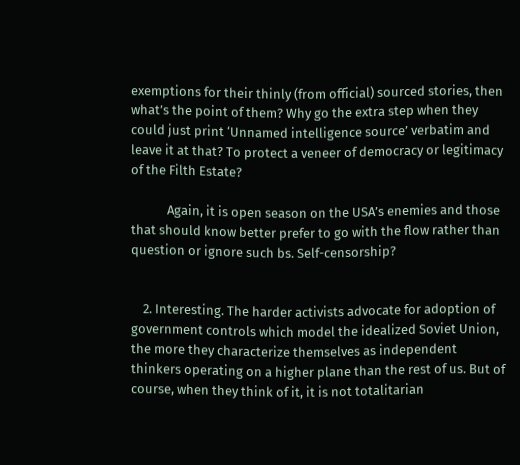exemptions for their thinly (from official) sourced stories, then what’s the point of them? Why go the extra step when they could just print ‘Unnamed intelligence source’ verbatim and leave it at that? To protect a veneer of democracy or legitimacy of the Filth Estate?

            Again, it is open season on the USA’s enemies and those that should know better prefer to go with the flow rather than question or ignore such bs. Self-censorship?


    2. Interesting. The harder activists advocate for adoption of government controls which model the idealized Soviet Union, the more they characterize themselves as independent thinkers operating on a higher plane than the rest of us. But of course, when they think of it, it is not totalitarian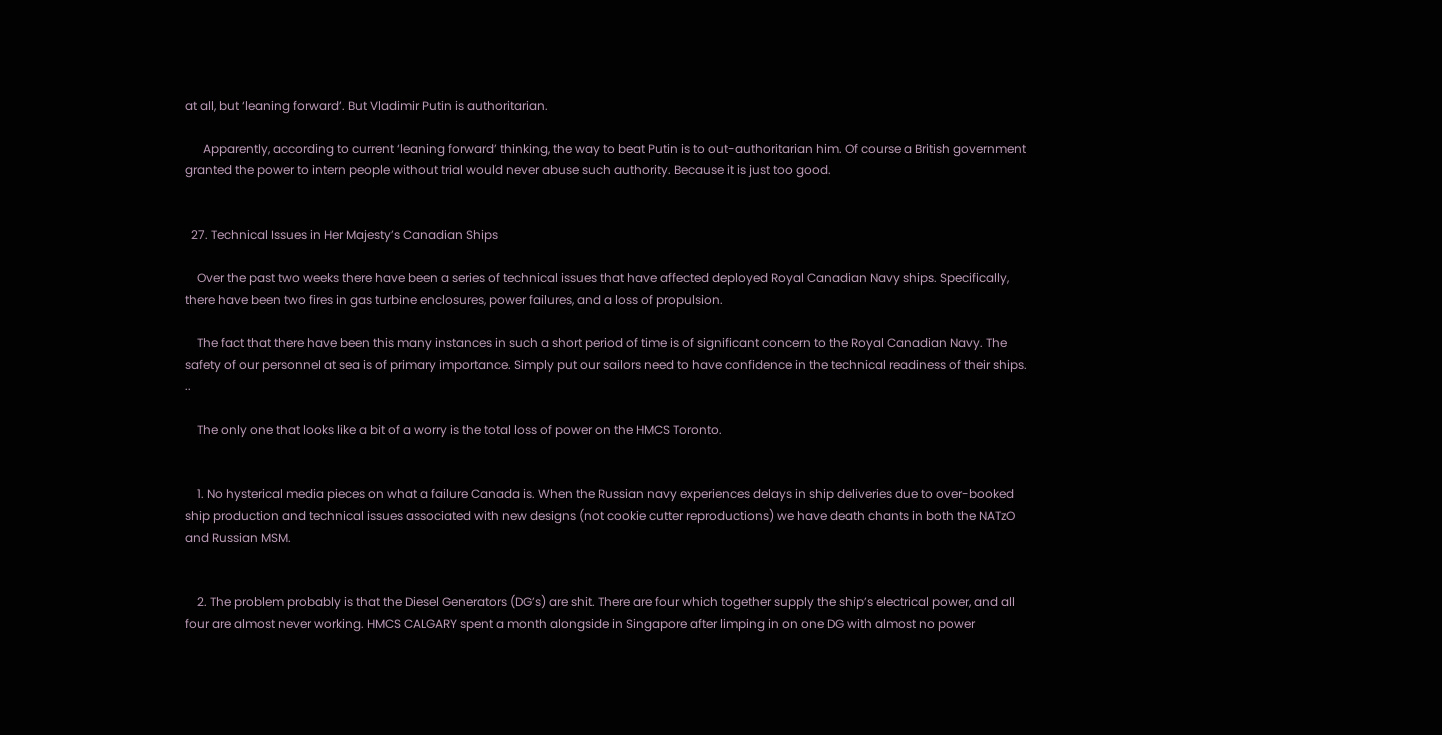at all, but ‘leaning forward’. But Vladimir Putin is authoritarian.

      Apparently, according to current ‘leaning forward’ thinking, the way to beat Putin is to out-authoritarian him. Of course a British government granted the power to intern people without trial would never abuse such authority. Because it is just too good.


  27. Technical Issues in Her Majesty’s Canadian Ships

    Over the past two weeks there have been a series of technical issues that have affected deployed Royal Canadian Navy ships. Specifically, there have been two fires in gas turbine enclosures, power failures, and a loss of propulsion.

    The fact that there have been this many instances in such a short period of time is of significant concern to the Royal Canadian Navy. The safety of our personnel at sea is of primary importance. Simply put our sailors need to have confidence in the technical readiness of their ships. ..

    The only one that looks like a bit of a worry is the total loss of power on the HMCS Toronto.


    1. No hysterical media pieces on what a failure Canada is. When the Russian navy experiences delays in ship deliveries due to over-booked ship production and technical issues associated with new designs (not cookie cutter reproductions) we have death chants in both the NATzO and Russian MSM.


    2. The problem probably is that the Diesel Generators (DG’s) are shit. There are four which together supply the ship’s electrical power, and all four are almost never working. HMCS CALGARY spent a month alongside in Singapore after limping in on one DG with almost no power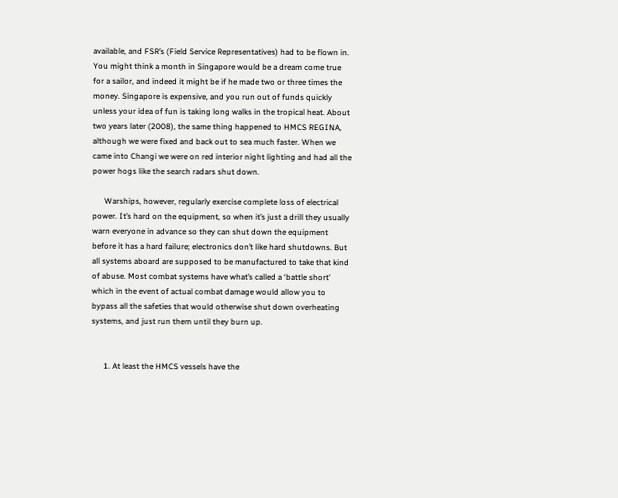available, and FSR’s (Field Service Representatives) had to be flown in. You might think a month in Singapore would be a dream come true for a sailor, and indeed it might be if he made two or three times the money. Singapore is expensive, and you run out of funds quickly unless your idea of fun is taking long walks in the tropical heat. About two years later (2008), the same thing happened to HMCS REGINA, although we were fixed and back out to sea much faster. When we came into Changi we were on red interior night lighting and had all the power hogs like the search radars shut down.

      Warships, however, regularly exercise complete loss of electrical power. It’s hard on the equipment, so when it’s just a drill they usually warn everyone in advance so they can shut down the equipment before it has a hard failure; electronics don’t like hard shutdowns. But all systems aboard are supposed to be manufactured to take that kind of abuse. Most combat systems have what’s called a ‘battle short’ which in the event of actual combat damage would allow you to bypass all the safeties that would otherwise shut down overheating systems, and just run them until they burn up.


      1. At least the HMCS vessels have the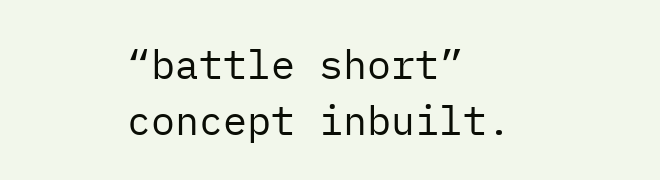“battle short” concept inbuilt.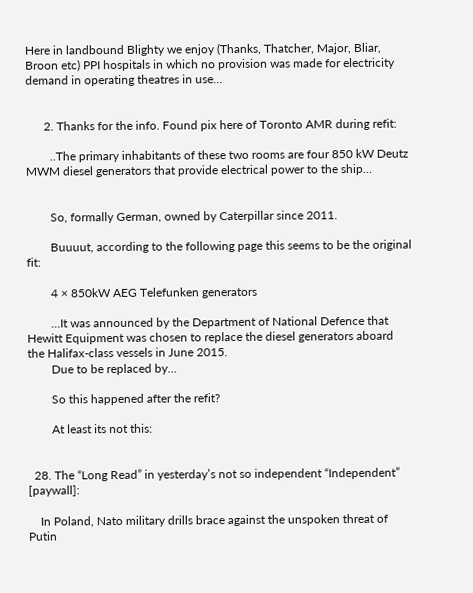Here in landbound Blighty we enjoy (Thanks, Thatcher, Major, Bliar, Broon etc) PPI hospitals in which no provision was made for electricity demand in operating theatres in use…


      2. Thanks for the info. Found pix here of Toronto AMR during refit:

        ..The primary inhabitants of these two rooms are four 850 kW Deutz MWM diesel generators that provide electrical power to the ship…


        So, formally German, owned by Caterpillar since 2011.

        Buuuut, according to the following page this seems to be the original fit:

        4 × 850kW AEG Telefunken generators

        …It was announced by the Department of National Defence that Hewitt Equipment was chosen to replace the diesel generators aboard the Halifax-class vessels in June 2015.
        Due to be replaced by…

        So this happened after the refit?

        At least its not this:


  28. The “Long Read” in yesterday’s not so independent “Independent” [paywall]:

    In Poland, Nato military drills brace against the unspoken threat of Putin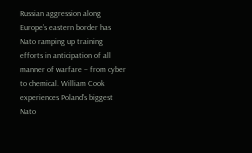Russian aggression along Europe’s eastern border has Nato ramping up training efforts in anticipation of all manner of warfare – from cyber to chemical. William Cook experiences Poland’s biggest Nato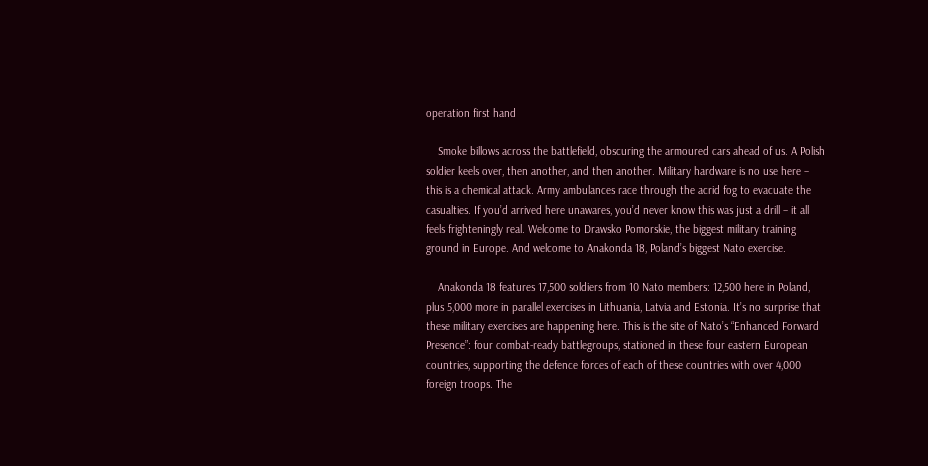operation first hand

    Smoke billows across the battlefield, obscuring the armoured cars ahead of us. A Polish soldier keels over, then another, and then another. Military hardware is no use here – this is a chemical attack. Army ambulances race through the acrid fog to evacuate the casualties. If you’d arrived here unawares, you’d never know this was just a drill – it all feels frighteningly real. Welcome to Drawsko Pomorskie, the biggest military training ground in Europe. And welcome to Anakonda 18, Poland’s biggest Nato exercise.

    Anakonda 18 features 17,500 soldiers from 10 Nato members: 12,500 here in Poland, plus 5,000 more in parallel exercises in Lithuania, Latvia and Estonia. It’s no surprise that these military exercises are happening here. This is the site of Nato’s “Enhanced Forward Presence”: four combat-ready battlegroups, stationed in these four eastern European countries, supporting the defence forces of each of these countries with over 4,000 foreign troops. The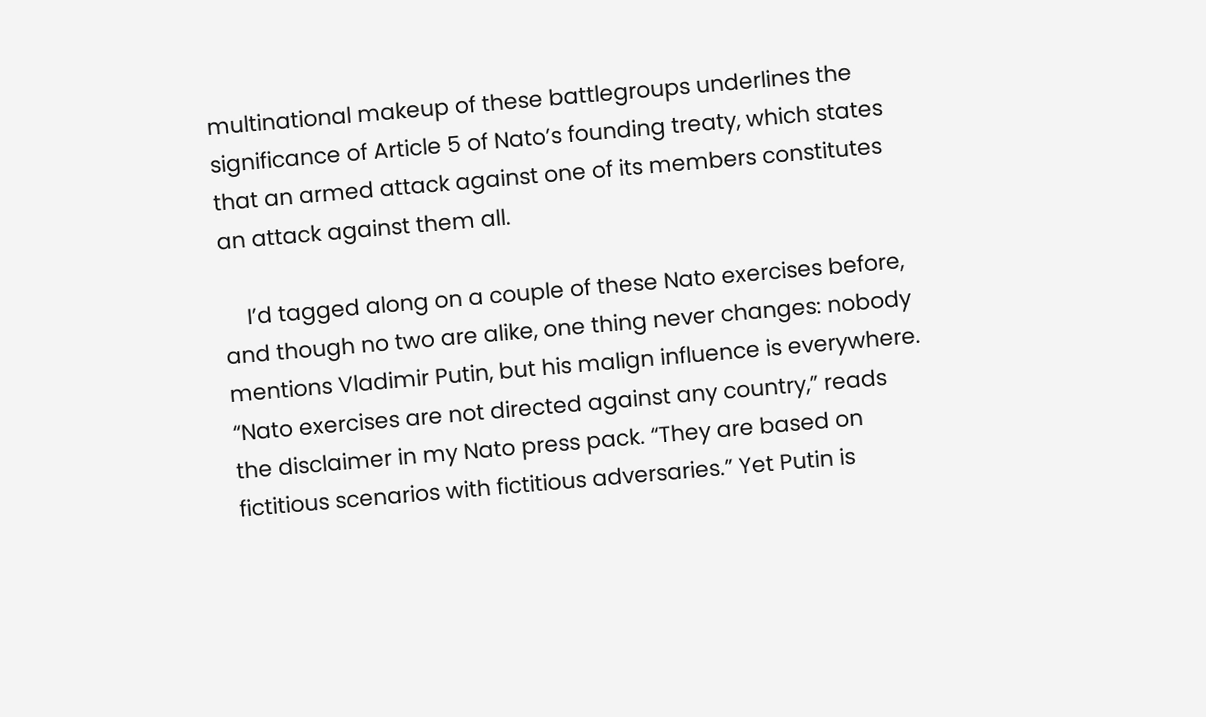multinational makeup of these battlegroups underlines the significance of Article 5 of Nato’s founding treaty, which states that an armed attack against one of its members constitutes an attack against them all.

    I’d tagged along on a couple of these Nato exercises before, and though no two are alike, one thing never changes: nobody mentions Vladimir Putin, but his malign influence is everywhere. “Nato exercises are not directed against any country,” reads the disclaimer in my Nato press pack. “They are based on fictitious scenarios with fictitious adversaries.” Yet Putin is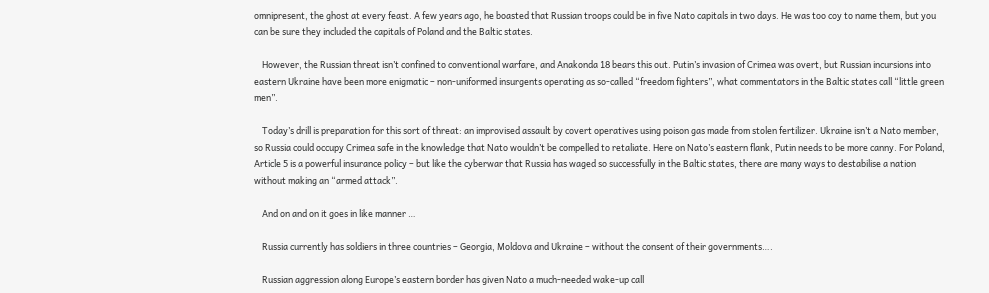omnipresent, the ghost at every feast. A few years ago, he boasted that Russian troops could be in five Nato capitals in two days. He was too coy to name them, but you can be sure they included the capitals of Poland and the Baltic states.

    However, the Russian threat isn’t confined to conventional warfare, and Anakonda 18 bears this out. Putin’s invasion of Crimea was overt, but Russian incursions into eastern Ukraine have been more enigmatic – non-uniformed insurgents operating as so-called “freedom fighters”, what commentators in the Baltic states call “little green men”.

    Today’s drill is preparation for this sort of threat: an improvised assault by covert operatives using poison gas made from stolen fertilizer. Ukraine isn’t a Nato member, so Russia could occupy Crimea safe in the knowledge that Nato wouldn’t be compelled to retaliate. Here on Nato’s eastern flank, Putin needs to be more canny. For Poland, Article 5 is a powerful insurance policy – but like the cyberwar that Russia has waged so successfully in the Baltic states, there are many ways to destabilise a nation without making an “armed attack”.

    And on and on it goes in like manner …

    Russia currently has soldiers in three countries – Georgia, Moldova and Ukraine – without the consent of their governments….

    Russian aggression along Europe’s eastern border has given Nato a much-needed wake-up call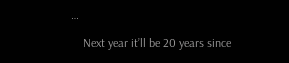…

    Next year it’ll be 20 years since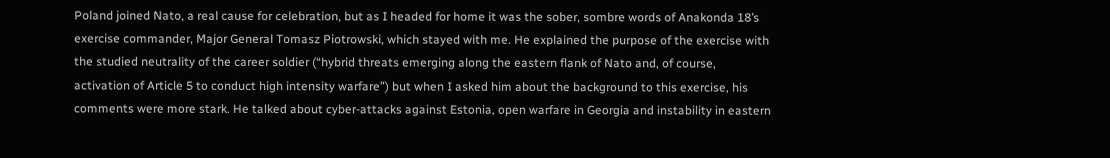Poland joined Nato, a real cause for celebration, but as I headed for home it was the sober, sombre words of Anakonda 18’s exercise commander, Major General Tomasz Piotrowski, which stayed with me. He explained the purpose of the exercise with the studied neutrality of the career soldier (“hybrid threats emerging along the eastern flank of Nato and, of course, activation of Article 5 to conduct high intensity warfare”) but when I asked him about the background to this exercise, his comments were more stark. He talked about cyber-attacks against Estonia, open warfare in Georgia and instability in eastern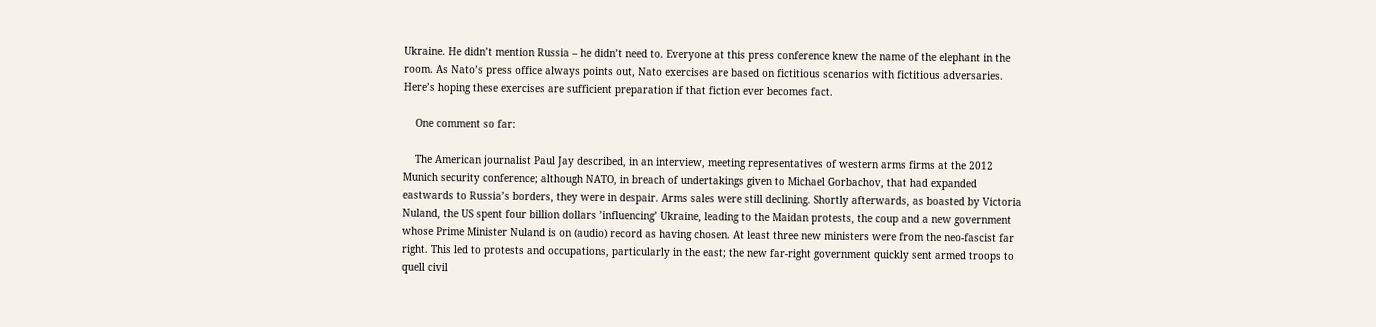Ukraine. He didn’t mention Russia – he didn’t need to. Everyone at this press conference knew the name of the elephant in the room. As Nato’s press office always points out, Nato exercises are based on fictitious scenarios with fictitious adversaries. Here’s hoping these exercises are sufficient preparation if that fiction ever becomes fact.

    One comment so far:

    The American journalist Paul Jay described, in an interview, meeting representatives of western arms firms at the 2012 Munich security conference; although NATO, in breach of undertakings given to Michael Gorbachov, that had expanded eastwards to Russia’s borders, they were in despair. Arms sales were still declining. Shortly afterwards, as boasted by Victoria Nuland, the US spent four billion dollars ’influencing’ Ukraine, leading to the Maidan protests, the coup and a new government whose Prime Minister Nuland is on (audio) record as having chosen. At least three new ministers were from the neo-fascist far right. This led to protests and occupations, particularly in the east; the new far-right government quickly sent armed troops to quell civil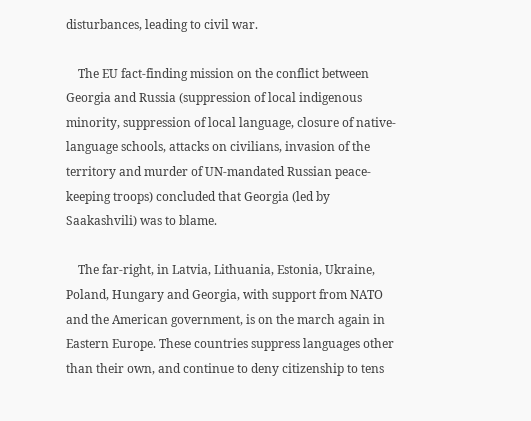disturbances, leading to civil war.

    The EU fact-finding mission on the conflict between Georgia and Russia (suppression of local indigenous minority, suppression of local language, closure of native-language schools, attacks on civilians, invasion of the territory and murder of UN-mandated Russian peace-keeping troops) concluded that Georgia (led by Saakashvili) was to blame.

    The far-right, in Latvia, Lithuania, Estonia, Ukraine, Poland, Hungary and Georgia, with support from NATO and the American government, is on the march again in Eastern Europe. These countries suppress languages other than their own, and continue to deny citizenship to tens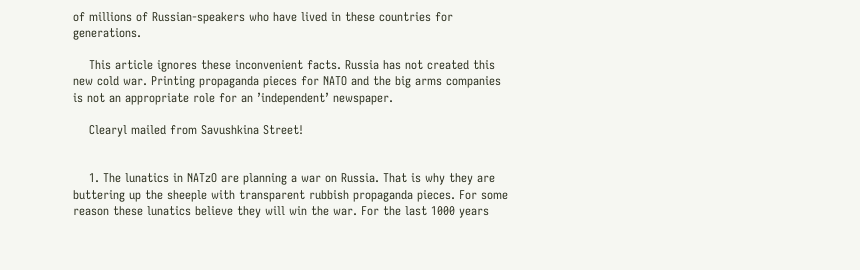of millions of Russian-speakers who have lived in these countries for generations.

    This article ignores these inconvenient facts. Russia has not created this new cold war. Printing propaganda pieces for NATO and the big arms companies is not an appropriate role for an ’independent’ newspaper.

    Clearyl mailed from Savushkina Street!


    1. The lunatics in NATzO are planning a war on Russia. That is why they are buttering up the sheeple with transparent rubbish propaganda pieces. For some reason these lunatics believe they will win the war. For the last 1000 years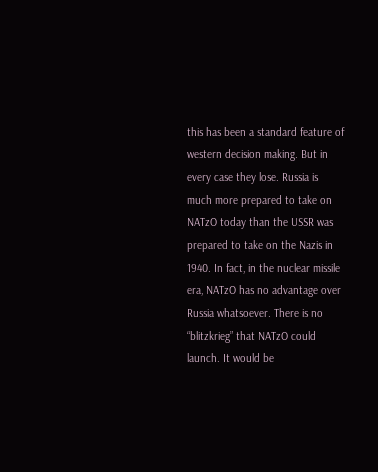this has been a standard feature of western decision making. But in every case they lose. Russia is much more prepared to take on NATzO today than the USSR was prepared to take on the Nazis in 1940. In fact, in the nuclear missile era, NATzO has no advantage over Russia whatsoever. There is no “blitzkrieg” that NATzO could launch. It would be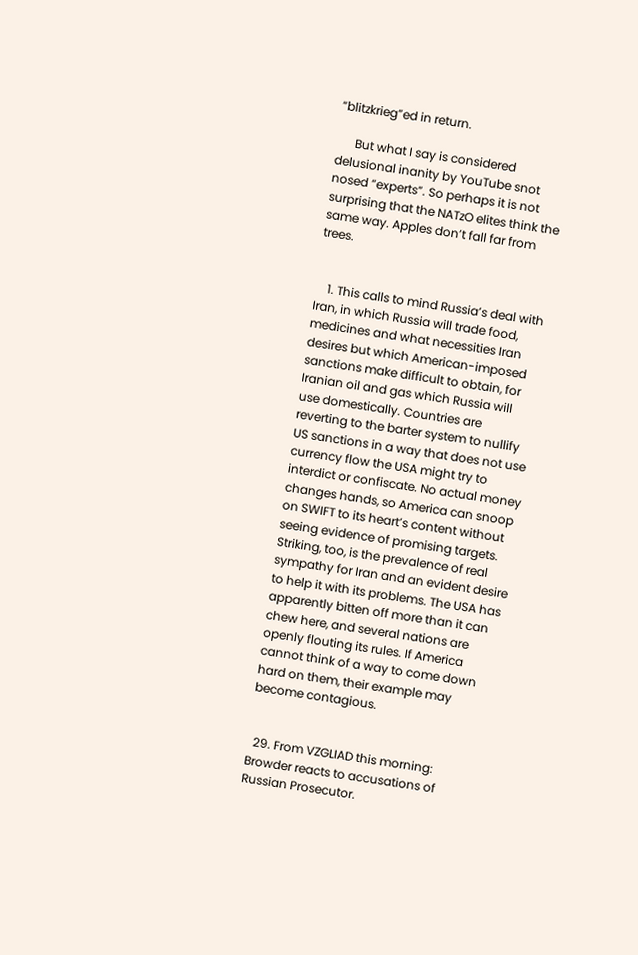“blitzkrieg”ed in return.

      But what I say is considered delusional inanity by YouTube snot nosed “experts”. So perhaps it is not surprising that the NATzO elites think the same way. Apples don’t fall far from trees.


    1. This calls to mind Russia’s deal with Iran, in which Russia will trade food, medicines and what necessities Iran desires but which American-imposed sanctions make difficult to obtain, for Iranian oil and gas which Russia will use domestically. Countries are reverting to the barter system to nullify US sanctions in a way that does not use currency flow the USA might try to interdict or confiscate. No actual money changes hands, so America can snoop on SWIFT to its heart’s content without seeing evidence of promising targets. Striking, too, is the prevalence of real sympathy for Iran and an evident desire to help it with its problems. The USA has apparently bitten off more than it can chew here, and several nations are openly flouting its rules. If America cannot think of a way to come down hard on them, their example may become contagious.


  29. From VZGLIAD this morning: Browder reacts to accusations of Russian Prosecutor.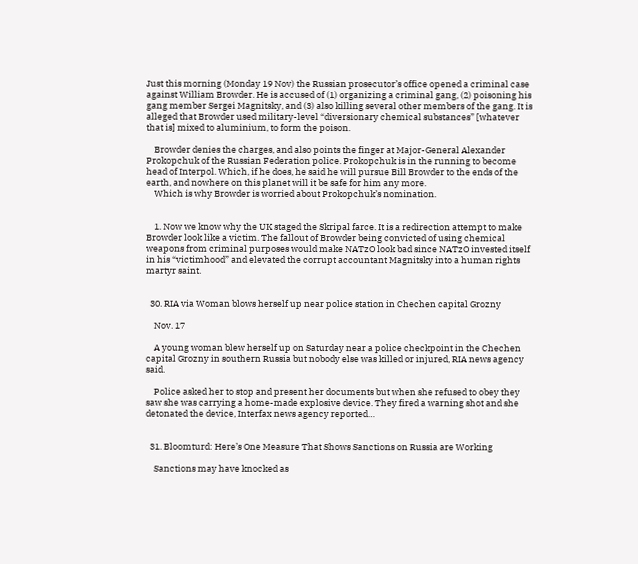Just this morning (Monday 19 Nov) the Russian prosecutor’s office opened a criminal case against William Browder. He is accused of (1) organizing a criminal gang, (2) poisoning his gang member Sergei Magnitsky, and (3) also killing several other members of the gang. It is alleged that Browder used military-level “diversionary chemical substances” [whatever that is] mixed to aluminium, to form the poison.

    Browder denies the charges, and also points the finger at Major-General Alexander Prokopchuk of the Russian Federation police. Prokopchuk is in the running to become head of Interpol. Which, if he does, he said he will pursue Bill Browder to the ends of the earth, and nowhere on this planet will it be safe for him any more.
    Which is why Browder is worried about Prokopchuk’s nomination.


    1. Now we know why the UK staged the Skripal farce. It is a redirection attempt to make Browder look like a victim. The fallout of Browder being convicted of using chemical weapons from criminal purposes would make NATzO look bad since NATzO invested itself in his “victimhood” and elevated the corrupt accountant Magnitsky into a human rights martyr saint.


  30. RIA via Woman blows herself up near police station in Chechen capital Grozny

    Nov. 17

    A young woman blew herself up on Saturday near a police checkpoint in the Chechen capital Grozny in southern Russia but nobody else was killed or injured, RIA news agency said.

    Police asked her to stop and present her documents but when she refused to obey they saw she was carrying a home-made explosive device. They fired a warning shot and she detonated the device, Interfax news agency reported…


  31. Bloomturd: Here’s One Measure That Shows Sanctions on Russia are Working

    Sanctions may have knocked as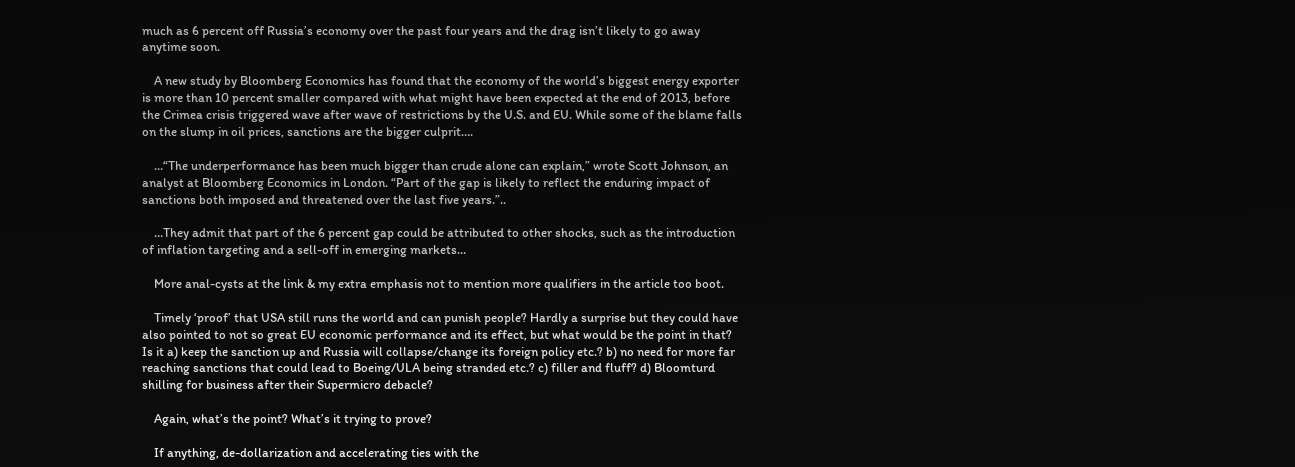much as 6 percent off Russia’s economy over the past four years and the drag isn’t likely to go away anytime soon.

    A new study by Bloomberg Economics has found that the economy of the world’s biggest energy exporter is more than 10 percent smaller compared with what might have been expected at the end of 2013, before the Crimea crisis triggered wave after wave of restrictions by the U.S. and EU. While some of the blame falls on the slump in oil prices, sanctions are the bigger culprit….

    …“The underperformance has been much bigger than crude alone can explain,” wrote Scott Johnson, an analyst at Bloomberg Economics in London. “Part of the gap is likely to reflect the enduring impact of sanctions both imposed and threatened over the last five years.”..

    …They admit that part of the 6 percent gap could be attributed to other shocks, such as the introduction of inflation targeting and a sell-off in emerging markets…

    More anal-cysts at the link & my extra emphasis not to mention more qualifiers in the article too boot.

    Timely ‘proof’ that USA still runs the world and can punish people? Hardly a surprise but they could have also pointed to not so great EU economic performance and its effect, but what would be the point in that? Is it a) keep the sanction up and Russia will collapse/change its foreign policy etc.? b) no need for more far reaching sanctions that could lead to Boeing/ULA being stranded etc.? c) filler and fluff? d) Bloomturd shilling for business after their Supermicro debacle?

    Again, what’s the point? What’s it trying to prove?

    If anything, de-dollarization and accelerating ties with the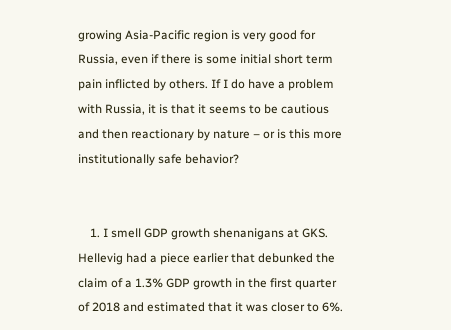growing Asia-Pacific region is very good for Russia, even if there is some initial short term pain inflicted by others. If I do have a problem with Russia, it is that it seems to be cautious and then reactionary by nature – or is this more institutionally safe behavior?


    1. I smell GDP growth shenanigans at GKS. Hellevig had a piece earlier that debunked the claim of a 1.3% GDP growth in the first quarter of 2018 and estimated that it was closer to 6%.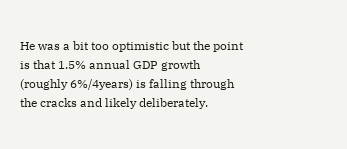He was a bit too optimistic but the point is that 1.5% annual GDP growth (roughly 6%/4years) is falling through the cracks and likely deliberately.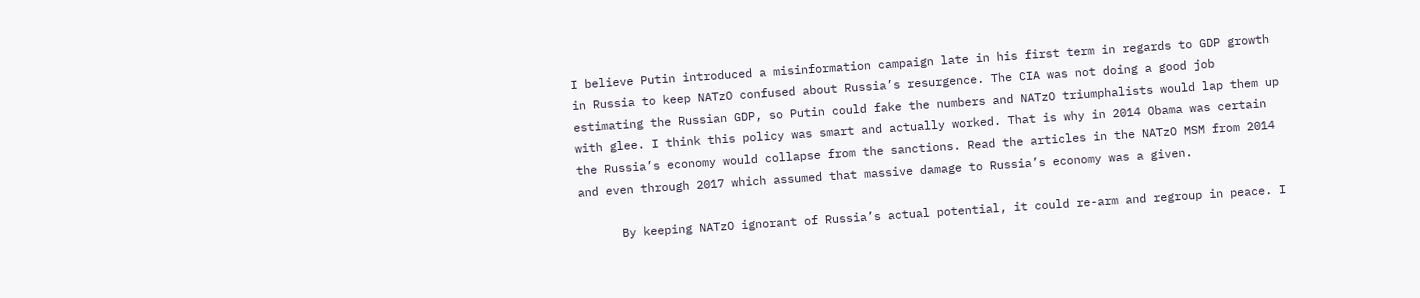I believe Putin introduced a misinformation campaign late in his first term in regards to GDP growth in Russia to keep NATzO confused about Russia’s resurgence. The CIA was not doing a good job estimating the Russian GDP, so Putin could fake the numbers and NATzO triumphalists would lap them up with glee. I think this policy was smart and actually worked. That is why in 2014 Obama was certain the Russia’s economy would collapse from the sanctions. Read the articles in the NATzO MSM from 2014 and even through 2017 which assumed that massive damage to Russia’s economy was a given.

      By keeping NATzO ignorant of Russia’s actual potential, it could re-arm and regroup in peace. I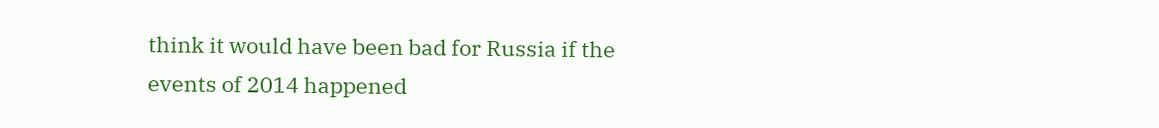think it would have been bad for Russia if the events of 2014 happened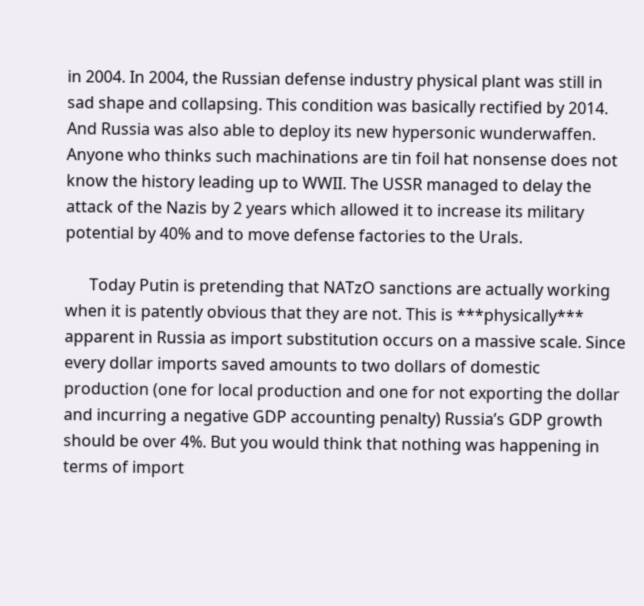in 2004. In 2004, the Russian defense industry physical plant was still in sad shape and collapsing. This condition was basically rectified by 2014. And Russia was also able to deploy its new hypersonic wunderwaffen. Anyone who thinks such machinations are tin foil hat nonsense does not know the history leading up to WWII. The USSR managed to delay the attack of the Nazis by 2 years which allowed it to increase its military potential by 40% and to move defense factories to the Urals.

      Today Putin is pretending that NATzO sanctions are actually working when it is patently obvious that they are not. This is ***physically*** apparent in Russia as import substitution occurs on a massive scale. Since every dollar imports saved amounts to two dollars of domestic production (one for local production and one for not exporting the dollar and incurring a negative GDP accounting penalty) Russia’s GDP growth should be over 4%. But you would think that nothing was happening in terms of import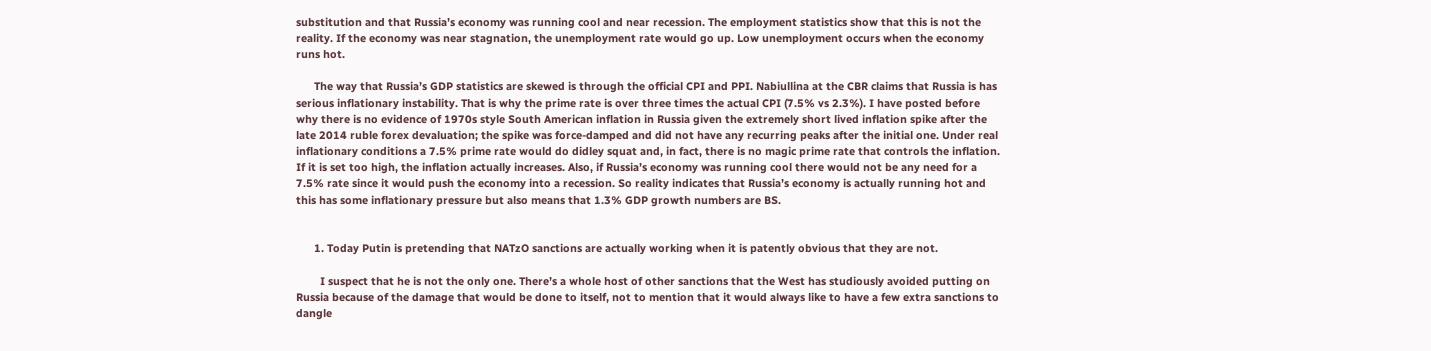substitution and that Russia’s economy was running cool and near recession. The employment statistics show that this is not the reality. If the economy was near stagnation, the unemployment rate would go up. Low unemployment occurs when the economy runs hot.

      The way that Russia’s GDP statistics are skewed is through the official CPI and PPI. Nabiullina at the CBR claims that Russia is has serious inflationary instability. That is why the prime rate is over three times the actual CPI (7.5% vs 2.3%). I have posted before why there is no evidence of 1970s style South American inflation in Russia given the extremely short lived inflation spike after the late 2014 ruble forex devaluation; the spike was force-damped and did not have any recurring peaks after the initial one. Under real inflationary conditions a 7.5% prime rate would do didley squat and, in fact, there is no magic prime rate that controls the inflation. If it is set too high, the inflation actually increases. Also, if Russia’s economy was running cool there would not be any need for a 7.5% rate since it would push the economy into a recession. So reality indicates that Russia’s economy is actually running hot and this has some inflationary pressure but also means that 1.3% GDP growth numbers are BS.


      1. Today Putin is pretending that NATzO sanctions are actually working when it is patently obvious that they are not.

        I suspect that he is not the only one. There’s a whole host of other sanctions that the West has studiously avoided putting on Russia because of the damage that would be done to itself, not to mention that it would always like to have a few extra sanctions to dangle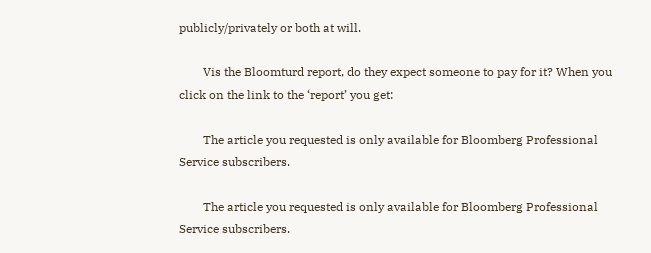publicly/privately or both at will.

        Vis the Bloomturd report, do they expect someone to pay for it? When you click on the link to the ‘report’ you get:

        The article you requested is only available for Bloomberg Professional Service subscribers.

        The article you requested is only available for Bloomberg Professional Service subscribers.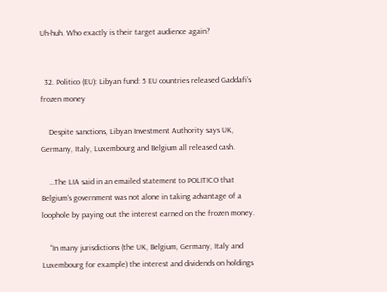Uh-huh. Who exactly is their target audience again?


  32. Politico (EU): Libyan fund: 5 EU countries released Gaddafi’s frozen money

    Despite sanctions, Libyan Investment Authority says UK, Germany, Italy, Luxembourg and Belgium all released cash.

    …The LIA said in an emailed statement to POLITICO that Belgium’s government was not alone in taking advantage of a loophole by paying out the interest earned on the frozen money.

    “In many jurisdictions (the UK, Belgium, Germany, Italy and Luxembourg for example) the interest and dividends on holdings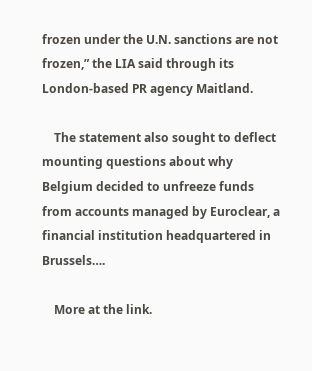frozen under the U.N. sanctions are not frozen,” the LIA said through its London-based PR agency Maitland.

    The statement also sought to deflect mounting questions about why Belgium decided to unfreeze funds from accounts managed by Euroclear, a financial institution headquartered in Brussels….

    More at the link.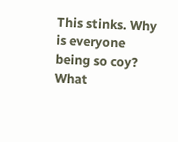This stinks. Why is everyone being so coy? What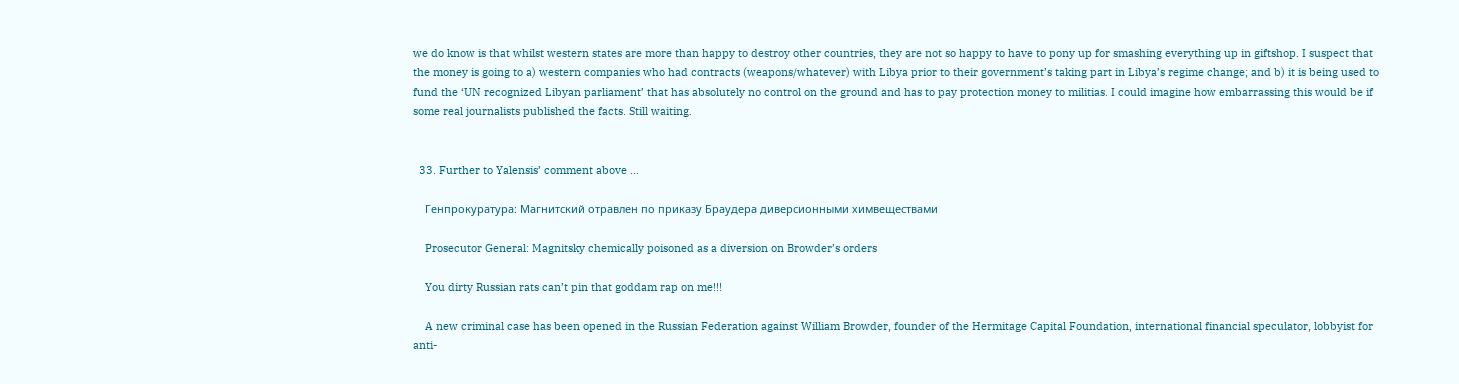we do know is that whilst western states are more than happy to destroy other countries, they are not so happy to have to pony up for smashing everything up in giftshop. I suspect that the money is going to a) western companies who had contracts (weapons/whatever) with Libya prior to their government’s taking part in Libya’s regime change; and b) it is being used to fund the ‘UN recognized Libyan parliament’ that has absolutely no control on the ground and has to pay protection money to militias. I could imagine how embarrassing this would be if some real journalists published the facts. Still waiting.


  33. Further to Yalensis’ comment above …

    Генпрокуратура: Магнитский отравлен по приказу Браудера диверсионными химвеществами

    Prosecutor General: Magnitsky chemically poisoned as a diversion on Browder’s orders

    You dirty Russian rats can’t pin that goddam rap on me!!!

    A new criminal case has been opened in the Russian Federation against William Browder, founder of the Hermitage Capital Foundation, international financial speculator, lobbyist for anti-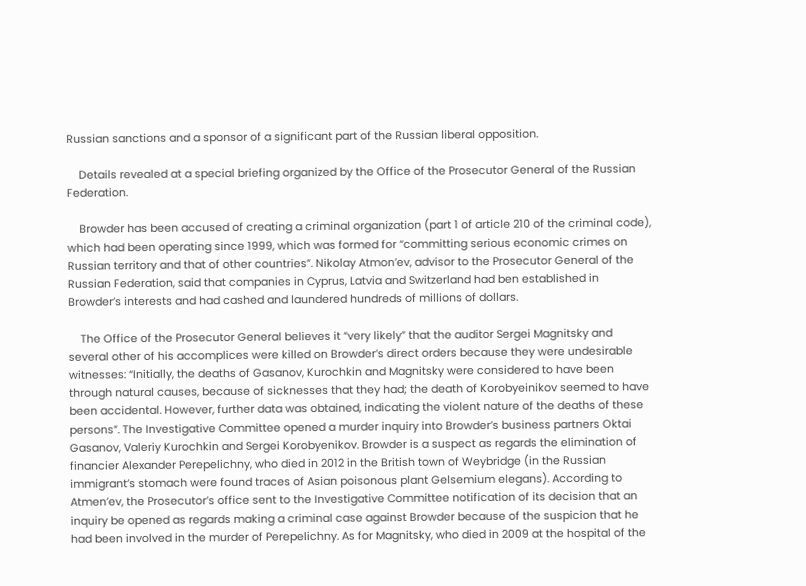Russian sanctions and a sponsor of a significant part of the Russian liberal opposition.

    Details revealed at a special briefing organized by the Office of the Prosecutor General of the Russian Federation.

    Browder has been accused of creating a criminal organization (part 1 of article 210 of the criminal code), which had been operating since 1999, which was formed for “committing serious economic crimes on Russian territory and that of other countries”. Nikolay Atmon’ev, advisor to the Prosecutor General of the Russian Federation, said that companies in Cyprus, Latvia and Switzerland had ben established in Browder’s interests and had cashed and laundered hundreds of millions of dollars.

    The Office of the Prosecutor General believes it “very likely” that the auditor Sergei Magnitsky and several other of his accomplices were killed on Browder’s direct orders because they were undesirable witnesses: “Initially, the deaths of Gasanov, Kurochkin and Magnitsky were considered to have been through natural causes, because of sicknesses that they had; the death of Korobyeinikov seemed to have been accidental. However, further data was obtained, indicating the violent nature of the deaths of these persons”. The Investigative Committee opened a murder inquiry into Browder’s business partners Oktai Gasanov, Valeriy Kurochkin and Sergei Korobyenikov. Browder is a suspect as regards the elimination of financier Alexander Perepelichny, who died in 2012 in the British town of Weybridge (in the Russian immigrant’s stomach were found traces of Asian poisonous plant Gelsemium elegans). According to Atmen’ev, the Prosecutor’s office sent to the Investigative Committee notification of its decision that an inquiry be opened as regards making a criminal case against Browder because of the suspicion that he had been involved in the murder of Perepelichny. As for Magnitsky, who died in 2009 at the hospital of the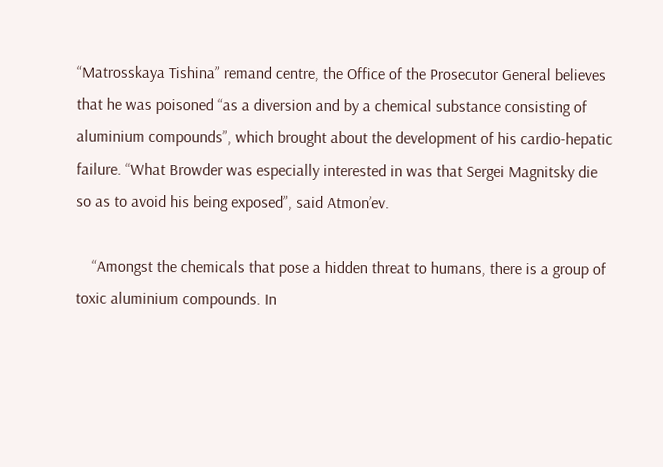“Matrosskaya Tishina” remand centre, the Office of the Prosecutor General believes that he was poisoned “as a diversion and by a chemical substance consisting of aluminium compounds”, which brought about the development of his cardio-hepatic failure. “What Browder was especially interested in was that Sergei Magnitsky die so as to avoid his being exposed”, said Atmon’ev.

    “Amongst the chemicals that pose a hidden threat to humans, there is a group of toxic aluminium compounds. In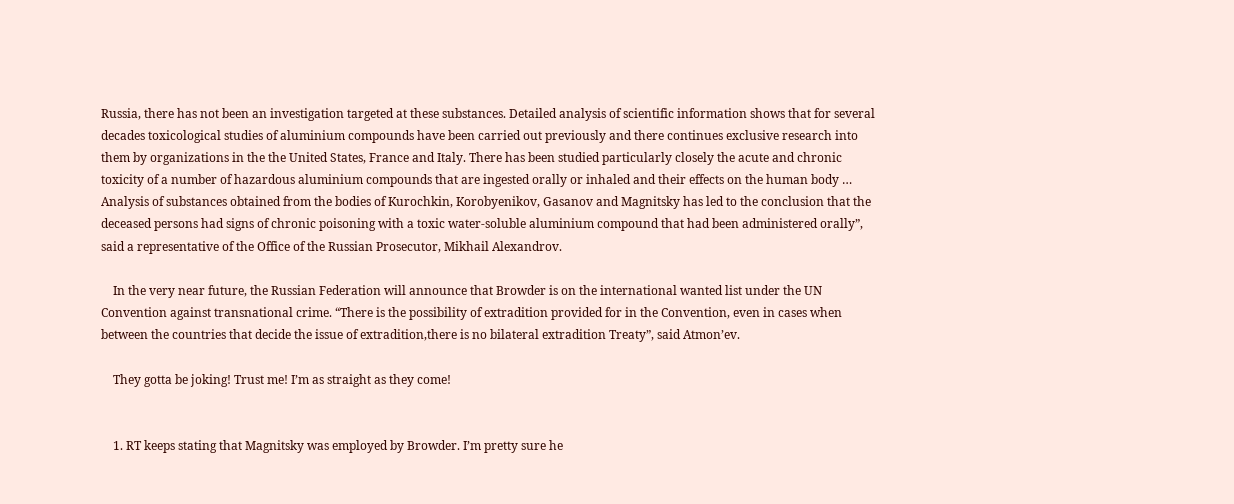Russia, there has not been an investigation targeted at these substances. Detailed analysis of scientific information shows that for several decades toxicological studies of aluminium compounds have been carried out previously and there continues exclusive research into them by organizations in the the United States, France and Italy. There has been studied particularly closely the acute and chronic toxicity of a number of hazardous aluminium compounds that are ingested orally or inhaled and their effects on the human body … Analysis of substances obtained from the bodies of Kurochkin, Korobyenikov, Gasanov and Magnitsky has led to the conclusion that the deceased persons had signs of chronic poisoning with a toxic water-soluble aluminium compound that had been administered orally”, said a representative of the Office of the Russian Prosecutor, Mikhail Alexandrov.

    In the very near future, the Russian Federation will announce that Browder is on the international wanted list under the UN Convention against transnational crime. “There is the possibility of extradition provided for in the Convention, even in cases when between the countries that decide the issue of extradition,there is no bilateral extradition Treaty”, said Atmon’ev.

    They gotta be joking! Trust me! I’m as straight as they come!


    1. RT keeps stating that Magnitsky was employed by Browder. I’m pretty sure he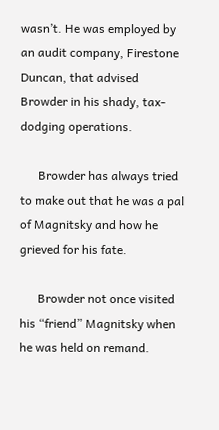wasn’t. He was employed by an audit company, Firestone Duncan, that advised Browder in his shady, tax-dodging operations.

      Browder has always tried to make out that he was a pal of Magnitsky and how he grieved for his fate.

      Browder not once visited his “friend” Magnitsky when he was held on remand.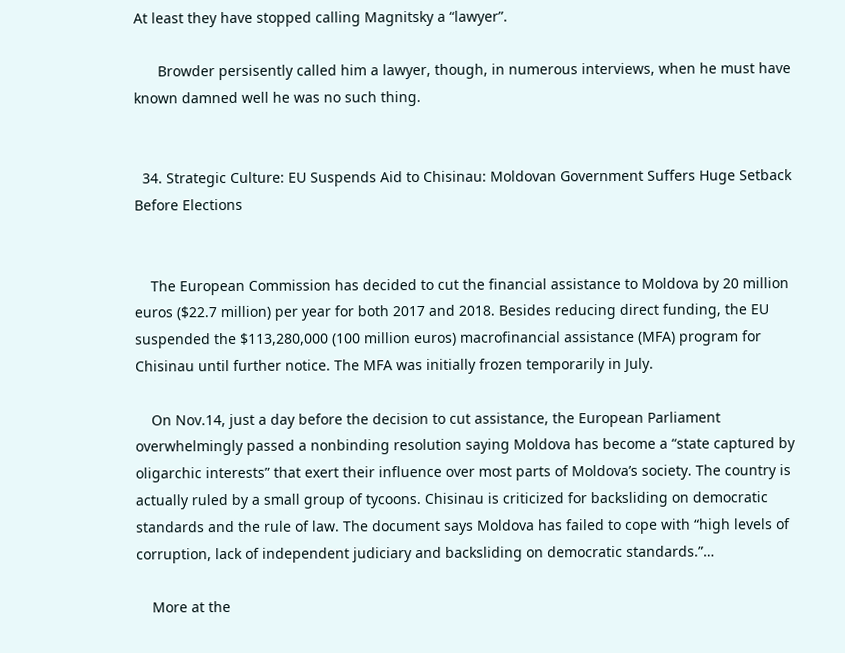At least they have stopped calling Magnitsky a “lawyer”.

      Browder persisently called him a lawyer, though, in numerous interviews, when he must have known damned well he was no such thing.


  34. Strategic Culture: EU Suspends Aid to Chisinau: Moldovan Government Suffers Huge Setback Before Elections


    The European Commission has decided to cut the financial assistance to Moldova by 20 million euros ($22.7 million) per year for both 2017 and 2018. Besides reducing direct funding, the EU suspended the $113,280,000 (100 million euros) macrofinancial assistance (MFA) program for Chisinau until further notice. The MFA was initially frozen temporarily in July.

    On Nov.14, just a day before the decision to cut assistance, the European Parliament overwhelmingly passed a nonbinding resolution saying Moldova has become a “state captured by oligarchic interests” that exert their influence over most parts of Moldova’s society. The country is actually ruled by a small group of tycoons. Chisinau is criticized for backsliding on democratic standards and the rule of law. The document says Moldova has failed to cope with “high levels of corruption, lack of independent judiciary and backsliding on democratic standards.”…

    More at the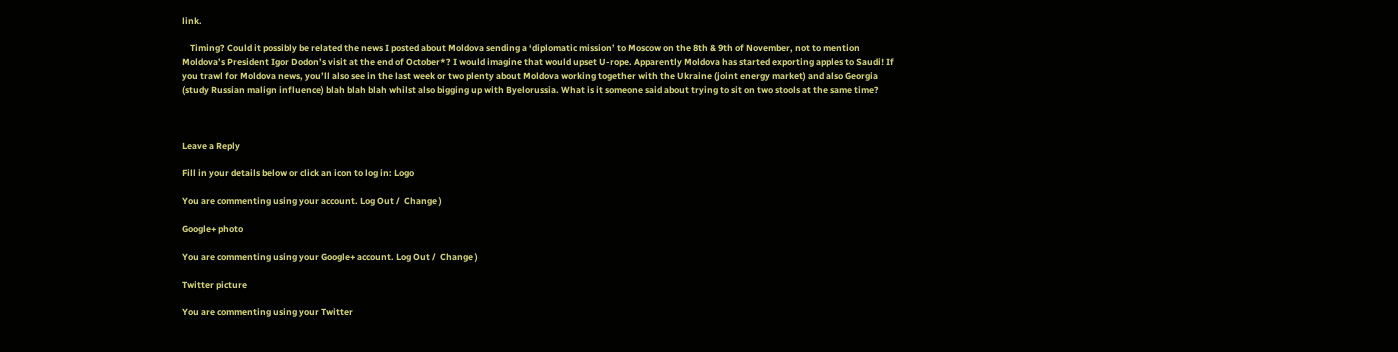link.

    Timing? Could it possibly be related the news I posted about Moldova sending a ‘diplomatic mission’ to Moscow on the 8th & 9th of November, not to mention Moldova’s President Igor Dodon’s visit at the end of October*? I would imagine that would upset U-rope. Apparently Moldova has started exporting apples to Saudi! If you trawl for Moldova news, you’ll also see in the last week or two plenty about Moldova working together with the Ukraine (joint energy market) and also Georgia (study Russian malign influence) blah blah blah whilst also bigging up with Byelorussia. What is it someone said about trying to sit on two stools at the same time?



Leave a Reply

Fill in your details below or click an icon to log in: Logo

You are commenting using your account. Log Out /  Change )

Google+ photo

You are commenting using your Google+ account. Log Out /  Change )

Twitter picture

You are commenting using your Twitter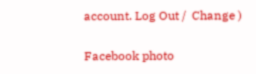account. Log Out /  Change )

Facebook photo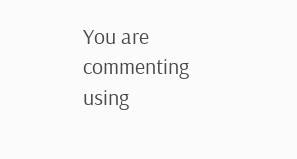You are commenting using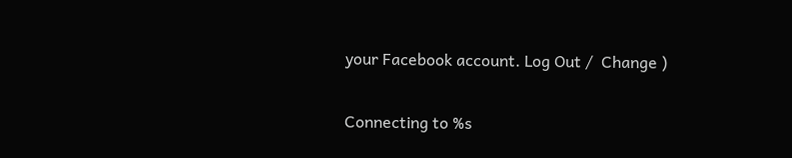your Facebook account. Log Out /  Change )

Connecting to %s